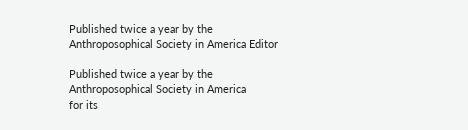Published twice a year by the Anthroposophical Society in America Editor

Published twice a year by the Anthroposophical Society in America
for its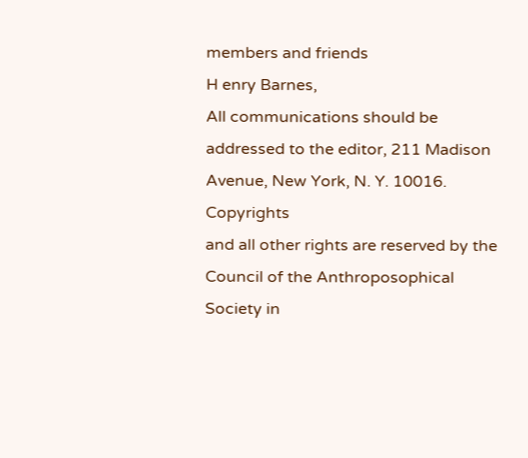members and friends
H enry Barnes,
All communications should be addressed to the editor, 211 Madison Avenue, New York, N. Y. 10016. Copyrights
and all other rights are reserved by the Council of the Anthroposophical Society in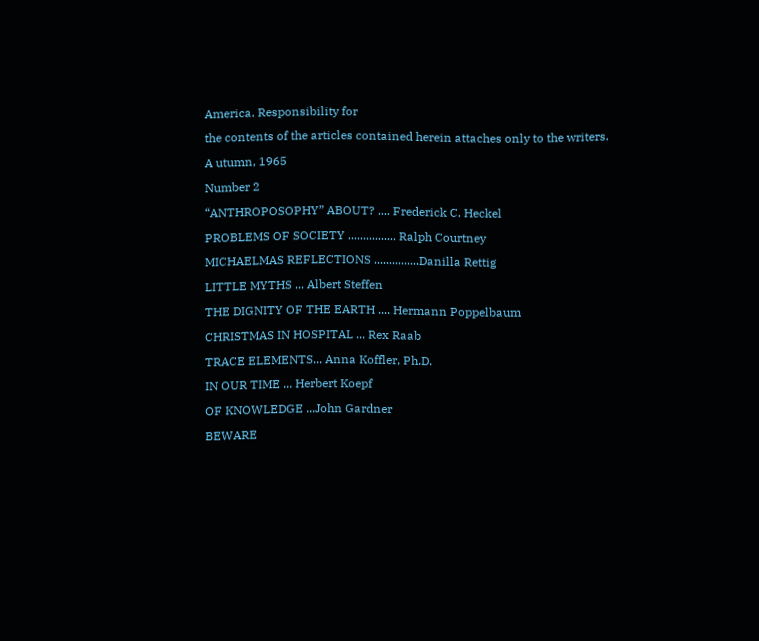America. Responsibility for
the contents of the articles contained herein attaches only to the writers.
A utumn, 1965
Number 2
“ANTHROPOSOPHY” ABOUT? .... Frederick C. Heckel
PROBLEMS OF SOCIETY ................ Ralph Courtney
MICHAELMAS REFLECTIONS ...............Danilla Rettig
LITTLE MYTHS ... Albert Steffen
THE DIGNITY OF THE EARTH .... Hermann Poppelbaum
CHRISTMAS IN HOSPITAL ... Rex Raab
TRACE ELEMENTS... Anna Koffler, Ph.D.
IN OUR TIME ... Herbert Koepf
OF KNOWLEDGE ...John Gardner
BEWARE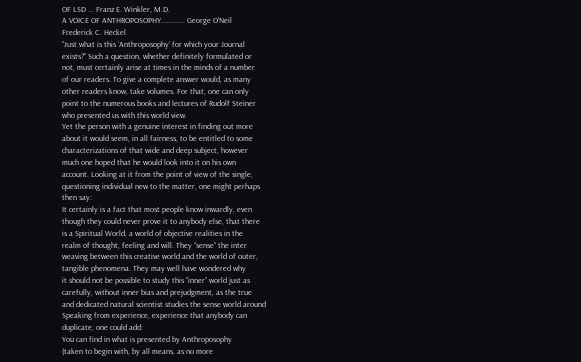OF LSD ... Franz E. Winkler, M.D.
A VOICE OF ANTHROPOSOPHY............ George O’Neil
Frederick C. Heckel
“Just what is this ‘Anthroposophy’ for which your Journal
exists?” Such a question, whether definitely formulated or
not, must certainly arise at times in the minds of a number
of our readers. To give a complete answer would, as many
other readers know, take volumes. For that, one can only
point to the numerous books and lectures of Rudolf Steiner
who presented us with this world view.
Yet the person with a genuine interest in finding out more
about it would seem, in all fairness, to be entitled to some
characterizations of that wide and deep subject, however
much one hoped that he would look into it on his own
account. Looking at it from the point of view of the single,
questioning individual new to the matter, one might perhaps
then say:
It certainly is a fact that most people know inwardly, even
though they could never prove it to anybody else, that there
is a Spiritual World, a world of objective realities in the
realm of thought, feeling and will. They “sense” the inter
weaving between this creative world and the world of outer,
tangible phenomena. They may well have wondered why
it should not be possible to study this “inner” world just as
carefully, without inner bias and prejudgment, as the true
and dedicated natural scientist studies the sense world around
Speaking from experience, experience that anybody can
duplicate, one could add:
You can find in what is presented by Anthroposophy
(taken to begin with, by all means, as no more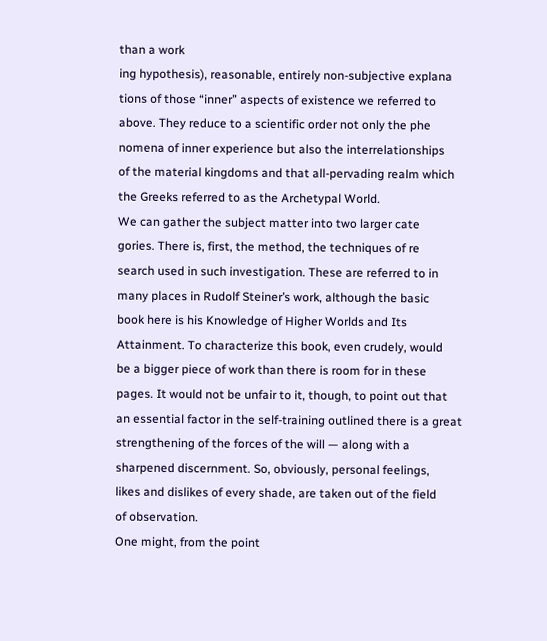than a work
ing hypothesis), reasonable, entirely non-subjective explana
tions of those “inner” aspects of existence we referred to
above. They reduce to a scientific order not only the phe
nomena of inner experience but also the interrelationships
of the material kingdoms and that all-pervading realm which
the Greeks referred to as the Archetypal World.
We can gather the subject matter into two larger cate
gories. There is, first, the method, the techniques of re
search used in such investigation. These are referred to in
many places in Rudolf Steiner’s work, although the basic
book here is his Knowledge of Higher Worlds and Its
Attainment. To characterize this book, even crudely, would
be a bigger piece of work than there is room for in these
pages. It would not be unfair to it, though, to point out that
an essential factor in the self-training outlined there is a great
strengthening of the forces of the will — along with a
sharpened discernment. So, obviously, personal feelings,
likes and dislikes of every shade, are taken out of the field
of observation.
One might, from the point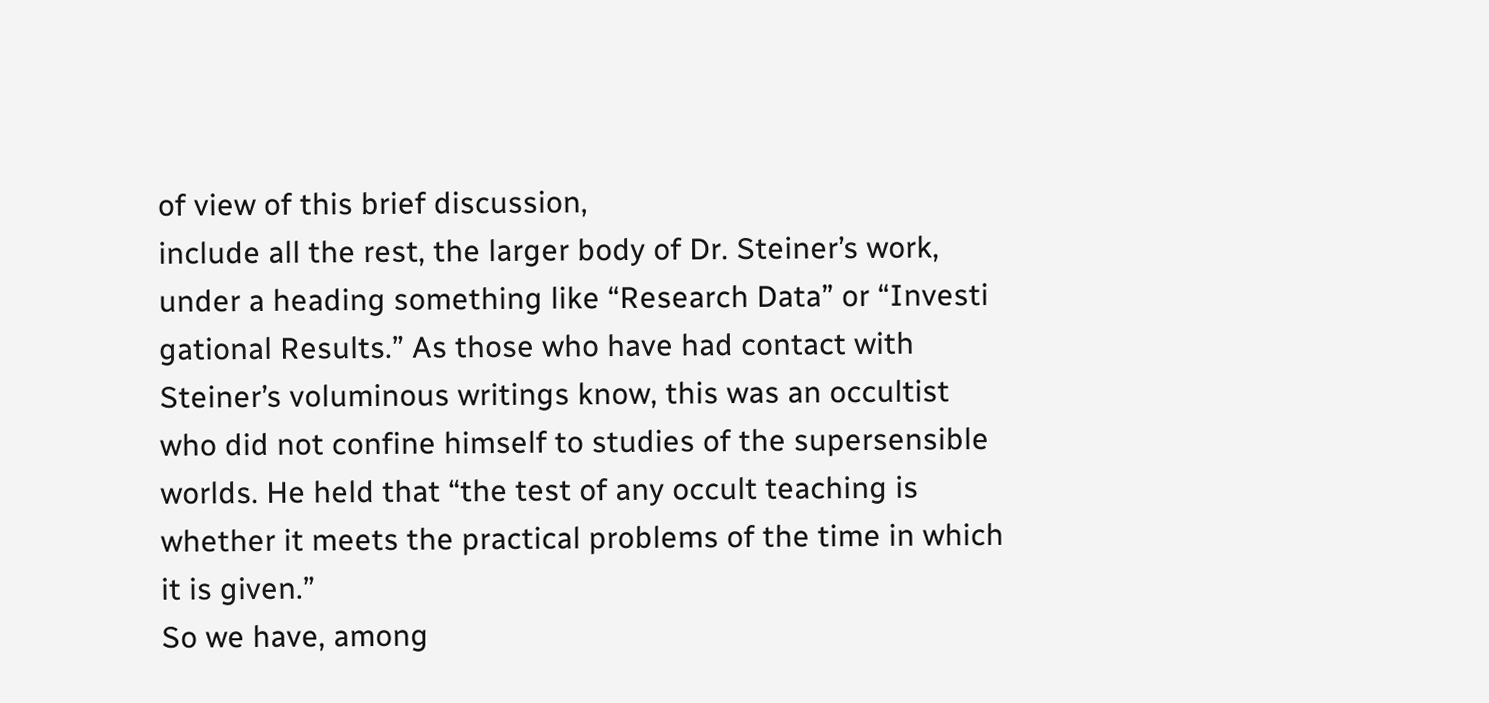of view of this brief discussion,
include all the rest, the larger body of Dr. Steiner’s work,
under a heading something like “Research Data” or “Investi
gational Results.” As those who have had contact with
Steiner’s voluminous writings know, this was an occultist
who did not confine himself to studies of the supersensible
worlds. He held that “the test of any occult teaching is
whether it meets the practical problems of the time in which
it is given.”
So we have, among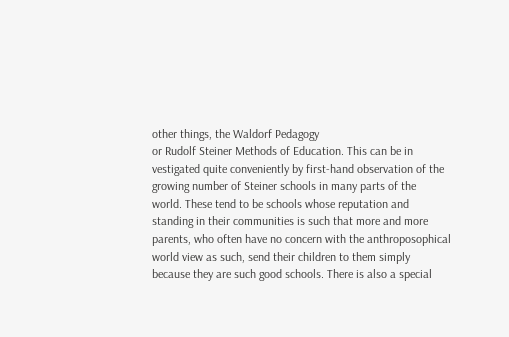other things, the Waldorf Pedagogy
or Rudolf Steiner Methods of Education. This can be in
vestigated quite conveniently by first-hand observation of the
growing number of Steiner schools in many parts of the
world. These tend to be schools whose reputation and
standing in their communities is such that more and more
parents, who often have no concern with the anthroposophical
world view as such, send their children to them simply
because they are such good schools. There is also a special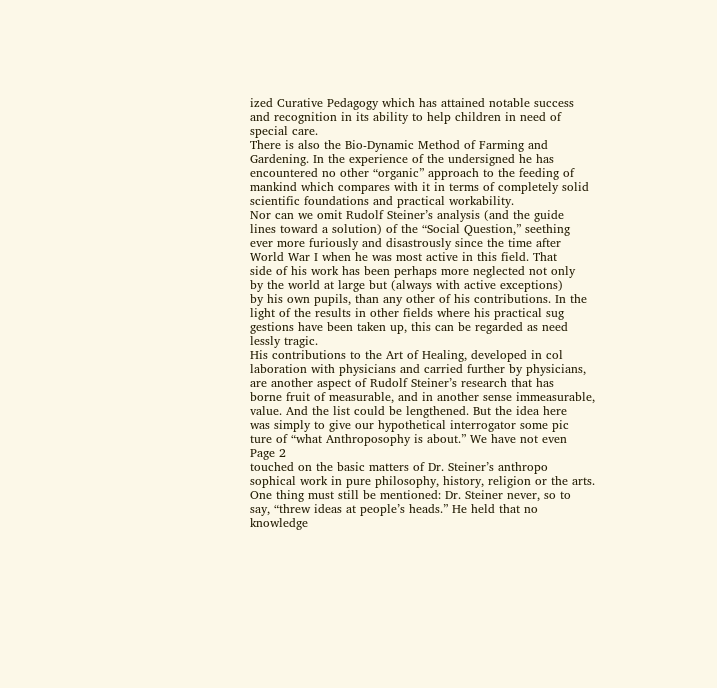ized Curative Pedagogy which has attained notable success
and recognition in its ability to help children in need of
special care.
There is also the Bio-Dynamic Method of Farming and
Gardening. In the experience of the undersigned he has
encountered no other “organic” approach to the feeding of
mankind which compares with it in terms of completely solid
scientific foundations and practical workability.
Nor can we omit Rudolf Steiner’s analysis (and the guide
lines toward a solution) of the “Social Question,” seething
ever more furiously and disastrously since the time after
World War I when he was most active in this field. That
side of his work has been perhaps more neglected not only
by the world at large but (always with active exceptions)
by his own pupils, than any other of his contributions. In the
light of the results in other fields where his practical sug
gestions have been taken up, this can be regarded as need
lessly tragic.
His contributions to the Art of Healing, developed in col
laboration with physicians and carried further by physicians,
are another aspect of Rudolf Steiner’s research that has
borne fruit of measurable, and in another sense immeasurable,
value. And the list could be lengthened. But the idea here
was simply to give our hypothetical interrogator some pic
ture of “what Anthroposophy is about.” We have not even
Page 2
touched on the basic matters of Dr. Steiner’s anthropo
sophical work in pure philosophy, history, religion or the arts.
One thing must still be mentioned: Dr. Steiner never, so to
say, “threw ideas at people’s heads.” He held that no
knowledge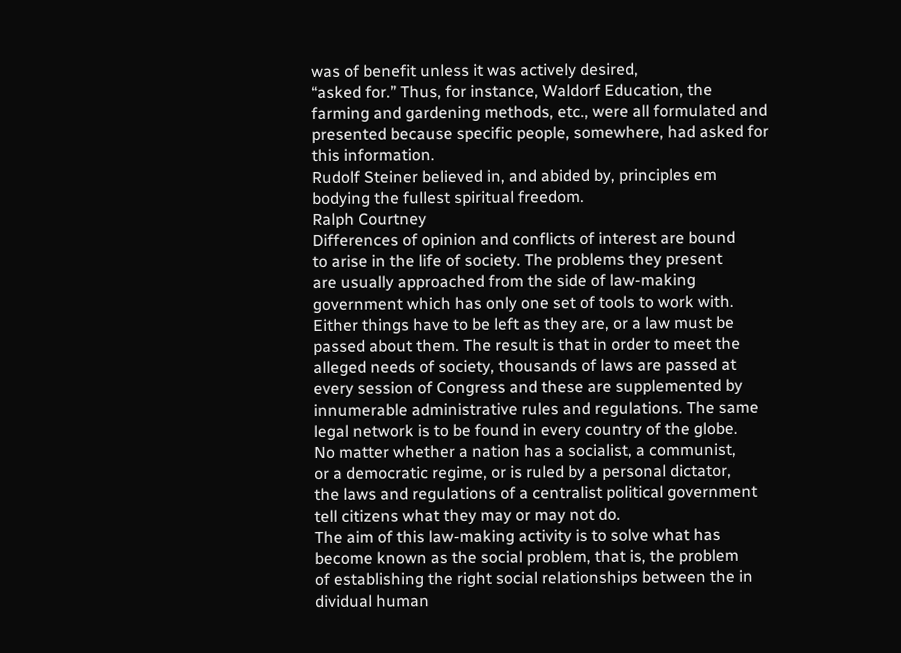was of benefit unless it was actively desired,
“asked for.” Thus, for instance, Waldorf Education, the
farming and gardening methods, etc., were all formulated and
presented because specific people, somewhere, had asked for
this information.
Rudolf Steiner believed in, and abided by, principles em
bodying the fullest spiritual freedom.
Ralph Courtney
Differences of opinion and conflicts of interest are bound
to arise in the life of society. The problems they present
are usually approached from the side of law-making
government which has only one set of tools to work with.
Either things have to be left as they are, or a law must be
passed about them. The result is that in order to meet the
alleged needs of society, thousands of laws are passed at
every session of Congress and these are supplemented by
innumerable administrative rules and regulations. The same
legal network is to be found in every country of the globe.
No matter whether a nation has a socialist, a communist,
or a democratic regime, or is ruled by a personal dictator,
the laws and regulations of a centralist political government
tell citizens what they may or may not do.
The aim of this law-making activity is to solve what has
become known as the social problem, that is, the problem
of establishing the right social relationships between the in
dividual human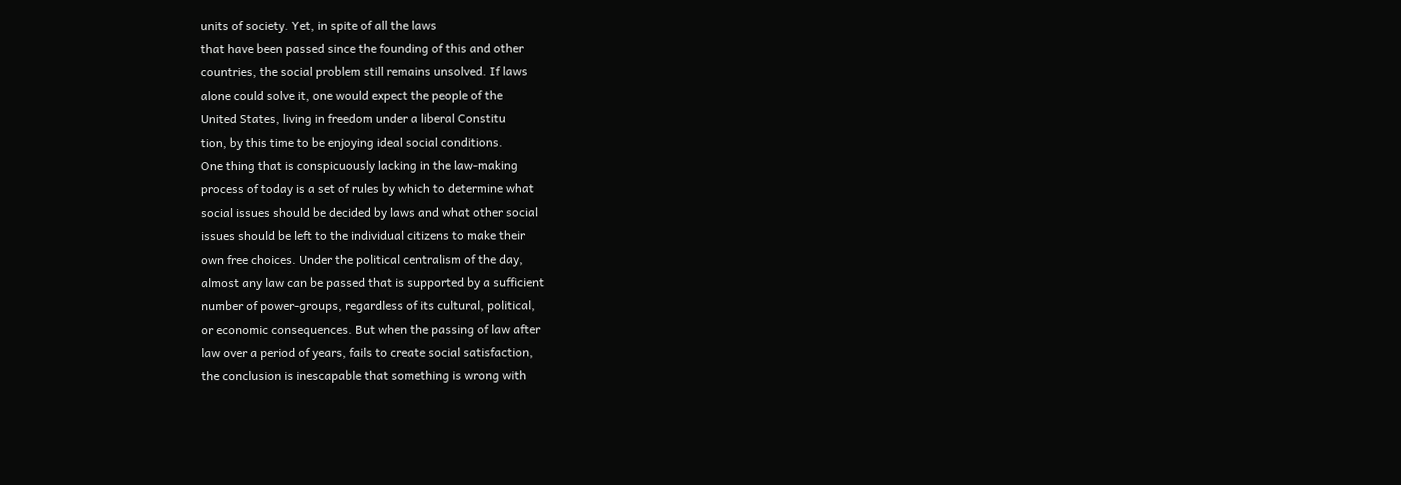units of society. Yet, in spite of all the laws
that have been passed since the founding of this and other
countries, the social problem still remains unsolved. If laws
alone could solve it, one would expect the people of the
United States, living in freedom under a liberal Constitu
tion, by this time to be enjoying ideal social conditions.
One thing that is conspicuously lacking in the law-making
process of today is a set of rules by which to determine what
social issues should be decided by laws and what other social
issues should be left to the individual citizens to make their
own free choices. Under the political centralism of the day,
almost any law can be passed that is supported by a sufficient
number of power-groups, regardless of its cultural, political,
or economic consequences. But when the passing of law after
law over a period of years, fails to create social satisfaction,
the conclusion is inescapable that something is wrong with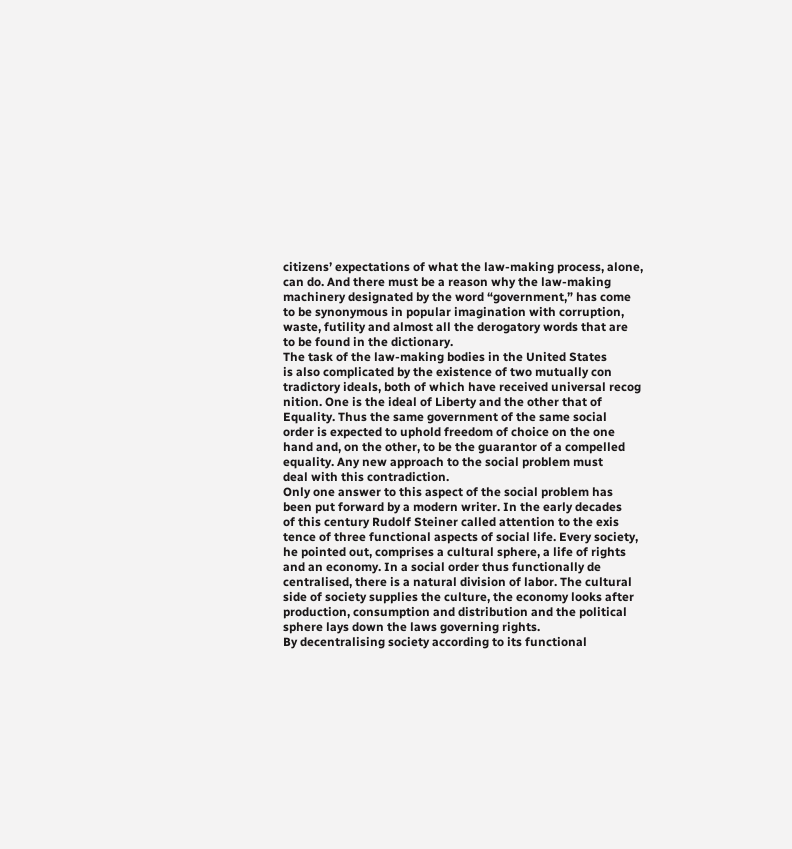citizens’ expectations of what the law-making process, alone,
can do. And there must be a reason why the law-making
machinery designated by the word “government,” has come
to be synonymous in popular imagination with corruption,
waste, futility and almost all the derogatory words that are
to be found in the dictionary.
The task of the law-making bodies in the United States
is also complicated by the existence of two mutually con
tradictory ideals, both of which have received universal recog
nition. One is the ideal of Liberty and the other that of
Equality. Thus the same government of the same social
order is expected to uphold freedom of choice on the one
hand and, on the other, to be the guarantor of a compelled
equality. Any new approach to the social problem must
deal with this contradiction.
Only one answer to this aspect of the social problem has
been put forward by a modern writer. In the early decades
of this century Rudolf Steiner called attention to the exis
tence of three functional aspects of social life. Every society,
he pointed out, comprises a cultural sphere, a life of rights
and an economy. In a social order thus functionally de
centralised, there is a natural division of labor. The cultural
side of society supplies the culture, the economy looks after
production, consumption and distribution and the political
sphere lays down the laws governing rights.
By decentralising society according to its functional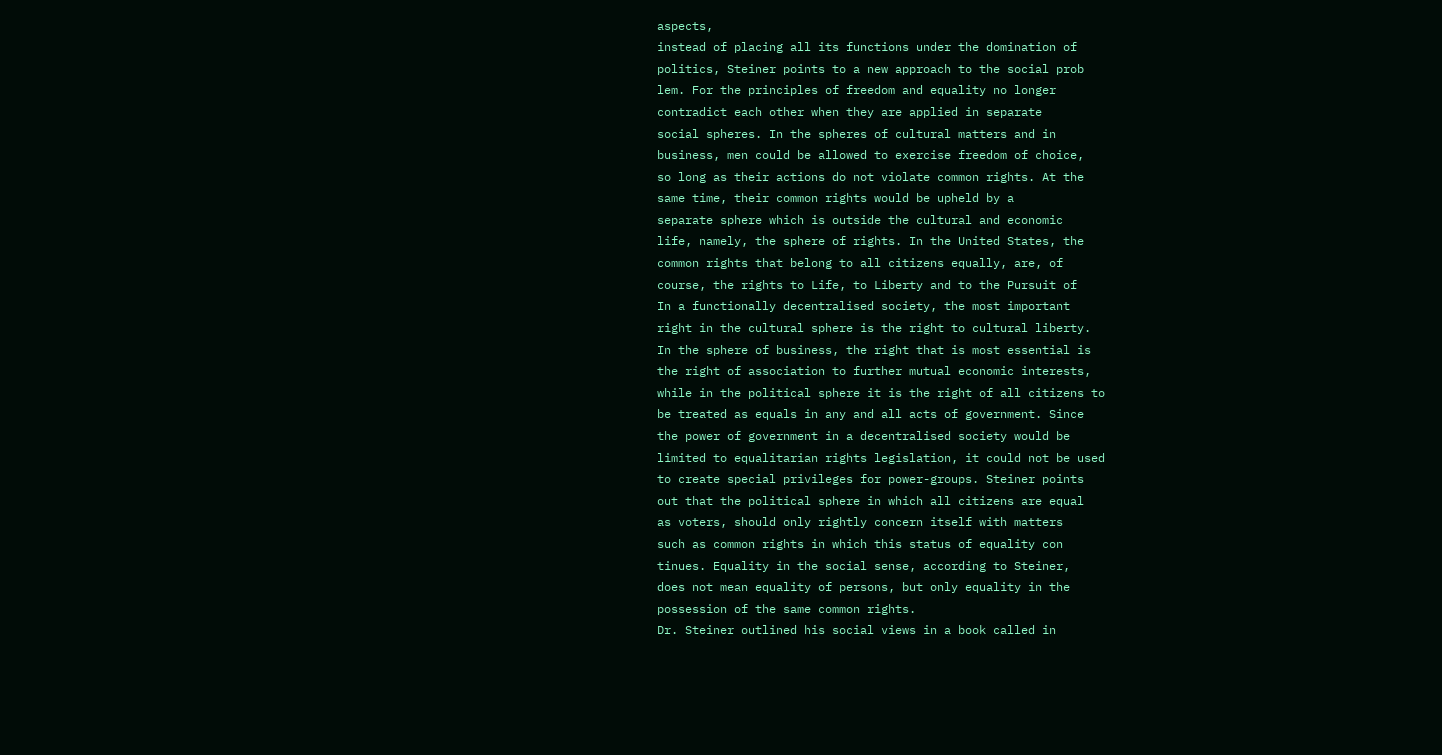aspects,
instead of placing all its functions under the domination of
politics, Steiner points to a new approach to the social prob
lem. For the principles of freedom and equality no longer
contradict each other when they are applied in separate
social spheres. In the spheres of cultural matters and in
business, men could be allowed to exercise freedom of choice,
so long as their actions do not violate common rights. At the
same time, their common rights would be upheld by a
separate sphere which is outside the cultural and economic
life, namely, the sphere of rights. In the United States, the
common rights that belong to all citizens equally, are, of
course, the rights to Life, to Liberty and to the Pursuit of
In a functionally decentralised society, the most important
right in the cultural sphere is the right to cultural liberty.
In the sphere of business, the right that is most essential is
the right of association to further mutual economic interests,
while in the political sphere it is the right of all citizens to
be treated as equals in any and all acts of government. Since
the power of government in a decentralised society would be
limited to equalitarian rights legislation, it could not be used
to create special privileges for power-groups. Steiner points
out that the political sphere in which all citizens are equal
as voters, should only rightly concern itself with matters
such as common rights in which this status of equality con
tinues. Equality in the social sense, according to Steiner,
does not mean equality of persons, but only equality in the
possession of the same common rights.
Dr. Steiner outlined his social views in a book called in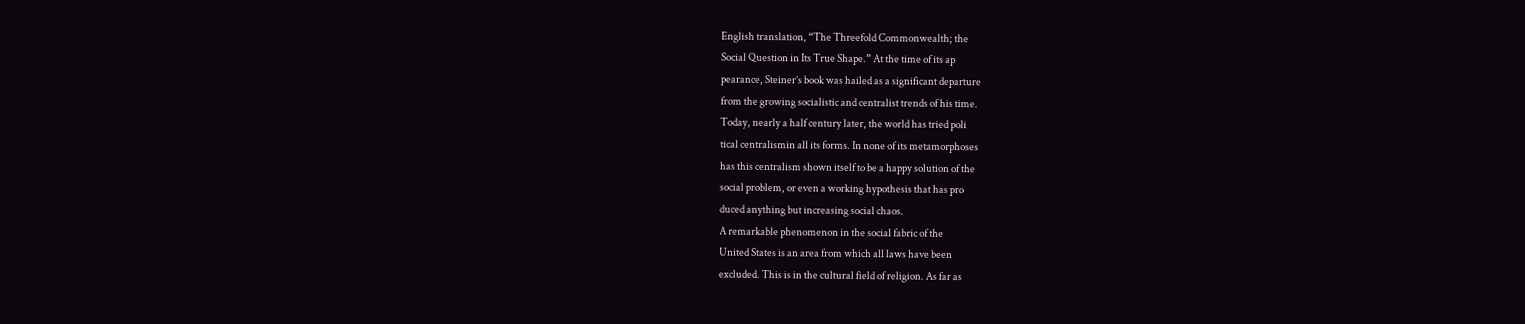English translation, “The Threefold Commonwealth; the
Social Question in Its True Shape.” At the time of its ap
pearance, Steiner’s book was hailed as a significant departure
from the growing socialistic and centralist trends of his time.
Today, nearly a half century later, the world has tried poli
tical centralismin all its forms. In none of its metamorphoses
has this centralism shown itself to be a happy solution of the
social problem, or even a working hypothesis that has pro
duced anything but increasing social chaos.
A remarkable phenomenon in the social fabric of the
United States is an area from which all laws have been
excluded. This is in the cultural field of religion. As far as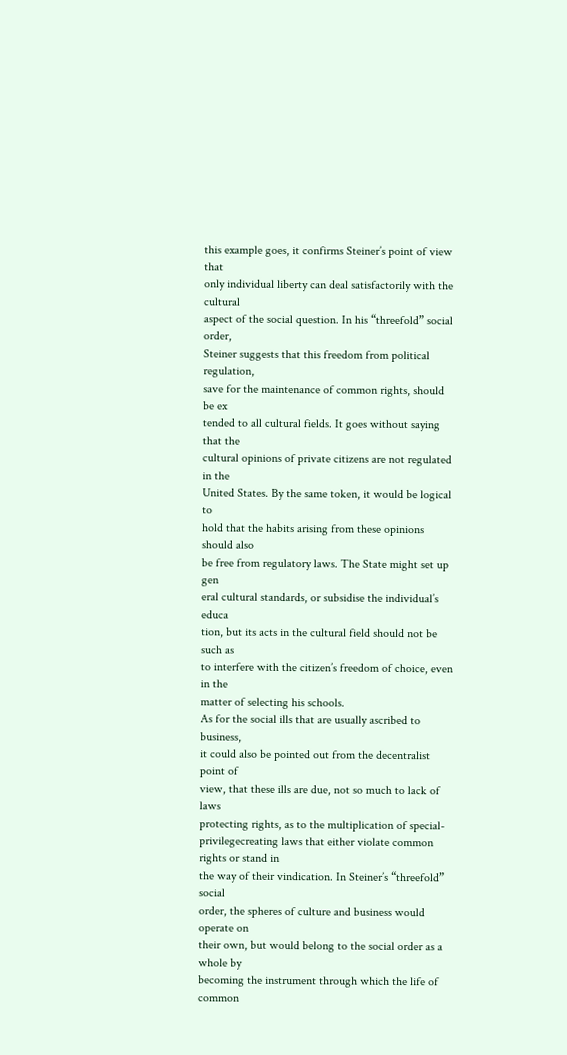this example goes, it confirms Steiner’s point of view that
only individual liberty can deal satisfactorily with the cultural
aspect of the social question. In his “threefold” social order,
Steiner suggests that this freedom from political regulation,
save for the maintenance of common rights, should be ex
tended to all cultural fields. It goes without saying that the
cultural opinions of private citizens are not regulated in the
United States. By the same token, it would be logical to
hold that the habits arising from these opinions should also
be free from regulatory laws. The State might set up gen
eral cultural standards, or subsidise the individual’s educa
tion, but its acts in the cultural field should not be such as
to interfere with the citizen’s freedom of choice, even in the
matter of selecting his schools.
As for the social ills that are usually ascribed to business,
it could also be pointed out from the decentralist point of
view, that these ills are due, not so much to lack of laws
protecting rights, as to the multiplication of special-privilegecreating laws that either violate common rights or stand in
the way of their vindication. In Steiner’s “threefold” social
order, the spheres of culture and business would operate on
their own, but would belong to the social order as a whole by
becoming the instrument through which the life of common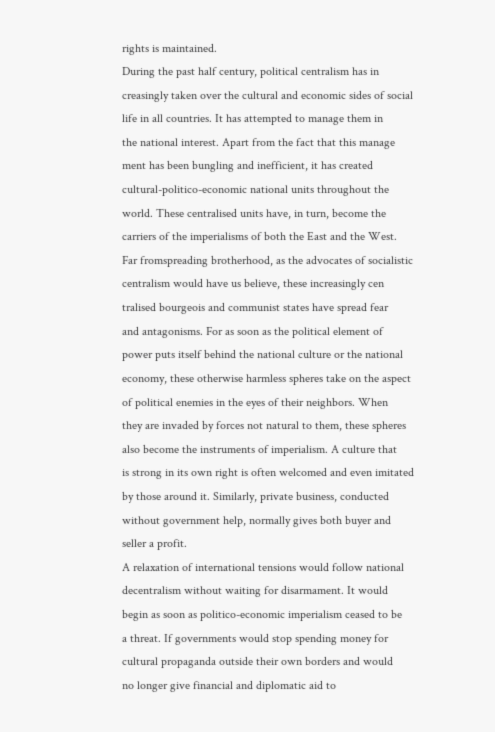rights is maintained.
During the past half century, political centralism has in
creasingly taken over the cultural and economic sides of social
life in all countries. It has attempted to manage them in
the national interest. Apart from the fact that this manage
ment has been bungling and inefficient, it has created
cultural-politico-economic national units throughout the
world. These centralised units have, in turn, become the
carriers of the imperialisms of both the East and the West.
Far fromspreading brotherhood, as the advocates of socialistic
centralism would have us believe, these increasingly cen
tralised bourgeois and communist states have spread fear
and antagonisms. For as soon as the political element of
power puts itself behind the national culture or the national
economy, these otherwise harmless spheres take on the aspect
of political enemies in the eyes of their neighbors. When
they are invaded by forces not natural to them, these spheres
also become the instruments of imperialism. A culture that
is strong in its own right is often welcomed and even imitated
by those around it. Similarly, private business, conducted
without government help, normally gives both buyer and
seller a profit.
A relaxation of international tensions would follow national
decentralism without waiting for disarmament. It would
begin as soon as politico-economic imperialism ceased to be
a threat. If governments would stop spending money for
cultural propaganda outside their own borders and would
no longer give financial and diplomatic aid to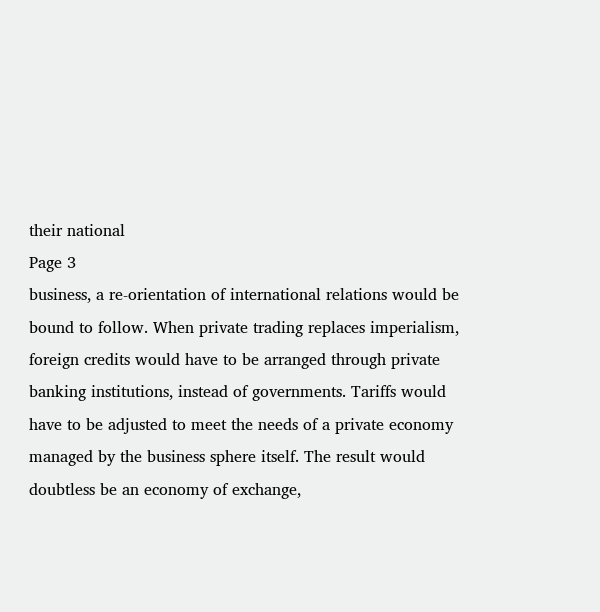their national
Page 3
business, a re-orientation of international relations would be
bound to follow. When private trading replaces imperialism,
foreign credits would have to be arranged through private
banking institutions, instead of governments. Tariffs would
have to be adjusted to meet the needs of a private economy
managed by the business sphere itself. The result would
doubtless be an economy of exchange,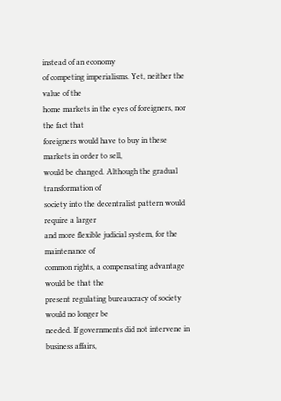instead of an economy
of competing imperialisms. Yet, neither the value of the
home markets in the eyes of foreigners, nor the fact that
foreigners would have to buy in these markets in order to sell,
would be changed. Although the gradual transformation of
society into the decentralist pattern would require a larger
and more flexible judicial system, for the maintenance of
common rights, a compensating advantage would be that the
present regulating bureaucracy of society would no longer be
needed. If governments did not intervene in business affairs,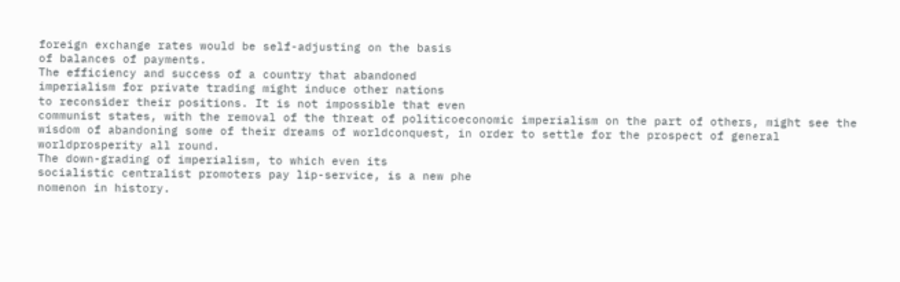foreign exchange rates would be self-adjusting on the basis
of balances of payments.
The efficiency and success of a country that abandoned
imperialism for private trading might induce other nations
to reconsider their positions. It is not impossible that even
communist states, with the removal of the threat of politicoeconomic imperialism on the part of others, might see the
wisdom of abandoning some of their dreams of worldconquest, in order to settle for the prospect of general worldprosperity all round.
The down-grading of imperialism, to which even its
socialistic centralist promoters pay lip-service, is a new phe
nomenon in history.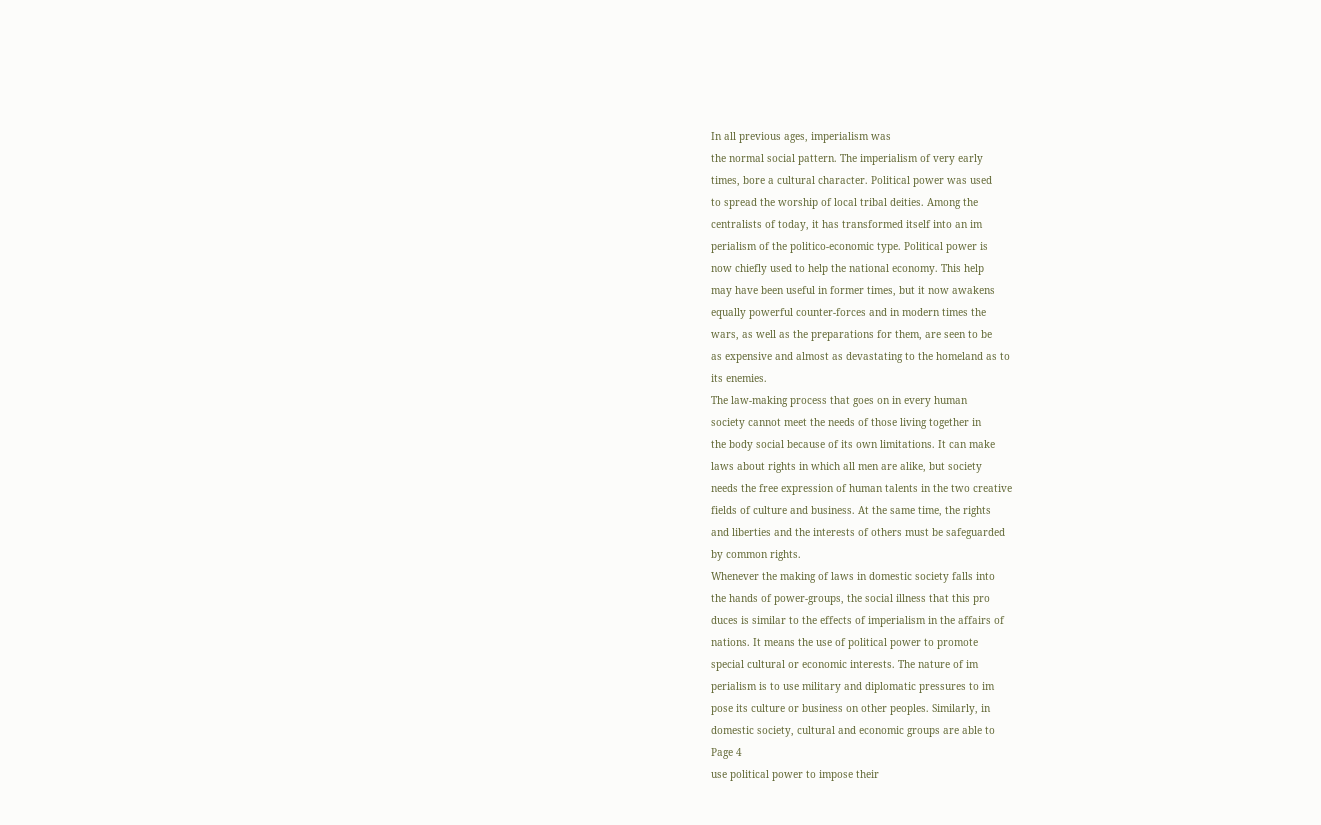In all previous ages, imperialism was
the normal social pattern. The imperialism of very early
times, bore a cultural character. Political power was used
to spread the worship of local tribal deities. Among the
centralists of today, it has transformed itself into an im
perialism of the politico-economic type. Political power is
now chiefly used to help the national economy. This help
may have been useful in former times, but it now awakens
equally powerful counter-forces and in modern times the
wars, as well as the preparations for them, are seen to be
as expensive and almost as devastating to the homeland as to
its enemies.
The law-making process that goes on in every human
society cannot meet the needs of those living together in
the body social because of its own limitations. It can make
laws about rights in which all men are alike, but society
needs the free expression of human talents in the two creative
fields of culture and business. At the same time, the rights
and liberties and the interests of others must be safeguarded
by common rights.
Whenever the making of laws in domestic society falls into
the hands of power-groups, the social illness that this pro
duces is similar to the effects of imperialism in the affairs of
nations. It means the use of political power to promote
special cultural or economic interests. The nature of im
perialism is to use military and diplomatic pressures to im
pose its culture or business on other peoples. Similarly, in
domestic society, cultural and economic groups are able to
Page 4
use political power to impose their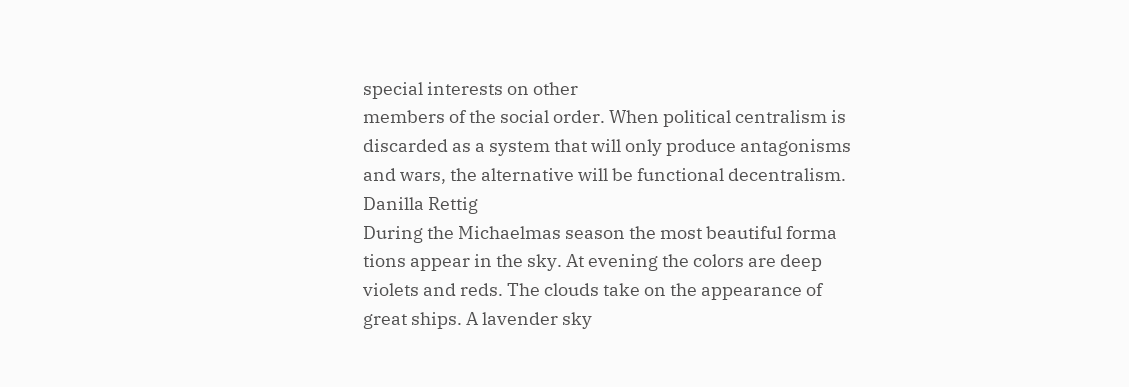special interests on other
members of the social order. When political centralism is
discarded as a system that will only produce antagonisms
and wars, the alternative will be functional decentralism.
Danilla Rettig
During the Michaelmas season the most beautiful forma
tions appear in the sky. At evening the colors are deep
violets and reds. The clouds take on the appearance of
great ships. A lavender sky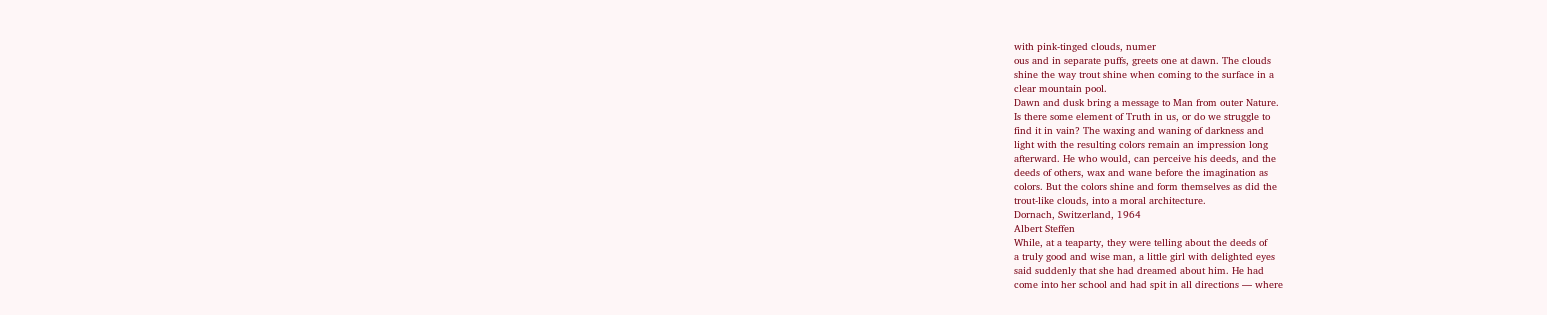with pink-tinged clouds, numer
ous and in separate puffs, greets one at dawn. The clouds
shine the way trout shine when coming to the surface in a
clear mountain pool.
Dawn and dusk bring a message to Man from outer Nature.
Is there some element of Truth in us, or do we struggle to
find it in vain? The waxing and waning of darkness and
light with the resulting colors remain an impression long
afterward. He who would, can perceive his deeds, and the
deeds of others, wax and wane before the imagination as
colors. But the colors shine and form themselves as did the
trout-like clouds, into a moral architecture.
Dornach, Switzerland, 1964
Albert Steffen
While, at a teaparty, they were telling about the deeds of
a truly good and wise man, a little girl with delighted eyes
said suddenly that she had dreamed about him. He had
come into her school and had spit in all directions — where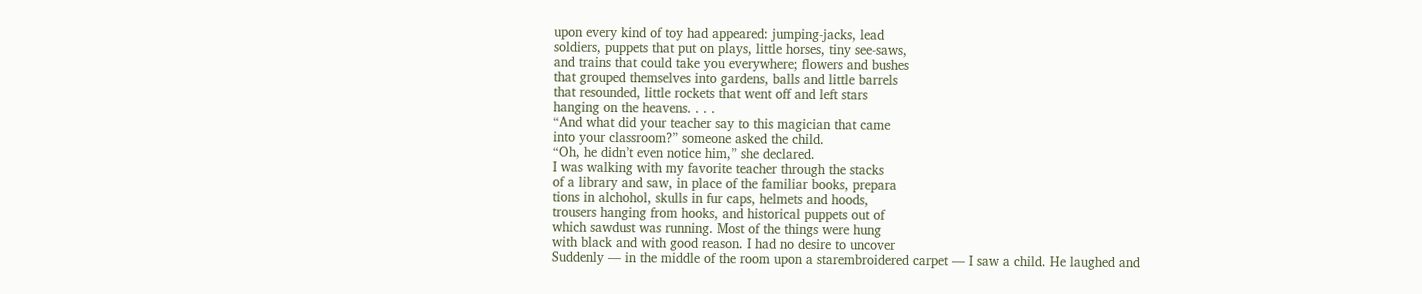upon every kind of toy had appeared: jumping-jacks, lead
soldiers, puppets that put on plays, little horses, tiny see-saws,
and trains that could take you everywhere; flowers and bushes
that grouped themselves into gardens, balls and little barrels
that resounded, little rockets that went off and left stars
hanging on the heavens. . . .
“And what did your teacher say to this magician that came
into your classroom?” someone asked the child.
“Oh, he didn’t even notice him,” she declared.
I was walking with my favorite teacher through the stacks
of a library and saw, in place of the familiar books, prepara
tions in alchohol, skulls in fur caps, helmets and hoods,
trousers hanging from hooks, and historical puppets out of
which sawdust was running. Most of the things were hung
with black and with good reason. I had no desire to uncover
Suddenly — in the middle of the room upon a starembroidered carpet — I saw a child. He laughed and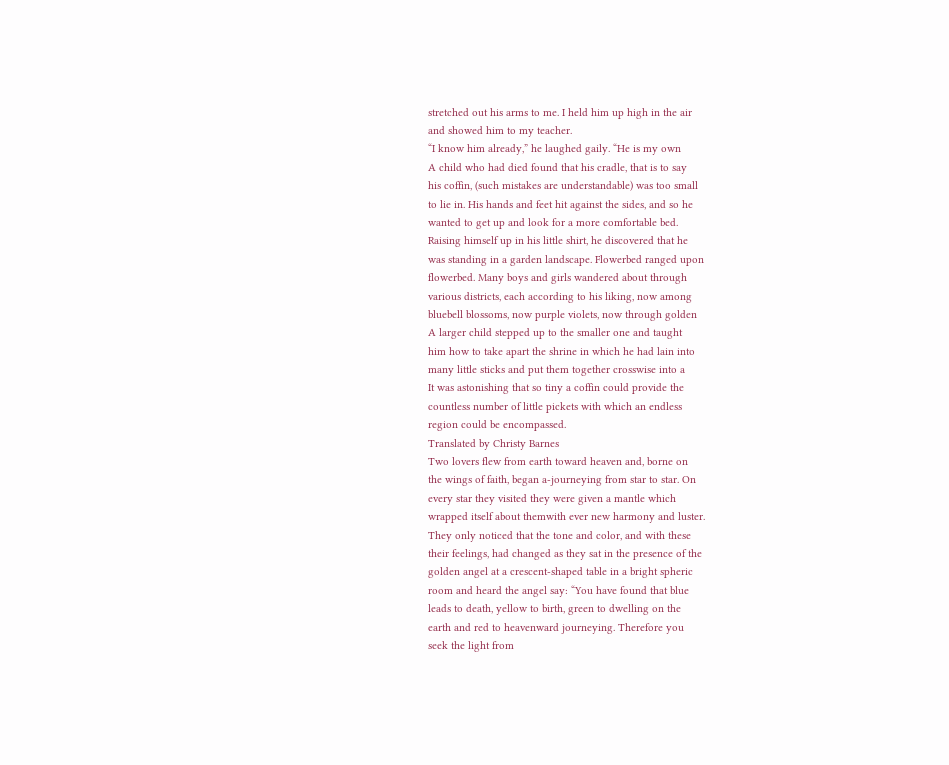stretched out his arms to me. I held him up high in the air
and showed him to my teacher.
“I know him already,” he laughed gaily. “He is my own
A child who had died found that his cradle, that is to say
his coffin, (such mistakes are understandable) was too small
to lie in. His hands and feet hit against the sides, and so he
wanted to get up and look for a more comfortable bed.
Raising himself up in his little shirt, he discovered that he
was standing in a garden landscape. Flowerbed ranged upon
flowerbed. Many boys and girls wandered about through
various districts, each according to his liking, now among
bluebell blossoms, now purple violets, now through golden
A larger child stepped up to the smaller one and taught
him how to take apart the shrine in which he had lain into
many little sticks and put them together crosswise into a
It was astonishing that so tiny a coffin could provide the
countless number of little pickets with which an endless
region could be encompassed.
Translated by Christy Barnes
Two lovers flew from earth toward heaven and, borne on
the wings of faith, began a-journeying from star to star. On
every star they visited they were given a mantle which
wrapped itself about themwith ever new harmony and luster.
They only noticed that the tone and color, and with these
their feelings, had changed as they sat in the presence of the
golden angel at a crescent-shaped table in a bright spheric
room and heard the angel say: “You have found that blue
leads to death, yellow to birth, green to dwelling on the
earth and red to heavenward journeying. Therefore you
seek the light from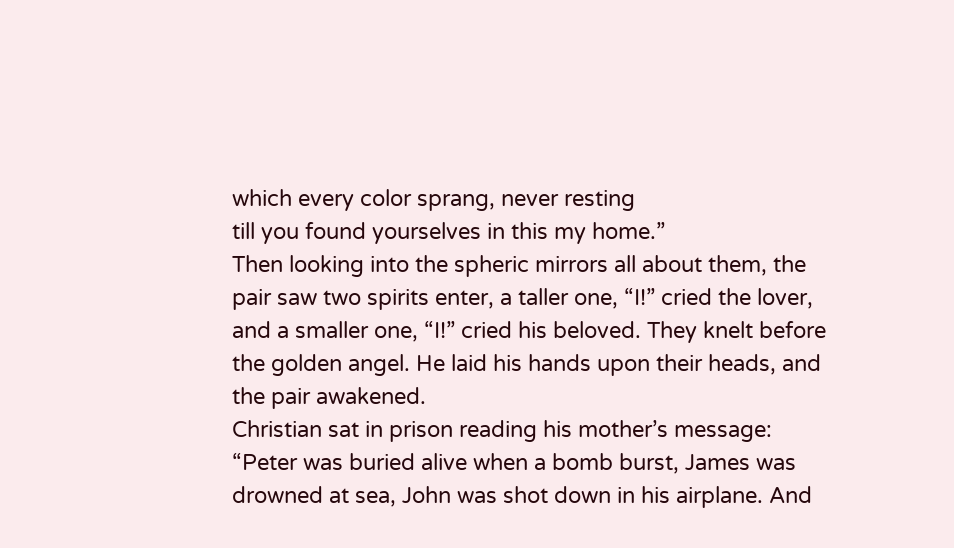which every color sprang, never resting
till you found yourselves in this my home.”
Then looking into the spheric mirrors all about them, the
pair saw two spirits enter, a taller one, “I!” cried the lover,
and a smaller one, “I!” cried his beloved. They knelt before
the golden angel. He laid his hands upon their heads, and
the pair awakened.
Christian sat in prison reading his mother’s message:
“Peter was buried alive when a bomb burst, James was
drowned at sea, John was shot down in his airplane. And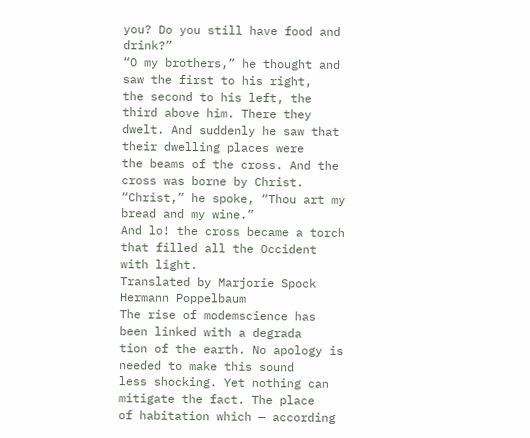you? Do you still have food and drink?”
“O my brothers,” he thought and saw the first to his right,
the second to his left, the third above him. There they
dwelt. And suddenly he saw that their dwelling places were
the beams of the cross. And the cross was borne by Christ.
“Christ,” he spoke, “Thou art my bread and my wine.”
And lo! the cross became a torch that filled all the Occident
with light.
Translated by Marjorie Spock
Hermann Poppelbaum
The rise of modemscience has been linked with a degrada
tion of the earth. No apology is needed to make this sound
less shocking. Yet nothing can mitigate the fact. The place
of habitation which — according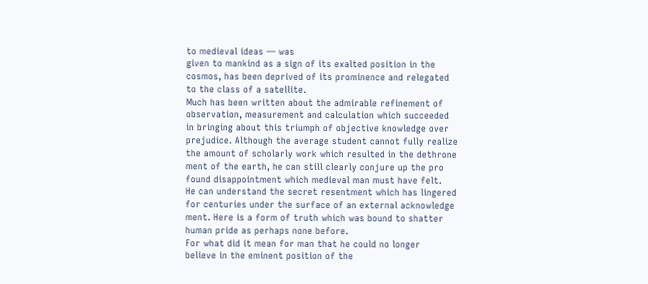to medieval ideas — was
given to mankind as a sign of its exalted position in the
cosmos, has been deprived of its prominence and relegated
to the class of a satellite.
Much has been written about the admirable refinement of
observation, measurement and calculation which succeeded
in bringing about this triumph of objective knowledge over
prejudice. Although the average student cannot fully realize
the amount of scholarly work which resulted in the dethrone
ment of the earth, he can still clearly conjure up the pro
found disappointment which medieval man must have felt.
He can understand the secret resentment which has lingered
for centuries under the surface of an external acknowledge
ment. Here is a form of truth which was bound to shatter
human pride as perhaps none before.
For what did it mean for man that he could no longer
believe in the eminent position of the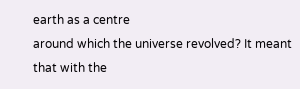earth as a centre
around which the universe revolved? It meant that with the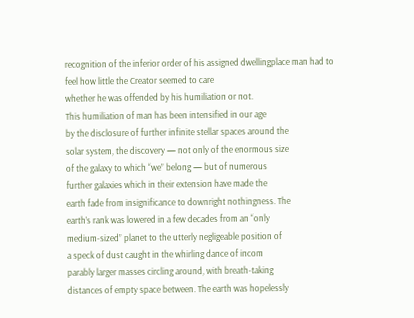recognition of the inferior order of his assigned dwellingplace man had to feel how little the Creator seemed to care
whether he was offended by his humiliation or not.
This humiliation of man has been intensified in our age
by the disclosure of further infinite stellar spaces around the
solar system, the discovery — not only of the enormous size
of the galaxy to which “we” belong — but of numerous
further galaxies which in their extension have made the
earth fade from insignificance to downright nothingness. The
earth’s rank was lowered in a few decades from an “only
medium-sized” planet to the utterly negligeable position of
a speck of dust caught in the whirling dance of incom
parably larger masses circling around, with breath-taking
distances of empty space between. The earth was hopelessly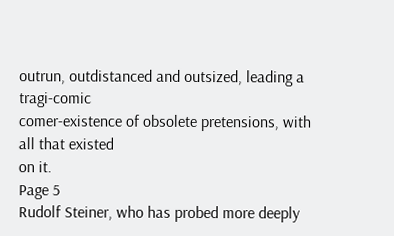outrun, outdistanced and outsized, leading a tragi-comic
comer-existence of obsolete pretensions, with all that existed
on it.
Page 5
Rudolf Steiner, who has probed more deeply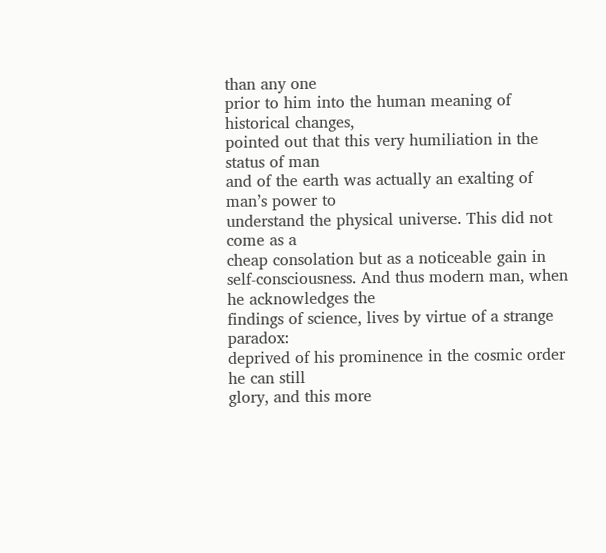than any one
prior to him into the human meaning of historical changes,
pointed out that this very humiliation in the status of man
and of the earth was actually an exalting of man’s power to
understand the physical universe. This did not come as a
cheap consolation but as a noticeable gain in self-consciousness. And thus modern man, when he acknowledges the
findings of science, lives by virtue of a strange paradox:
deprived of his prominence in the cosmic order he can still
glory, and this more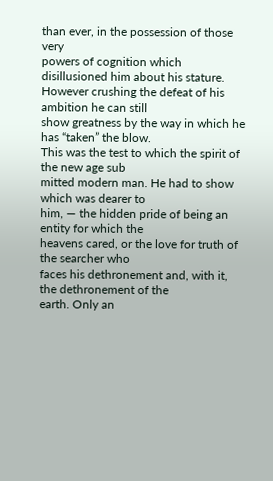than ever, in the possession of those very
powers of cognition which disillusioned him about his stature.
However crushing the defeat of his ambition he can still
show greatness by the way in which he has “taken” the blow.
This was the test to which the spirit of the new age sub
mitted modern man. He had to show which was dearer to
him, — the hidden pride of being an entity for which the
heavens cared, or the love for truth of the searcher who
faces his dethronement and, with it, the dethronement of the
earth. Only an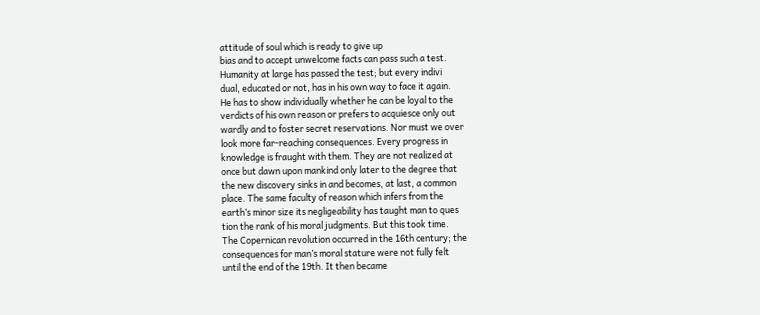attitude of soul which is ready to give up
bias and to accept unwelcome facts can pass such a test.
Humanity at large has passed the test; but every indivi
dual, educated or not, has in his own way to face it again.
He has to show individually whether he can be loyal to the
verdicts of his own reason or prefers to acquiesce only out
wardly and to foster secret reservations. Nor must we over
look more far-reaching consequences. Every progress in
knowledge is fraught with them. They are not realized at
once but dawn upon mankind only later to the degree that
the new discovery sinks in and becomes, at last, a common
place. The same faculty of reason which infers from the
earth’s minor size its negligeability has taught man to ques
tion the rank of his moral judgments. But this took time.
The Copernican revolution occurred in the 16th century; the
consequences for man’s moral stature were not fully felt
until the end of the 19th. It then became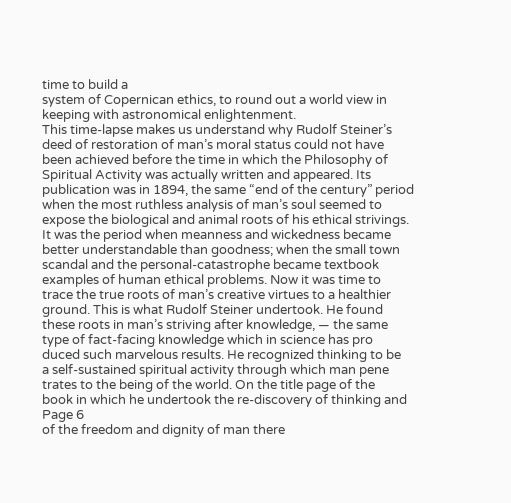time to build a
system of Copernican ethics, to round out a world view in
keeping with astronomical enlightenment.
This time-lapse makes us understand why Rudolf Steiner’s
deed of restoration of man’s moral status could not have
been achieved before the time in which the Philosophy of
Spiritual Activity was actually written and appeared. Its
publication was in 1894, the same “end of the century” period
when the most ruthless analysis of man’s soul seemed to
expose the biological and animal roots of his ethical strivings.
It was the period when meanness and wickedness became
better understandable than goodness; when the small town
scandal and the personal-catastrophe became textbook
examples of human ethical problems. Now it was time to
trace the true roots of man’s creative virtues to a healthier
ground. This is what Rudolf Steiner undertook. He found
these roots in man’s striving after knowledge, — the same
type of fact-facing knowledge which in science has pro
duced such marvelous results. He recognized thinking to be
a self-sustained spiritual activity through which man pene
trates to the being of the world. On the title page of the
book in which he undertook the re-discovery of thinking and
Page 6
of the freedom and dignity of man there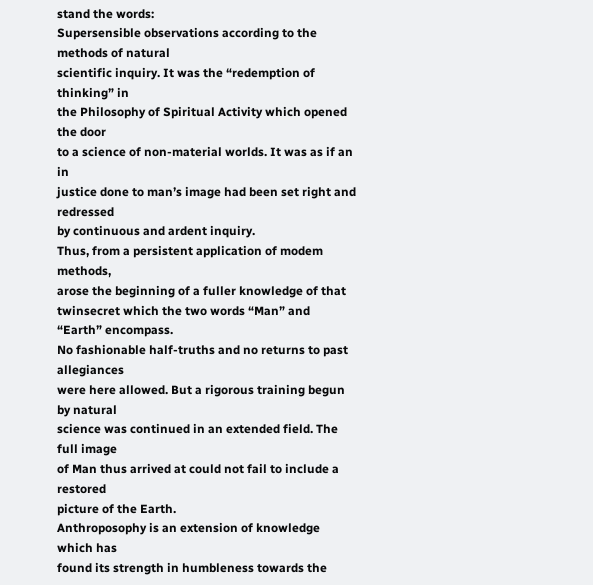stand the words:
Supersensible observations according to the methods of natural
scientific inquiry. It was the “redemption of thinking” in
the Philosophy of Spiritual Activity which opened the door
to a science of non-material worlds. It was as if an in
justice done to man’s image had been set right and redressed
by continuous and ardent inquiry.
Thus, from a persistent application of modem methods,
arose the beginning of a fuller knowledge of that twinsecret which the two words “Man” and “Earth” encompass.
No fashionable half-truths and no returns to past allegiances
were here allowed. But a rigorous training begun by natural
science was continued in an extended field. The full image
of Man thus arrived at could not fail to include a restored
picture of the Earth.
Anthroposophy is an extension of knowledge which has
found its strength in humbleness towards the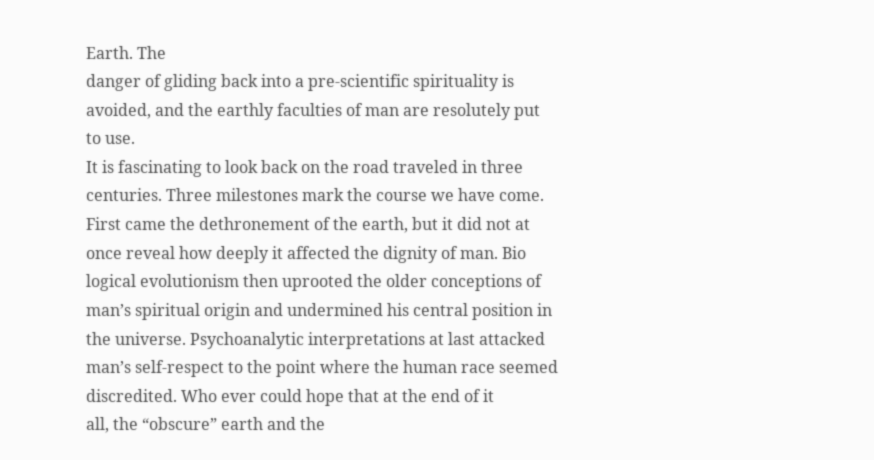Earth. The
danger of gliding back into a pre-scientific spirituality is
avoided, and the earthly faculties of man are resolutely put
to use.
It is fascinating to look back on the road traveled in three
centuries. Three milestones mark the course we have come.
First came the dethronement of the earth, but it did not at
once reveal how deeply it affected the dignity of man. Bio
logical evolutionism then uprooted the older conceptions of
man’s spiritual origin and undermined his central position in
the universe. Psychoanalytic interpretations at last attacked
man’s self-respect to the point where the human race seemed
discredited. Who ever could hope that at the end of it
all, the “obscure” earth and the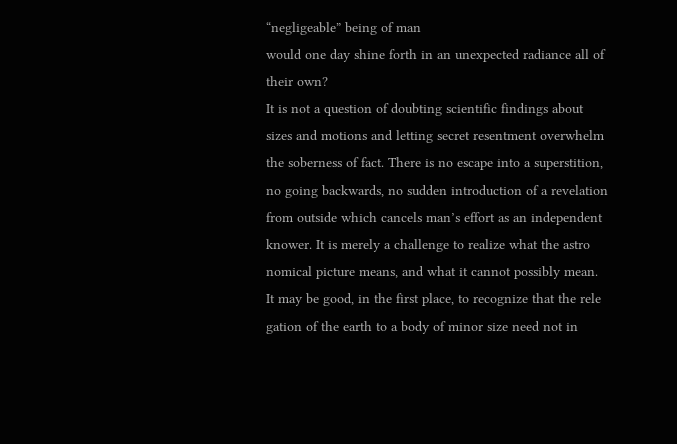“negligeable” being of man
would one day shine forth in an unexpected radiance all of
their own?
It is not a question of doubting scientific findings about
sizes and motions and letting secret resentment overwhelm
the soberness of fact. There is no escape into a superstition,
no going backwards, no sudden introduction of a revelation
from outside which cancels man’s effort as an independent
knower. It is merely a challenge to realize what the astro
nomical picture means, and what it cannot possibly mean.
It may be good, in the first place, to recognize that the rele
gation of the earth to a body of minor size need not in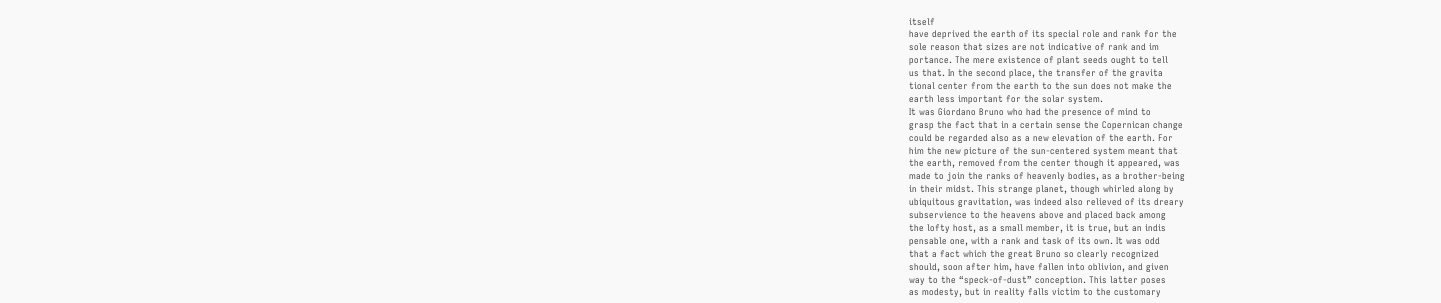itself
have deprived the earth of its special role and rank for the
sole reason that sizes are not indicative of rank and im
portance. The mere existence of plant seeds ought to tell
us that. In the second place, the transfer of the gravita
tional center from the earth to the sun does not make the
earth less important for the solar system.
It was Giordano Bruno who had the presence of mind to
grasp the fact that in a certain sense the Copernican change
could be regarded also as a new elevation of the earth. For
him the new picture of the sun-centered system meant that
the earth, removed from the center though it appeared, was
made to join the ranks of heavenly bodies, as a brother-being
in their midst. This strange planet, though whirled along by
ubiquitous gravitation, was indeed also relieved of its dreary
subservience to the heavens above and placed back among
the lofty host, as a small member, it is true, but an indis
pensable one, with a rank and task of its own. It was odd
that a fact which the great Bruno so clearly recognized
should, soon after him, have fallen into oblivion, and given
way to the “speck-of-dust” conception. This latter poses
as modesty, but in reality falls victim to the customary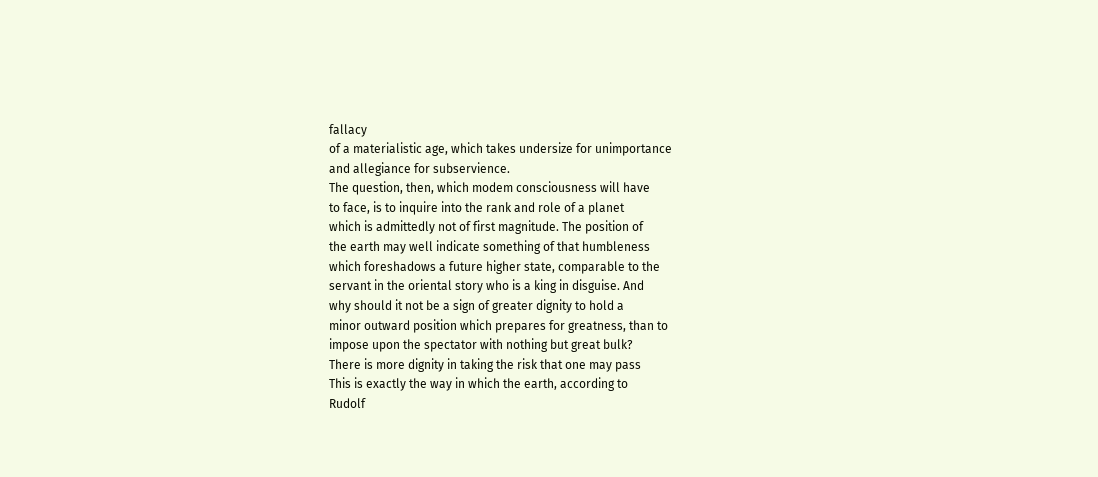fallacy
of a materialistic age, which takes undersize for unimportance
and allegiance for subservience.
The question, then, which modem consciousness will have
to face, is to inquire into the rank and role of a planet
which is admittedly not of first magnitude. The position of
the earth may well indicate something of that humbleness
which foreshadows a future higher state, comparable to the
servant in the oriental story who is a king in disguise. And
why should it not be a sign of greater dignity to hold a
minor outward position which prepares for greatness, than to
impose upon the spectator with nothing but great bulk?
There is more dignity in taking the risk that one may pass
This is exactly the way in which the earth, according to
Rudolf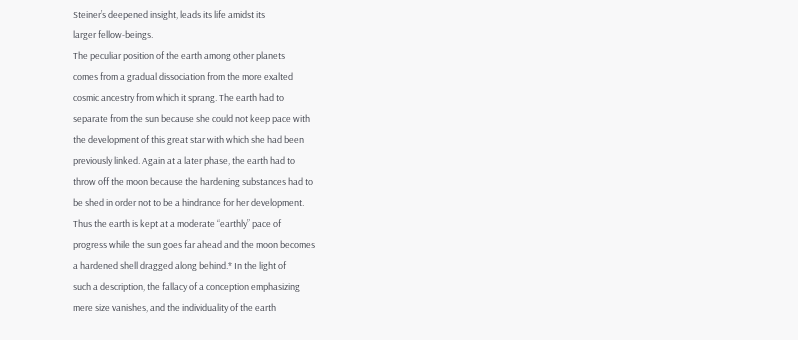Steiner’s deepened insight, leads its life amidst its
larger fellow-beings.
The peculiar position of the earth among other planets
comes from a gradual dissociation from the more exalted
cosmic ancestry from which it sprang. The earth had to
separate from the sun because she could not keep pace with
the development of this great star with which she had been
previously linked. Again at a later phase, the earth had to
throw off the moon because the hardening substances had to
be shed in order not to be a hindrance for her development.
Thus the earth is kept at a moderate “earthly” pace of
progress while the sun goes far ahead and the moon becomes
a hardened shell dragged along behind.* In the light of
such a description, the fallacy of a conception emphasizing
mere size vanishes, and the individuality of the earth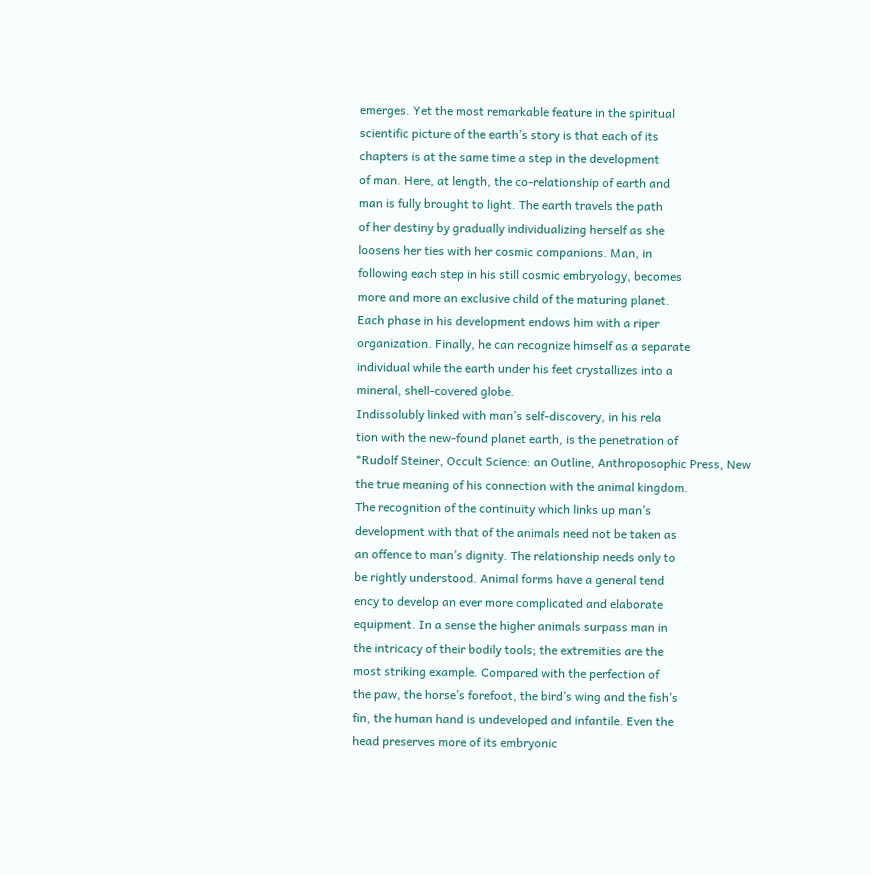emerges. Yet the most remarkable feature in the spiritual
scientific picture of the earth’s story is that each of its
chapters is at the same time a step in the development
of man. Here, at length, the co-relationship of earth and
man is fully brought to light. The earth travels the path
of her destiny by gradually individualizing herself as she
loosens her ties with her cosmic companions. Man, in
following each step in his still cosmic embryology, becomes
more and more an exclusive child of the maturing planet.
Each phase in his development endows him with a riper
organization. Finally, he can recognize himself as a separate
individual while the earth under his feet crystallizes into a
mineral, shell-covered globe.
Indissolubly linked with man’s self-discovery, in his rela
tion with the new-found planet earth, is the penetration of
*Rudolf Steiner, Occult Science: an Outline, Anthroposophic Press, New
the true meaning of his connection with the animal kingdom.
The recognition of the continuity which links up man’s
development with that of the animals need not be taken as
an offence to man’s dignity. The relationship needs only to
be rightly understood. Animal forms have a general tend
ency to develop an ever more complicated and elaborate
equipment. In a sense the higher animals surpass man in
the intricacy of their bodily tools; the extremities are the
most striking example. Compared with the perfection of
the paw, the horse’s forefoot, the bird’s wing and the fish’s
fin, the human hand is undeveloped and infantile. Even the
head preserves more of its embryonic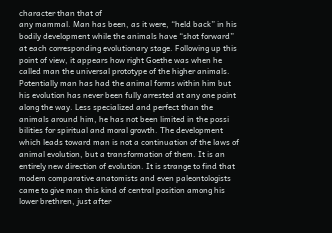character than that of
any mammal. Man has been, as it were, “held back” in his
bodily development while the animals have “shot forward”
at each corresponding evolutionary stage. Following up this
point of view, it appears how right Goethe was when he
called man the universal prototype of the higher animals.
Potentially man has had the animal forms within him but
his evolution has never been fully arrested at any one point
along the way. Less specialized and perfect than the
animals around him, he has not been limited in the possi
bilities for spiritual and moral growth. The development
which leads toward man is not a continuation of the laws of
animal evolution, but a transformation of them. It is an
entirely new direction of evolution. It is strange to find that
modem comparative anatomists and even paleontologists
came to give man this kind of central position among his
lower brethren, just after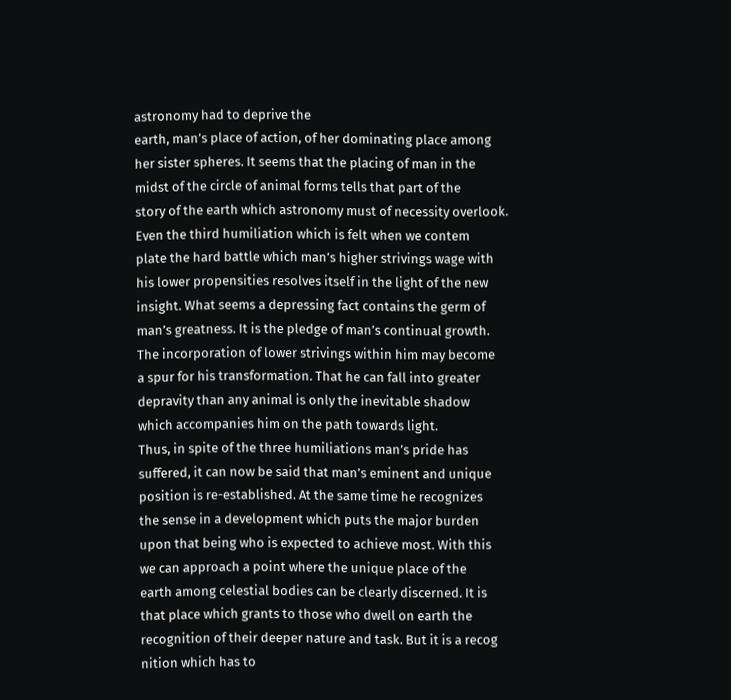astronomy had to deprive the
earth, man’s place of action, of her dominating place among
her sister spheres. It seems that the placing of man in the
midst of the circle of animal forms tells that part of the
story of the earth which astronomy must of necessity overlook.
Even the third humiliation which is felt when we contem
plate the hard battle which man’s higher strivings wage with
his lower propensities resolves itself in the light of the new
insight. What seems a depressing fact contains the germ of
man’s greatness. It is the pledge of man’s continual growth.
The incorporation of lower strivings within him may become
a spur for his transformation. That he can fall into greater
depravity than any animal is only the inevitable shadow
which accompanies him on the path towards light.
Thus, in spite of the three humiliations man’s pride has
suffered, it can now be said that man’s eminent and unique
position is re-established. At the same time he recognizes
the sense in a development which puts the major burden
upon that being who is expected to achieve most. With this
we can approach a point where the unique place of the
earth among celestial bodies can be clearly discerned. It is
that place which grants to those who dwell on earth the
recognition of their deeper nature and task. But it is a recog
nition which has to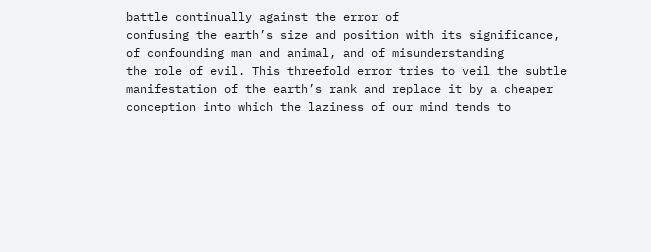battle continually against the error of
confusing the earth’s size and position with its significance,
of confounding man and animal, and of misunderstanding
the role of evil. This threefold error tries to veil the subtle
manifestation of the earth’s rank and replace it by a cheaper
conception into which the laziness of our mind tends to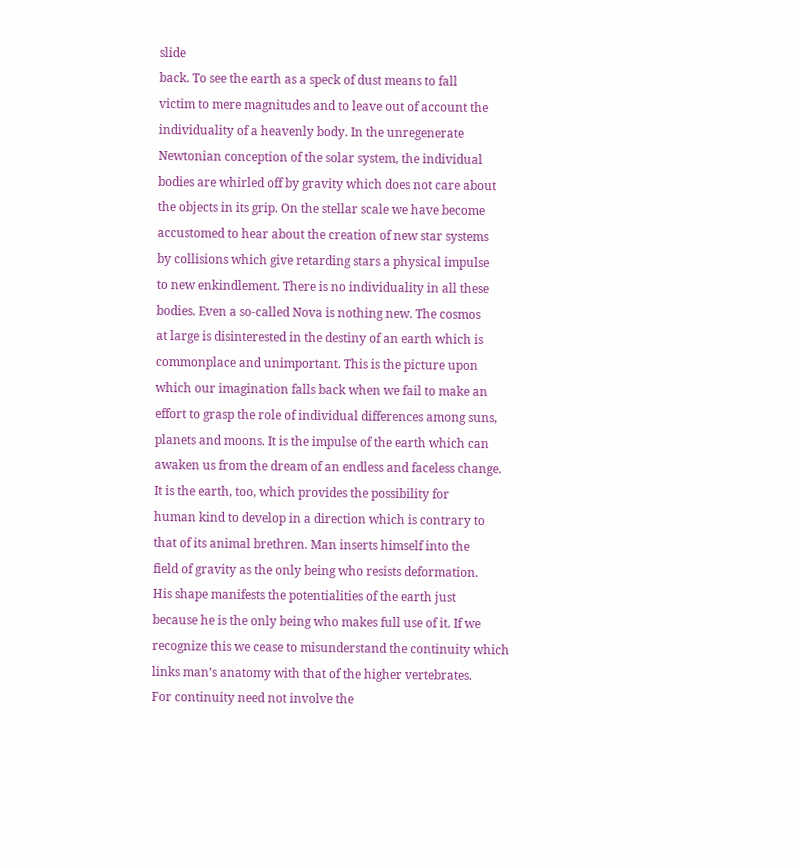slide
back. To see the earth as a speck of dust means to fall
victim to mere magnitudes and to leave out of account the
individuality of a heavenly body. In the unregenerate
Newtonian conception of the solar system, the individual
bodies are whirled off by gravity which does not care about
the objects in its grip. On the stellar scale we have become
accustomed to hear about the creation of new star systems
by collisions which give retarding stars a physical impulse
to new enkindlement. There is no individuality in all these
bodies. Even a so-called Nova is nothing new. The cosmos
at large is disinterested in the destiny of an earth which is
commonplace and unimportant. This is the picture upon
which our imagination falls back when we fail to make an
effort to grasp the role of individual differences among suns,
planets and moons. It is the impulse of the earth which can
awaken us from the dream of an endless and faceless change.
It is the earth, too, which provides the possibility for
human kind to develop in a direction which is contrary to
that of its animal brethren. Man inserts himself into the
field of gravity as the only being who resists deformation.
His shape manifests the potentialities of the earth just
because he is the only being who makes full use of it. If we
recognize this we cease to misunderstand the continuity which
links man’s anatomy with that of the higher vertebrates.
For continuity need not involve the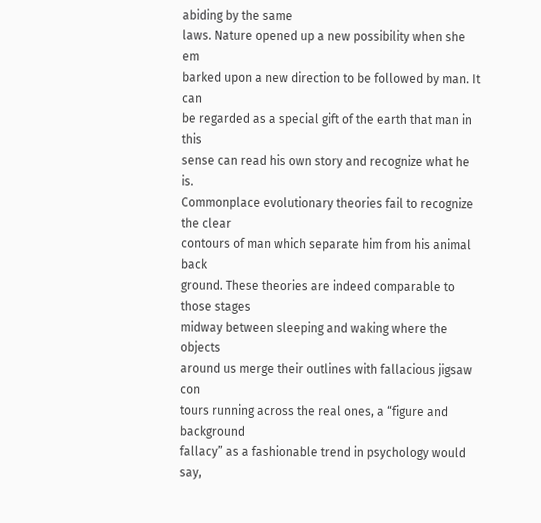abiding by the same
laws. Nature opened up a new possibility when she em
barked upon a new direction to be followed by man. It can
be regarded as a special gift of the earth that man in this
sense can read his own story and recognize what he is.
Commonplace evolutionary theories fail to recognize the clear
contours of man which separate him from his animal back
ground. These theories are indeed comparable to those stages
midway between sleeping and waking where the objects
around us merge their outlines with fallacious jigsaw con
tours running across the real ones, a “figure and background
fallacy” as a fashionable trend in psychology would say,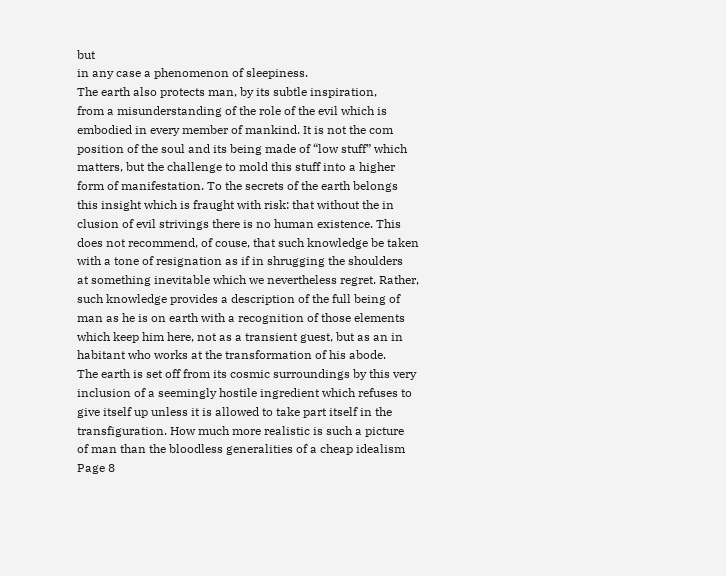but
in any case a phenomenon of sleepiness.
The earth also protects man, by its subtle inspiration,
from a misunderstanding of the role of the evil which is
embodied in every member of mankind. It is not the com
position of the soul and its being made of “low stuff” which
matters, but the challenge to mold this stuff into a higher
form of manifestation. To the secrets of the earth belongs
this insight which is fraught with risk: that without the in
clusion of evil strivings there is no human existence. This
does not recommend, of couse, that such knowledge be taken
with a tone of resignation as if in shrugging the shoulders
at something inevitable which we nevertheless regret. Rather,
such knowledge provides a description of the full being of
man as he is on earth with a recognition of those elements
which keep him here, not as a transient guest, but as an in
habitant who works at the transformation of his abode.
The earth is set off from its cosmic surroundings by this very
inclusion of a seemingly hostile ingredient which refuses to
give itself up unless it is allowed to take part itself in the
transfiguration. How much more realistic is such a picture
of man than the bloodless generalities of a cheap idealism
Page 8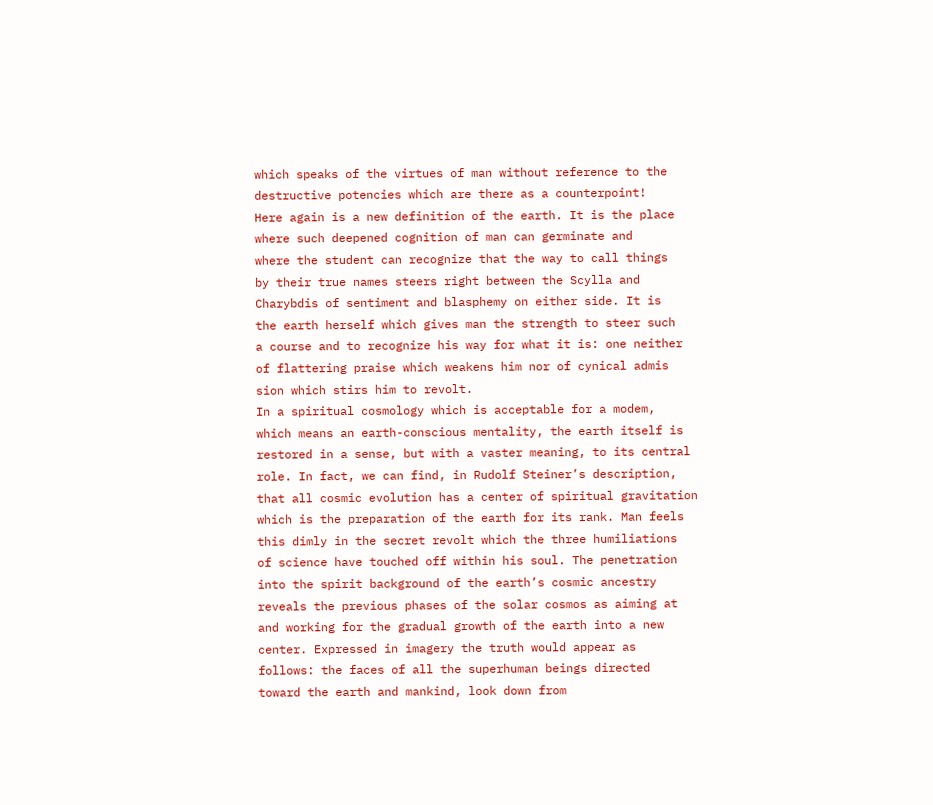which speaks of the virtues of man without reference to the
destructive potencies which are there as a counterpoint!
Here again is a new definition of the earth. It is the place
where such deepened cognition of man can germinate and
where the student can recognize that the way to call things
by their true names steers right between the Scylla and
Charybdis of sentiment and blasphemy on either side. It is
the earth herself which gives man the strength to steer such
a course and to recognize his way for what it is: one neither
of flattering praise which weakens him nor of cynical admis
sion which stirs him to revolt.
In a spiritual cosmology which is acceptable for a modem,
which means an earth-conscious mentality, the earth itself is
restored in a sense, but with a vaster meaning, to its central
role. In fact, we can find, in Rudolf Steiner’s description,
that all cosmic evolution has a center of spiritual gravitation
which is the preparation of the earth for its rank. Man feels
this dimly in the secret revolt which the three humiliations
of science have touched off within his soul. The penetration
into the spirit background of the earth’s cosmic ancestry
reveals the previous phases of the solar cosmos as aiming at
and working for the gradual growth of the earth into a new
center. Expressed in imagery the truth would appear as
follows: the faces of all the superhuman beings directed
toward the earth and mankind, look down from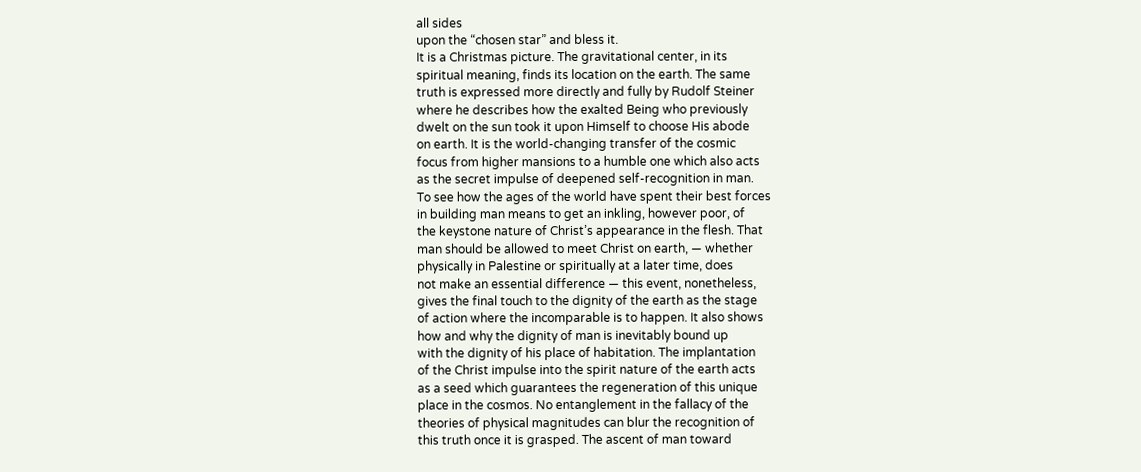all sides
upon the “chosen star” and bless it.
It is a Christmas picture. The gravitational center, in its
spiritual meaning, finds its location on the earth. The same
truth is expressed more directly and fully by Rudolf Steiner
where he describes how the exalted Being who previously
dwelt on the sun took it upon Himself to choose His abode
on earth. It is the world-changing transfer of the cosmic
focus from higher mansions to a humble one which also acts
as the secret impulse of deepened self-recognition in man.
To see how the ages of the world have spent their best forces
in building man means to get an inkling, however poor, of
the keystone nature of Christ’s appearance in the flesh. That
man should be allowed to meet Christ on earth, — whether
physically in Palestine or spiritually at a later time, does
not make an essential difference — this event, nonetheless,
gives the final touch to the dignity of the earth as the stage
of action where the incomparable is to happen. It also shows
how and why the dignity of man is inevitably bound up
with the dignity of his place of habitation. The implantation
of the Christ impulse into the spirit nature of the earth acts
as a seed which guarantees the regeneration of this unique
place in the cosmos. No entanglement in the fallacy of the
theories of physical magnitudes can blur the recognition of
this truth once it is grasped. The ascent of man toward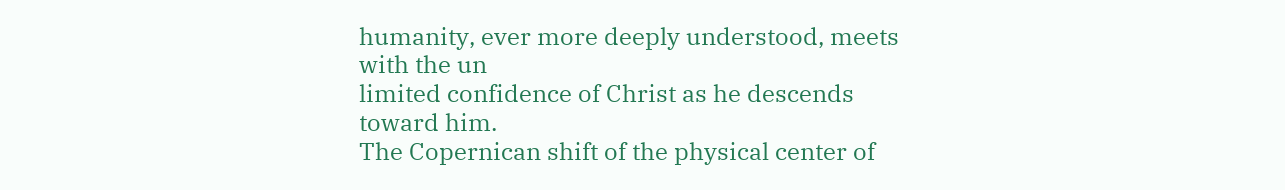humanity, ever more deeply understood, meets with the un
limited confidence of Christ as he descends toward him.
The Copernican shift of the physical center of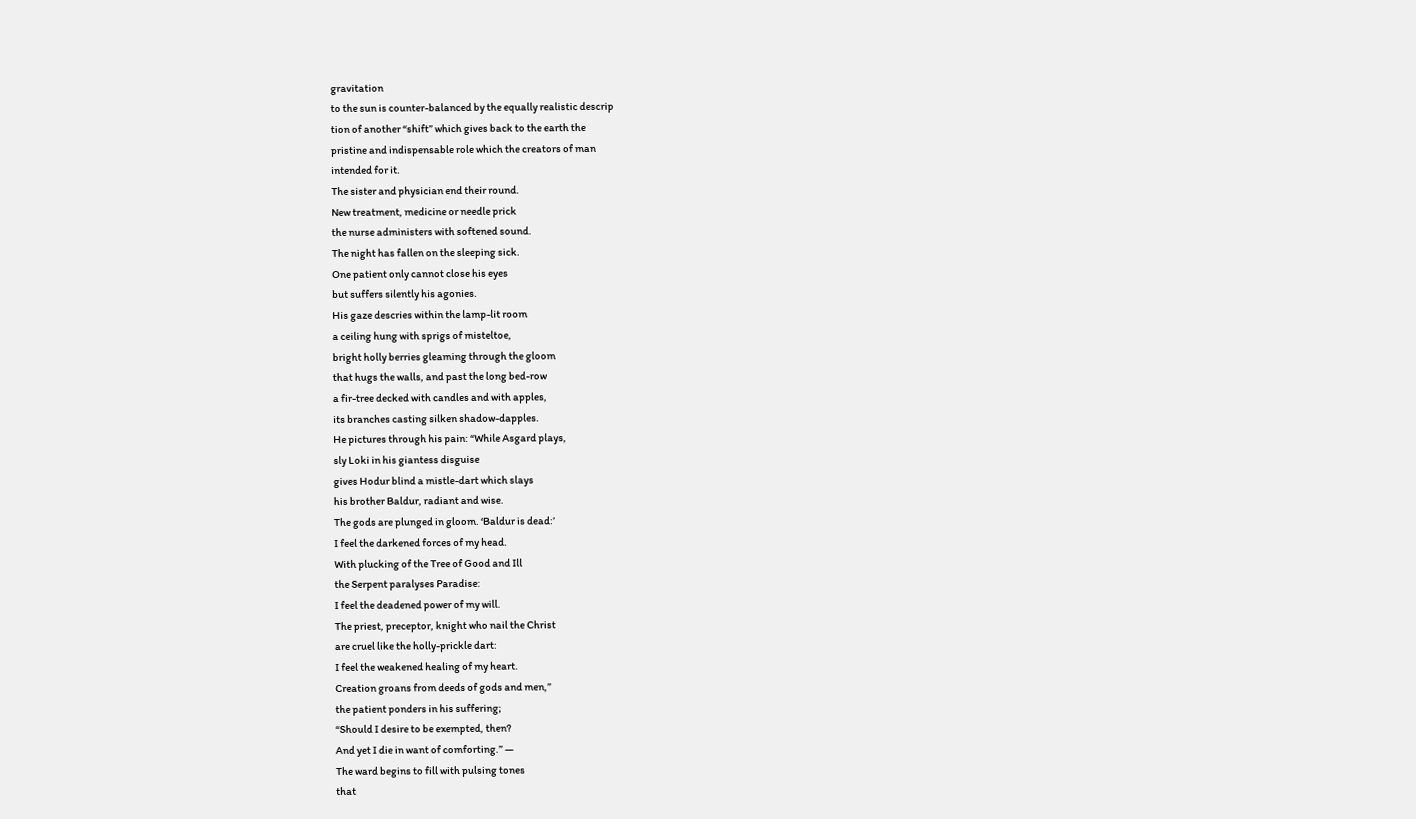gravitation
to the sun is counter-balanced by the equally realistic descrip
tion of another “shift” which gives back to the earth the
pristine and indispensable role which the creators of man
intended for it.
The sister and physician end their round.
New treatment, medicine or needle prick
the nurse administers with softened sound.
The night has fallen on the sleeping sick.
One patient only cannot close his eyes
but suffers silently his agonies.
His gaze descries within the lamp-lit room
a ceiling hung with sprigs of misteltoe,
bright holly berries gleaming through the gloom
that hugs the walls, and past the long bed-row
a fir-tree decked with candles and with apples,
its branches casting silken shadow-dapples.
He pictures through his pain: “While Asgard plays,
sly Loki in his giantess disguise
gives Hodur blind a mistle-dart which slays
his brother Baldur, radiant and wise.
The gods are plunged in gloom. ‘Baldur is dead:’
I feel the darkened forces of my head.
With plucking of the Tree of Good and Ill
the Serpent paralyses Paradise:
I feel the deadened power of my will.
The priest, preceptor, knight who nail the Christ
are cruel like the holly-prickle dart:
I feel the weakened healing of my heart.
Creation groans from deeds of gods and men,”
the patient ponders in his suffering;
“Should I desire to be exempted, then?
And yet I die in want of comforting.” —
The ward begins to fill with pulsing tones
that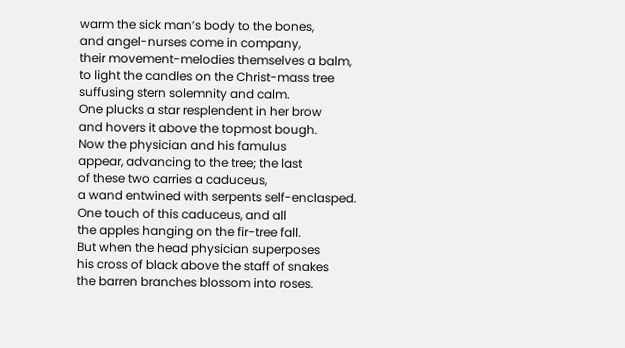warm the sick man’s body to the bones,
and angel-nurses come in company,
their movement-melodies themselves a balm,
to light the candles on the Christ-mass tree
suffusing stern solemnity and calm.
One plucks a star resplendent in her brow
and hovers it above the topmost bough.
Now the physician and his famulus
appear, advancing to the tree; the last
of these two carries a caduceus,
a wand entwined with serpents self-enclasped.
One touch of this caduceus, and all
the apples hanging on the fir-tree fall.
But when the head physician superposes
his cross of black above the staff of snakes
the barren branches blossom into roses.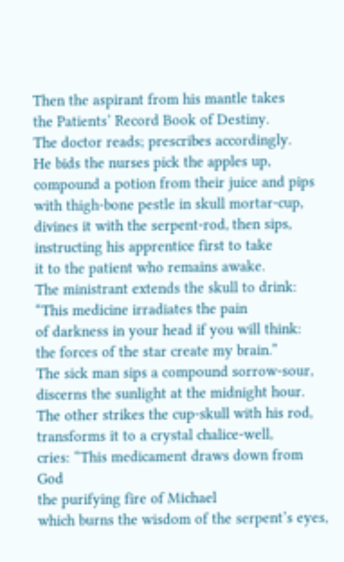Then the aspirant from his mantle takes
the Patients’ Record Book of Destiny.
The doctor reads; prescribes accordingly.
He bids the nurses pick the apples up,
compound a potion from their juice and pips
with thigh-bone pestle in skull mortar-cup,
divines it with the serpent-rod, then sips,
instructing his apprentice first to take
it to the patient who remains awake.
The ministrant extends the skull to drink:
“This medicine irradiates the pain
of darkness in your head if you will think:
the forces of the star create my brain.”
The sick man sips a compound sorrow-sour,
discerns the sunlight at the midnight hour.
The other strikes the cup-skull with his rod,
transforms it to a crystal chalice-well,
cries: “This medicament draws down from God
the purifying fire of Michael
which burns the wisdom of the serpent’s eyes,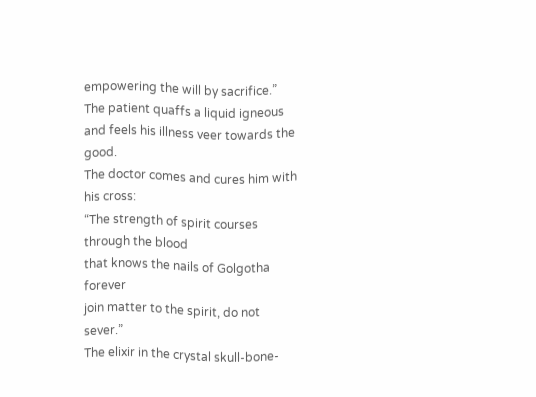empowering the will by sacrifice.”
The patient quaffs a liquid igneous
and feels his illness veer towards the good.
The doctor comes and cures him with his cross:
“The strength of spirit courses through the blood
that knows the nails of Golgotha forever
join matter to the spirit, do not sever.”
The elixir in the crystal skull-bone-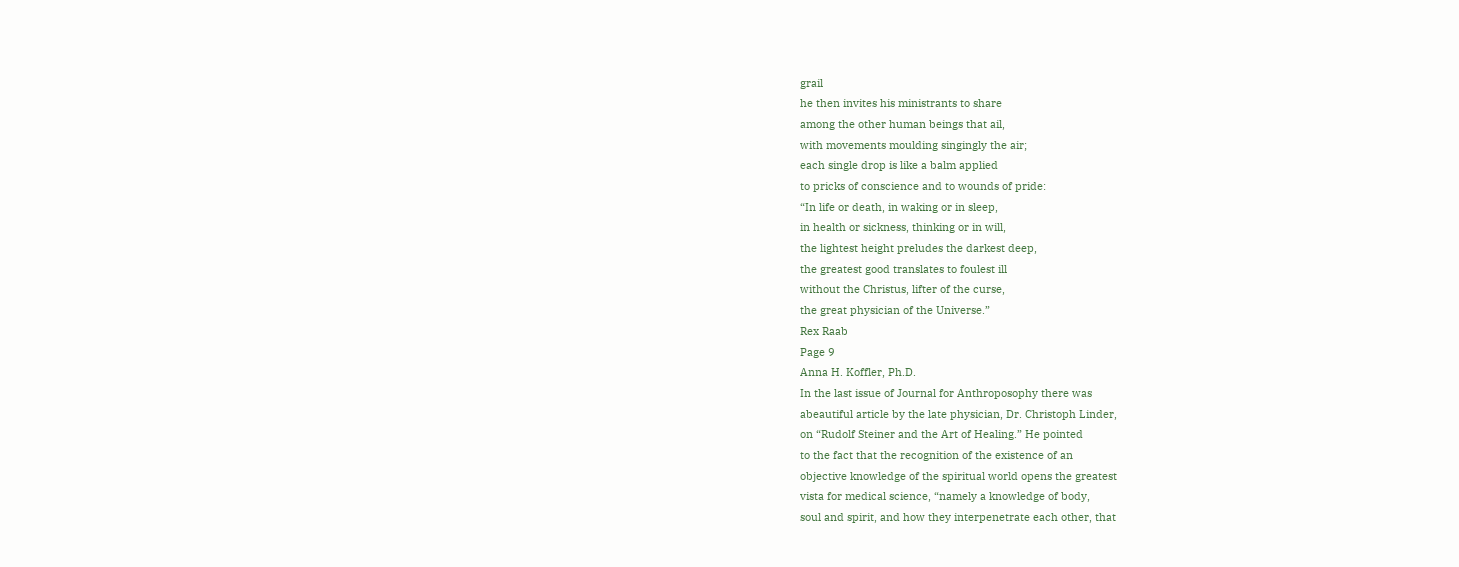grail
he then invites his ministrants to share
among the other human beings that ail,
with movements moulding singingly the air;
each single drop is like a balm applied
to pricks of conscience and to wounds of pride:
“In life or death, in waking or in sleep,
in health or sickness, thinking or in will,
the lightest height preludes the darkest deep,
the greatest good translates to foulest ill
without the Christus, lifter of the curse,
the great physician of the Universe.”
Rex Raab
Page 9
Anna H. Koffler, Ph.D.
In the last issue of Journal for Anthroposophy there was
abeautiful article by the late physician, Dr. Christoph Linder,
on “Rudolf Steiner and the Art of Healing.” He pointed
to the fact that the recognition of the existence of an
objective knowledge of the spiritual world opens the greatest
vista for medical science, “namely a knowledge of body,
soul and spirit, and how they interpenetrate each other, that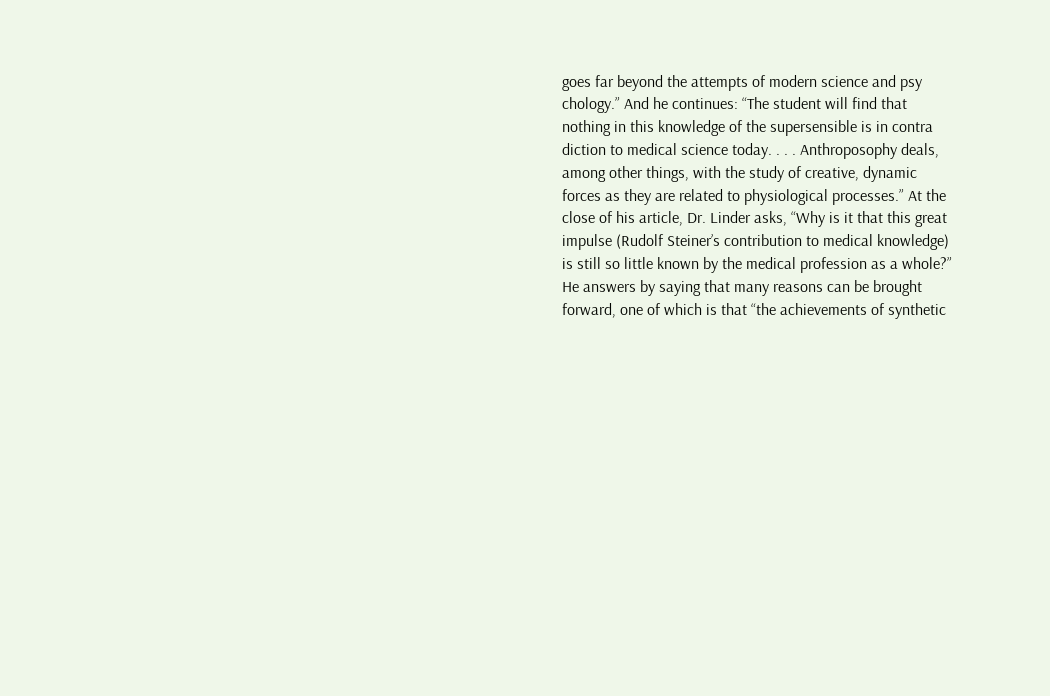goes far beyond the attempts of modern science and psy
chology.” And he continues: “The student will find that
nothing in this knowledge of the supersensible is in contra
diction to medical science today. . . . Anthroposophy deals,
among other things, with the study of creative, dynamic
forces as they are related to physiological processes.” At the
close of his article, Dr. Linder asks, “Why is it that this great
impulse (Rudolf Steiner’s contribution to medical knowledge)
is still so little known by the medical profession as a whole?”
He answers by saying that many reasons can be brought
forward, one of which is that “the achievements of synthetic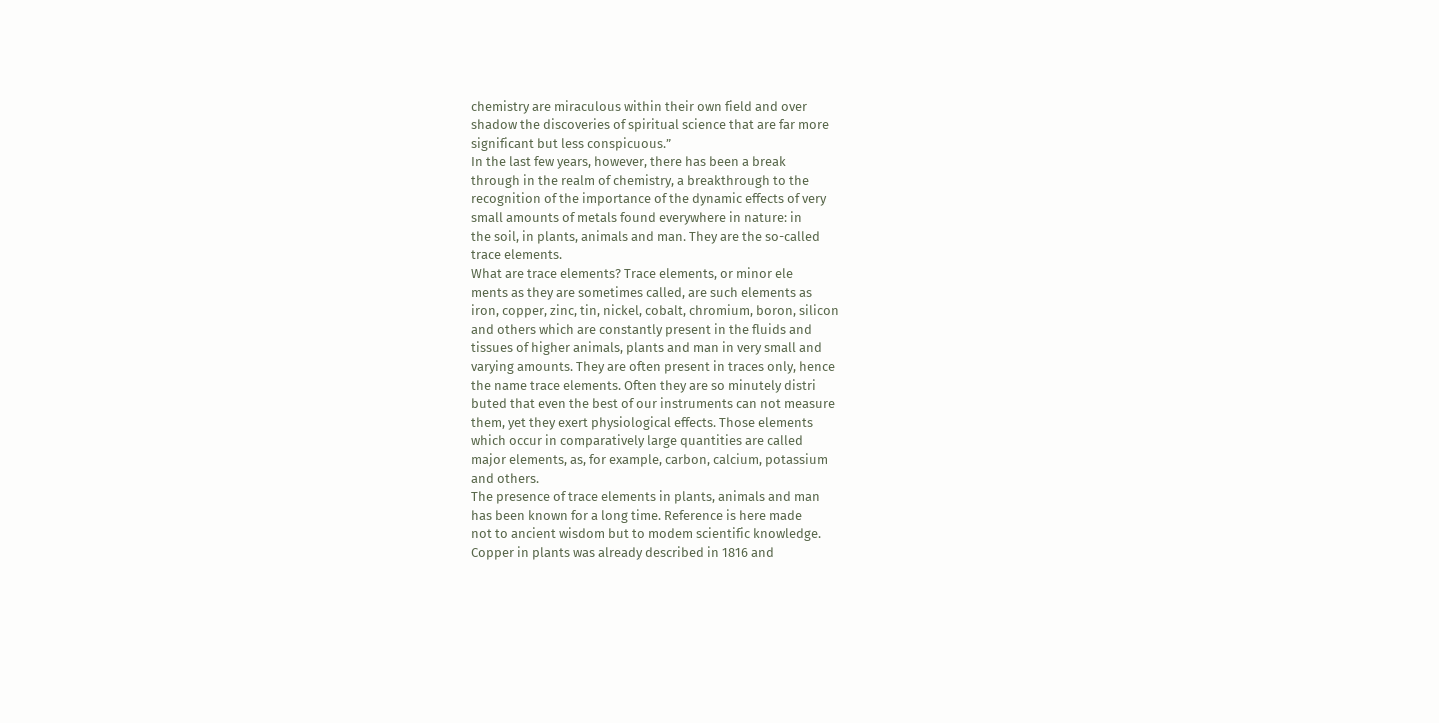chemistry are miraculous within their own field and over
shadow the discoveries of spiritual science that are far more
significant but less conspicuous.”
In the last few years, however, there has been a break
through in the realm of chemistry, a breakthrough to the
recognition of the importance of the dynamic effects of very
small amounts of metals found everywhere in nature: in
the soil, in plants, animals and man. They are the so-called
trace elements.
What are trace elements? Trace elements, or minor ele
ments as they are sometimes called, are such elements as
iron, copper, zinc, tin, nickel, cobalt, chromium, boron, silicon
and others which are constantly present in the fluids and
tissues of higher animals, plants and man in very small and
varying amounts. They are often present in traces only, hence
the name trace elements. Often they are so minutely distri
buted that even the best of our instruments can not measure
them, yet they exert physiological effects. Those elements
which occur in comparatively large quantities are called
major elements, as, for example, carbon, calcium, potassium
and others.
The presence of trace elements in plants, animals and man
has been known for a long time. Reference is here made
not to ancient wisdom but to modem scientific knowledge.
Copper in plants was already described in 1816 and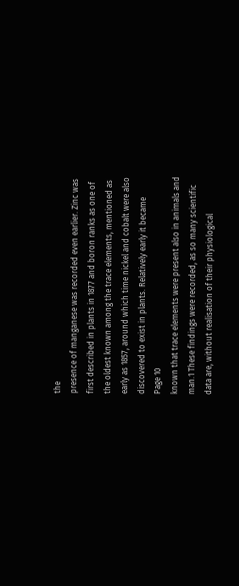the
presence of manganese was recorded even earlier. Zinc was
first described in plants in 1877 and boron ranks as one of
the oldest known among the trace elements, mentioned as
early as 1857, around which time nickel and cobalt were also
discovered to exist in plants. Relatively early it became
Page 10
known that trace elements were present also in animals and
man.1 These findings were recorded, as so many scientific
data are, without realisation of their physiological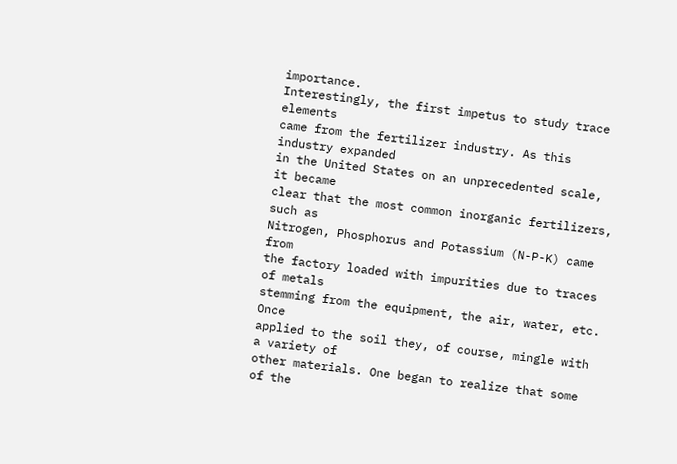importance.
Interestingly, the first impetus to study trace elements
came from the fertilizer industry. As this industry expanded
in the United States on an unprecedented scale, it became
clear that the most common inorganic fertilizers, such as
Nitrogen, Phosphorus and Potassium (N-P-K) came from
the factory loaded with impurities due to traces of metals
stemming from the equipment, the air, water, etc. Once
applied to the soil they, of course, mingle with a variety of
other materials. One began to realize that some of the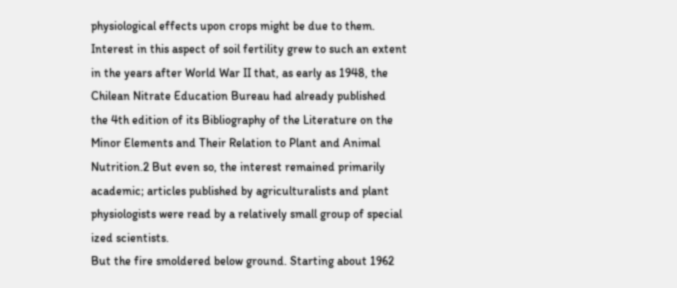physiological effects upon crops might be due to them.
Interest in this aspect of soil fertility grew to such an extent
in the years after World War II that, as early as 1948, the
Chilean Nitrate Education Bureau had already published
the 4th edition of its Bibliography of the Literature on the
Minor Elements and Their Relation to Plant and Animal
Nutrition.2 But even so, the interest remained primarily
academic; articles published by agriculturalists and plant
physiologists were read by a relatively small group of special
ized scientists.
But the fire smoldered below ground. Starting about 1962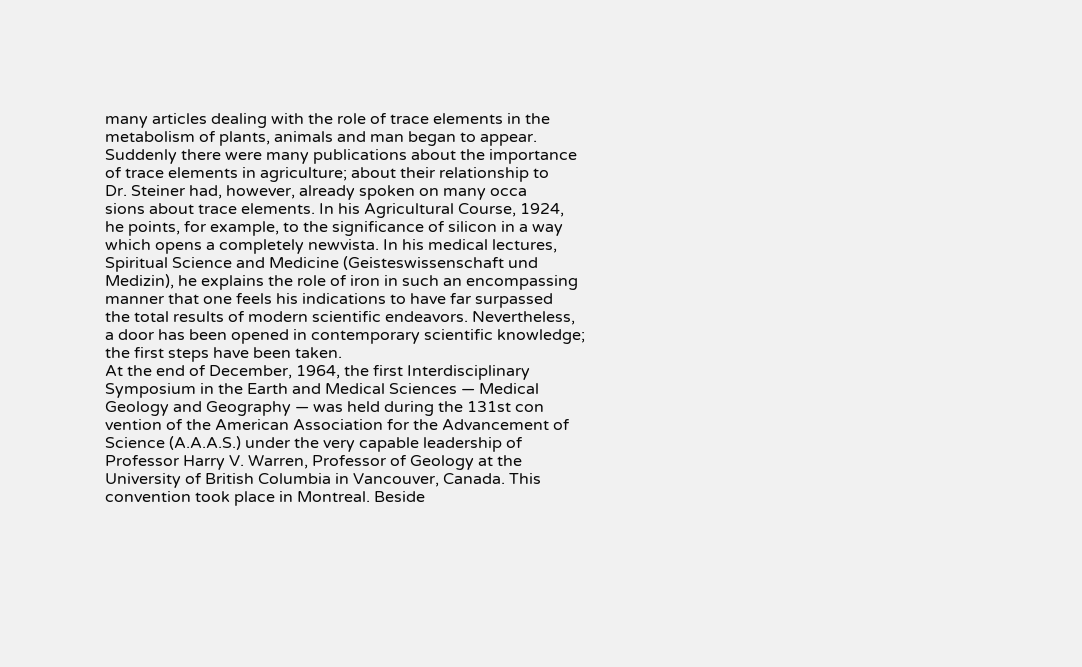many articles dealing with the role of trace elements in the
metabolism of plants, animals and man began to appear.
Suddenly there were many publications about the importance
of trace elements in agriculture; about their relationship to
Dr. Steiner had, however, already spoken on many occa
sions about trace elements. In his Agricultural Course, 1924,
he points, for example, to the significance of silicon in a way
which opens a completely newvista. In his medical lectures,
Spiritual Science and Medicine (Geisteswissenschaft und
Medizin), he explains the role of iron in such an encompassing
manner that one feels his indications to have far surpassed
the total results of modern scientific endeavors. Nevertheless,
a door has been opened in contemporary scientific knowledge;
the first steps have been taken.
At the end of December, 1964, the first Interdisciplinary
Symposium in the Earth and Medical Sciences — Medical
Geology and Geography — was held during the 131st con
vention of the American Association for the Advancement of
Science (A.A.A.S.) under the very capable leadership of
Professor Harry V. Warren, Professor of Geology at the
University of British Columbia in Vancouver, Canada. This
convention took place in Montreal. Beside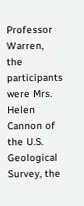Professor Warren,
the participants were Mrs. Helen Cannon of the U.S.
Geological Survey, the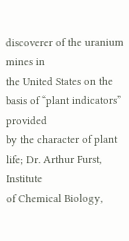discoverer of the uranium mines in
the United States on the basis of “plant indicators” provided
by the character of plant life; Dr. Arthur Furst, Institute
of Chemical Biology,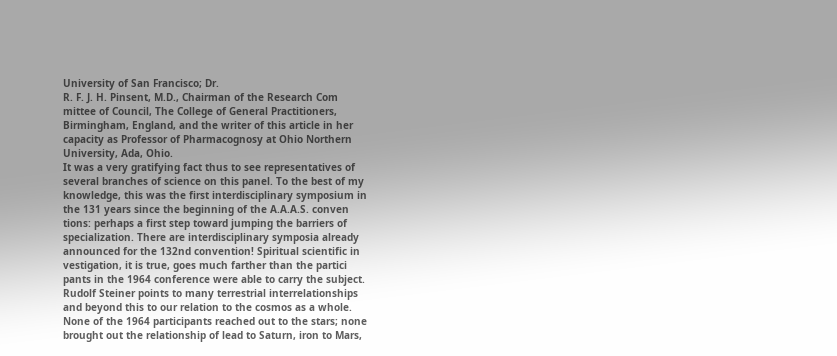University of San Francisco; Dr.
R. F. J. H. Pinsent, M.D., Chairman of the Research Com
mittee of Council, The College of General Practitioners,
Birmingham, England, and the writer of this article in her
capacity as Professor of Pharmacognosy at Ohio Northern
University, Ada, Ohio.
It was a very gratifying fact thus to see representatives of
several branches of science on this panel. To the best of my
knowledge, this was the first interdisciplinary symposium in
the 131 years since the beginning of the A.A.A.S. conven
tions: perhaps a first step toward jumping the barriers of
specialization. There are interdisciplinary symposia already
announced for the 132nd convention! Spiritual scientific in
vestigation, it is true, goes much farther than the partici
pants in the 1964 conference were able to carry the subject.
Rudolf Steiner points to many terrestrial interrelationships
and beyond this to our relation to the cosmos as a whole.
None of the 1964 participants reached out to the stars; none
brought out the relationship of lead to Saturn, iron to Mars,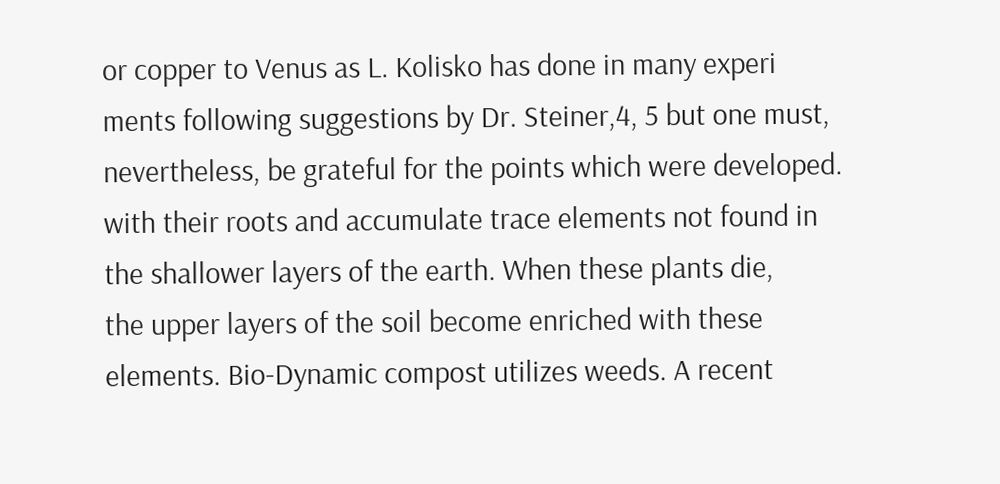or copper to Venus as L. Kolisko has done in many experi
ments following suggestions by Dr. Steiner,4, 5 but one must,
nevertheless, be grateful for the points which were developed.
with their roots and accumulate trace elements not found in
the shallower layers of the earth. When these plants die,
the upper layers of the soil become enriched with these
elements. Bio-Dynamic compost utilizes weeds. A recent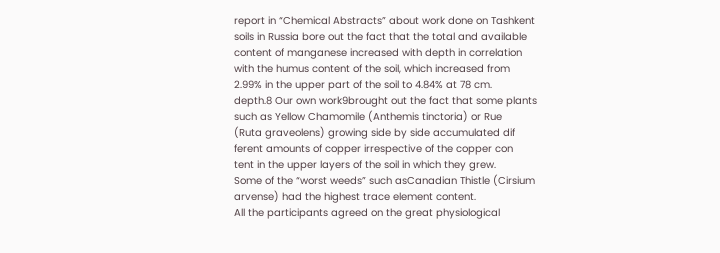report in “Chemical Abstracts” about work done on Tashkent
soils in Russia bore out the fact that the total and available
content of manganese increased with depth in correlation
with the humus content of the soil, which increased from
2.99% in the upper part of the soil to 4.84% at 78 cm.
depth.8 Our own work9brought out the fact that some plants
such as Yellow Chamomile (Anthemis tinctoria) or Rue
(Ruta graveolens) growing side by side accumulated dif
ferent amounts of copper irrespective of the copper con
tent in the upper layers of the soil in which they grew.
Some of the “worst weeds” such asCanadian Thistle (Cirsium
arvense) had the highest trace element content.
All the participants agreed on the great physiological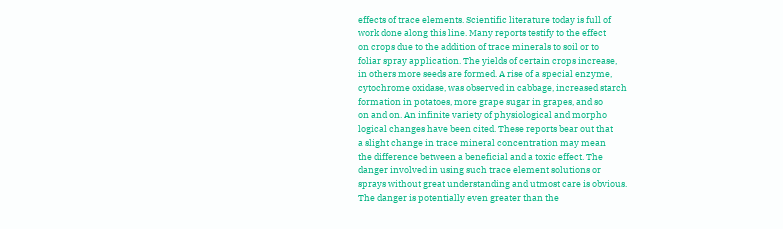effects of trace elements. Scientific literature today is full of
work done along this line. Many reports testify to the effect
on crops due to the addition of trace minerals to soil or to
foliar spray application. The yields of certain crops increase,
in others more seeds are formed. A rise of a special enzyme,
cytochrome oxidase, was observed in cabbage, increased starch
formation in potatoes, more grape sugar in grapes, and so
on and on. An infinite variety of physiological and morpho
logical changes have been cited. These reports bear out that
a slight change in trace mineral concentration may mean
the difference between a beneficial and a toxic effect. The
danger involved in using such trace element solutions or
sprays without great understanding and utmost care is obvious.
The danger is potentially even greater than the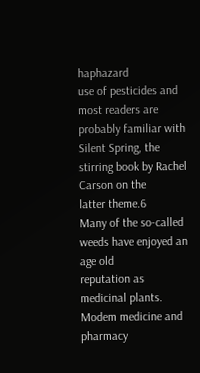haphazard
use of pesticides and most readers are probably familiar with
Silent Spring, the stirring book by Rachel Carson on the
latter theme.6
Many of the so-called weeds have enjoyed an age old
reputation as medicinal plants. Modem medicine and
pharmacy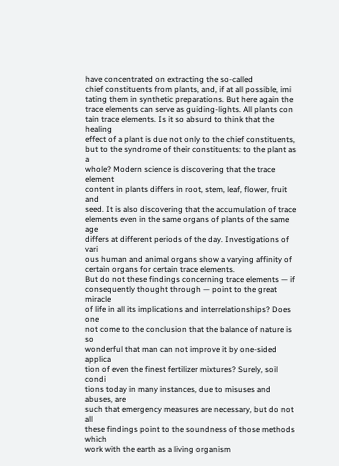have concentrated on extracting the so-called
chief constituents from plants, and, if at all possible, imi
tating them in synthetic preparations. But here again the
trace elements can serve as guiding-lights. All plants con
tain trace elements. Is it so absurd to think that the healing
effect of a plant is due not only to the chief constituents,
but to the syndrome of their constituents: to the plant as a
whole? Modern science is discovering that the trace element
content in plants differs in root, stem, leaf, flower, fruit and
seed. It is also discovering that the accumulation of trace
elements even in the same organs of plants of the same age
differs at different periods of the day. Investigations of vari
ous human and animal organs show a varying affinity of
certain organs for certain trace elements.
But do not these findings concerning trace elements — if
consequently thought through — point to the great miracle
of life in all its implications and interrelationships? Does one
not come to the conclusion that the balance of nature is so
wonderful that man can not improve it by one-sided applica
tion of even the finest fertilizer mixtures? Surely, soil condi
tions today in many instances, due to misuses and abuses, are
such that emergency measures are necessary, but do not all
these findings point to the soundness of those methods which
work with the earth as a living organism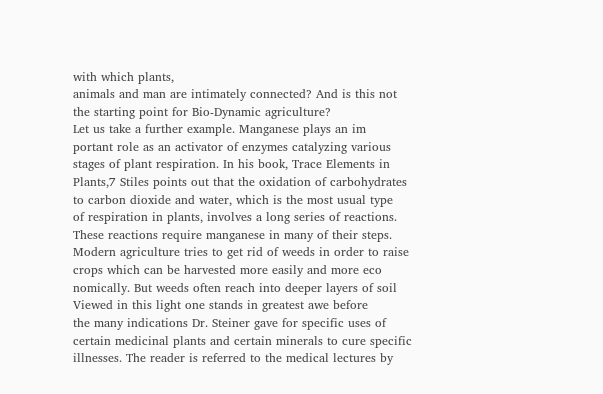with which plants,
animals and man are intimately connected? And is this not
the starting point for Bio-Dynamic agriculture?
Let us take a further example. Manganese plays an im
portant role as an activator of enzymes catalyzing various
stages of plant respiration. In his book, Trace Elements in
Plants,7 Stiles points out that the oxidation of carbohydrates
to carbon dioxide and water, which is the most usual type
of respiration in plants, involves a long series of reactions.
These reactions require manganese in many of their steps.
Modern agriculture tries to get rid of weeds in order to raise
crops which can be harvested more easily and more eco
nomically. But weeds often reach into deeper layers of soil
Viewed in this light one stands in greatest awe before
the many indications Dr. Steiner gave for specific uses of
certain medicinal plants and certain minerals to cure specific
illnesses. The reader is referred to the medical lectures by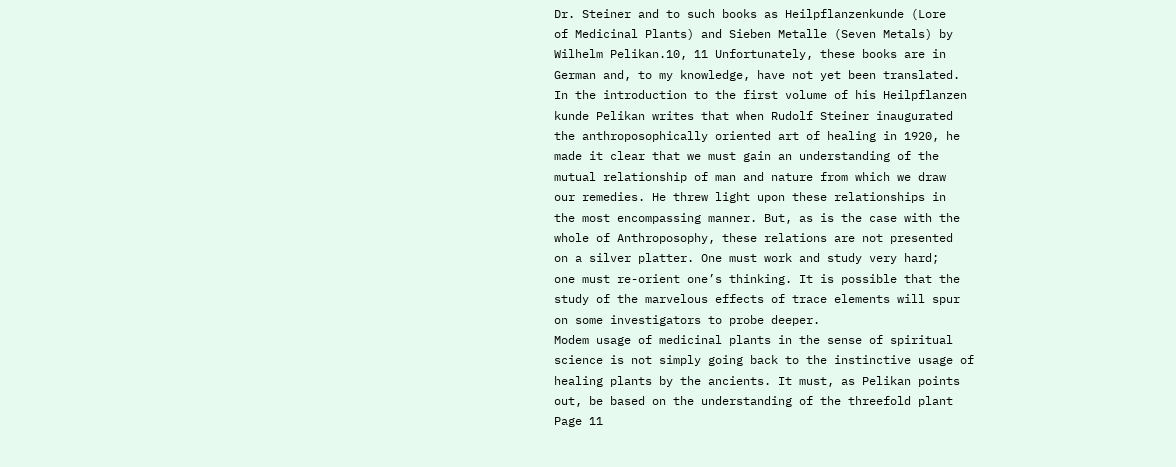Dr. Steiner and to such books as Heilpflanzenkunde (Lore
of Medicinal Plants) and Sieben Metalle (Seven Metals) by
Wilhelm Pelikan.10, 11 Unfortunately, these books are in
German and, to my knowledge, have not yet been translated.
In the introduction to the first volume of his Heilpflanzen
kunde Pelikan writes that when Rudolf Steiner inaugurated
the anthroposophically oriented art of healing in 1920, he
made it clear that we must gain an understanding of the
mutual relationship of man and nature from which we draw
our remedies. He threw light upon these relationships in
the most encompassing manner. But, as is the case with the
whole of Anthroposophy, these relations are not presented
on a silver platter. One must work and study very hard;
one must re-orient one’s thinking. It is possible that the
study of the marvelous effects of trace elements will spur
on some investigators to probe deeper.
Modem usage of medicinal plants in the sense of spiritual
science is not simply going back to the instinctive usage of
healing plants by the ancients. It must, as Pelikan points
out, be based on the understanding of the threefold plant
Page 11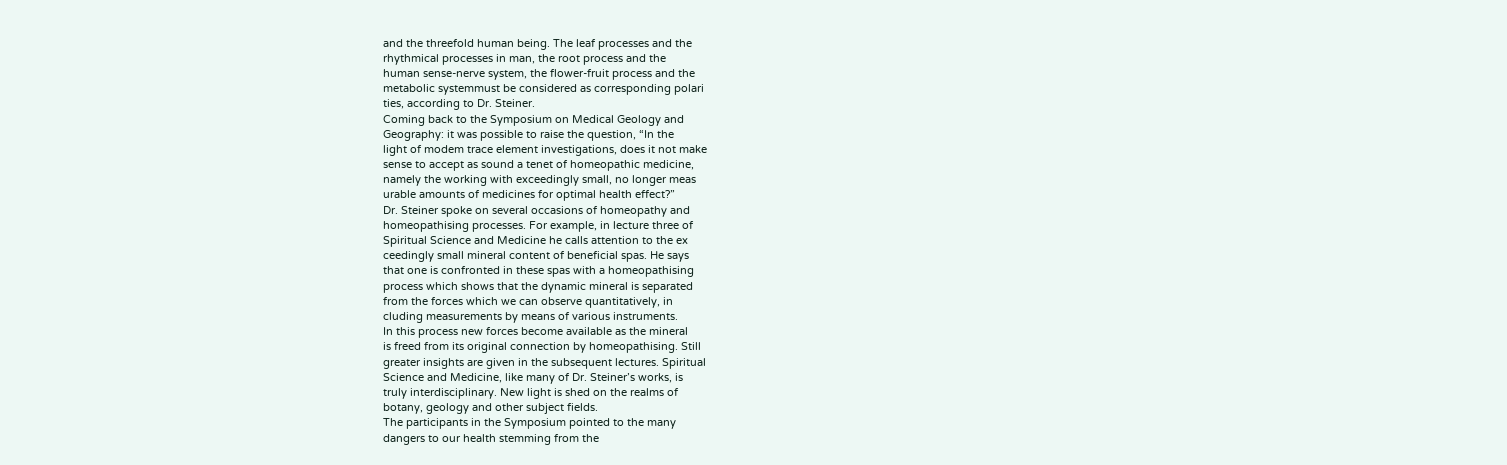and the threefold human being. The leaf processes and the
rhythmical processes in man, the root process and the
human sense-nerve system, the flower-fruit process and the
metabolic systemmust be considered as corresponding polari
ties, according to Dr. Steiner.
Coming back to the Symposium on Medical Geology and
Geography: it was possible to raise the question, “In the
light of modem trace element investigations, does it not make
sense to accept as sound a tenet of homeopathic medicine,
namely the working with exceedingly small, no longer meas
urable amounts of medicines for optimal health effect?”
Dr. Steiner spoke on several occasions of homeopathy and
homeopathising processes. For example, in lecture three of
Spiritual Science and Medicine he calls attention to the ex
ceedingly small mineral content of beneficial spas. He says
that one is confronted in these spas with a homeopathising
process which shows that the dynamic mineral is separated
from the forces which we can observe quantitatively, in
cluding measurements by means of various instruments.
In this process new forces become available as the mineral
is freed from its original connection by homeopathising. Still
greater insights are given in the subsequent lectures. Spiritual
Science and Medicine, like many of Dr. Steiner’s works, is
truly interdisciplinary. New light is shed on the realms of
botany, geology and other subject fields.
The participants in the Symposium pointed to the many
dangers to our health stemming from the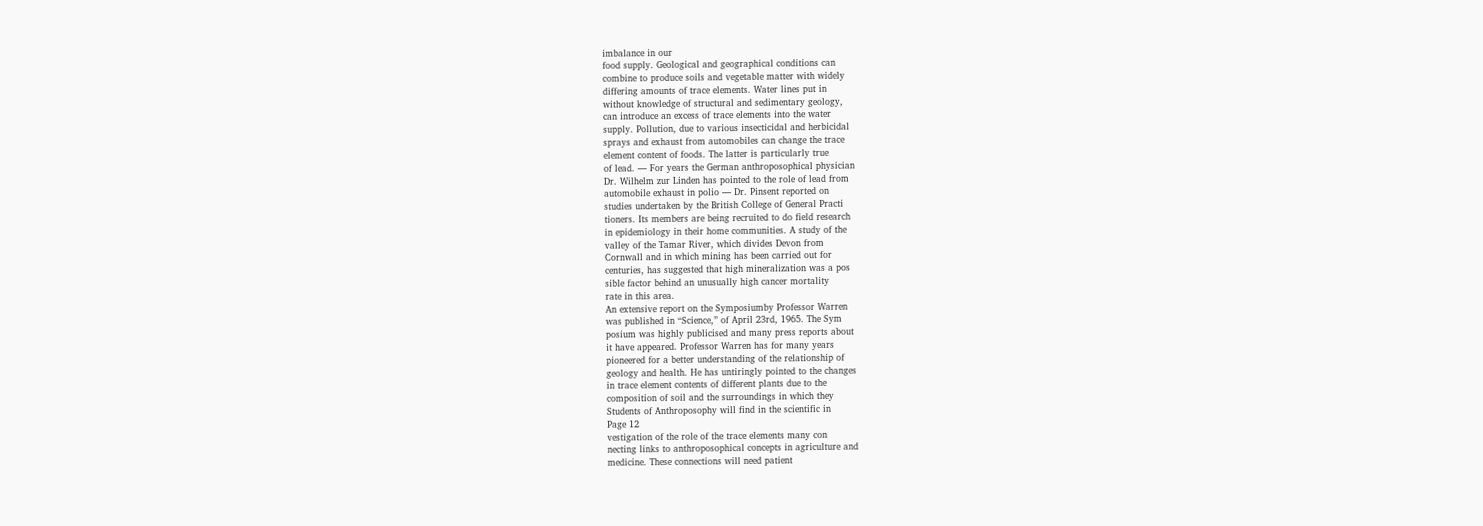imbalance in our
food supply. Geological and geographical conditions can
combine to produce soils and vegetable matter with widely
differing amounts of trace elements. Water lines put in
without knowledge of structural and sedimentary geology,
can introduce an excess of trace elements into the water
supply. Pollution, due to various insecticidal and herbicidal
sprays and exhaust from automobiles can change the trace
element content of foods. The latter is particularly true
of lead. — For years the German anthroposophical physician
Dr. Wilhelm zur Linden has pointed to the role of lead from
automobile exhaust in polio — Dr. Pinsent reported on
studies undertaken by the British College of General Practi
tioners. Its members are being recruited to do field research
in epidemiology in their home communities. A study of the
valley of the Tamar River, which divides Devon from
Cornwall and in which mining has been carried out for
centuries, has suggested that high mineralization was a pos
sible factor behind an unusually high cancer mortality
rate in this area.
An extensive report on the Symposiumby Professor Warren
was published in “Science,” of April 23rd, 1965. The Sym
posium was highly publicised and many press reports about
it have appeared. Professor Warren has for many years
pioneered for a better understanding of the relationship of
geology and health. He has untiringly pointed to the changes
in trace element contents of different plants due to the
composition of soil and the surroundings in which they
Students of Anthroposophy will find in the scientific in
Page 12
vestigation of the role of the trace elements many con
necting links to anthroposophical concepts in agriculture and
medicine. These connections will need patient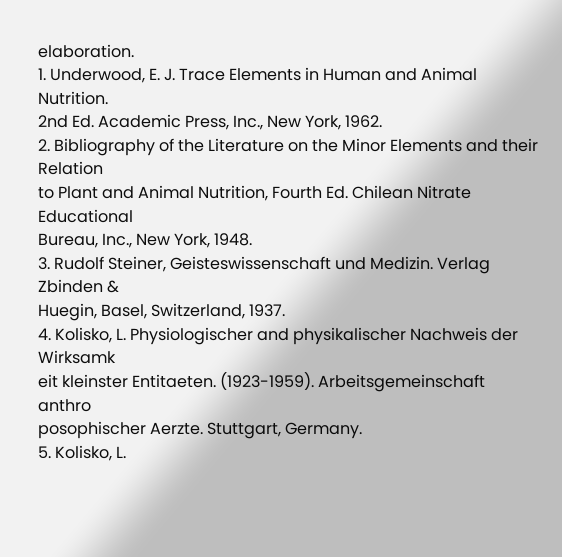elaboration.
1. Underwood, E. J. Trace Elements in Human and Animal Nutrition.
2nd Ed. Academic Press, Inc., New York, 1962.
2. Bibliography of the Literature on the Minor Elements and their Relation
to Plant and Animal Nutrition, Fourth Ed. Chilean Nitrate Educational
Bureau, Inc., New York, 1948.
3. Rudolf Steiner, Geisteswissenschaft und Medizin. Verlag Zbinden &
Huegin, Basel, Switzerland, 1937.
4. Kolisko, L. Physiologischer and physikalischer Nachweis der Wirksamk
eit kleinster Entitaeten. (1923-1959). Arbeitsgemeinschaft anthro
posophischer Aerzte. Stuttgart, Germany.
5. Kolisko, L.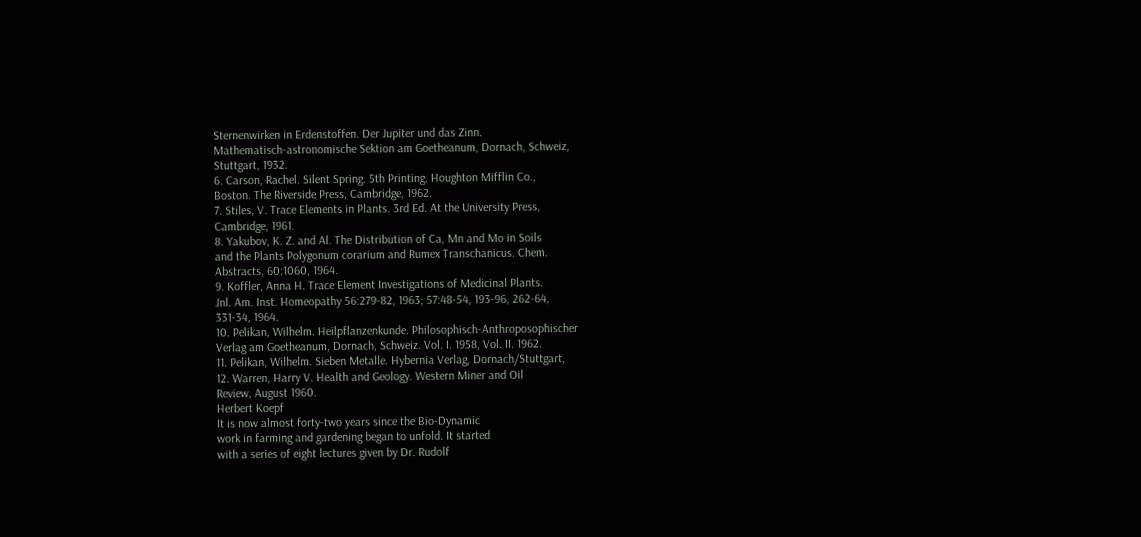Sternenwirken in Erdenstoffen. Der Jupiter und das Zinn.
Mathematisch-astronomische Sektion am Goetheanum, Dornach, Schweiz,
Stuttgart, 1932.
6. Carson, Rachel. Silent Spring. 5th Printing. Houghton Mifflin Co.,
Boston. The Riverside Press, Cambridge, 1962.
7. Stiles, V. Trace Elements in Plants. 3rd Ed. At the University Press,
Cambridge, 1961.
8. Yakubov, K. Z. and Al. The Distribution of Ca, Mn and Mo in Soils
and the Plants Polygonum corarium and Rumex Transchanicus. Chem.
Abstracts, 60:1060, 1964.
9. Koffler, Anna H. Trace Element Investigations of Medicinal Plants.
Jnl. Am. Inst. Homeopathy 56:279-82, 1963; 57:48-54, 193-96, 262-64,
331-34, 1964.
10. Pelikan, Wilhelm. Heilpflanzenkunde. Philosophisch-Anthroposophischer
Verlag am Goetheanum, Dornach, Schweiz. Vol. I. 1958, Vol. II. 1962.
11. Pelikan, Wilhelm. Sieben Metalle. Hybernia Verlag, Dornach/Stuttgart,
12. Warren, Harry V. Health and Geology. Western Miner and Oil
Review, August 1960.
Herbert Koepf
It is now almost forty-two years since the Bio-Dynamic
work in farming and gardening began to unfold. It started
with a series of eight lectures given by Dr. Rudolf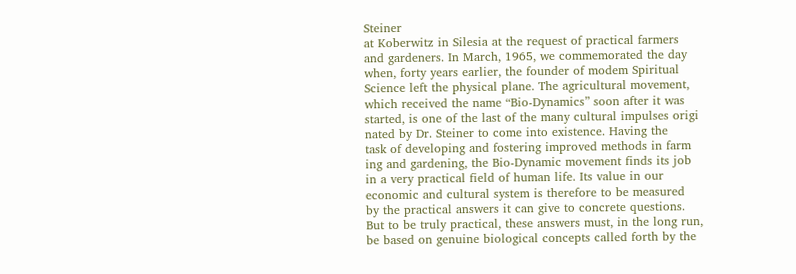Steiner
at Koberwitz in Silesia at the request of practical farmers
and gardeners. In March, 1965, we commemorated the day
when, forty years earlier, the founder of modem Spiritual
Science left the physical plane. The agricultural movement,
which received the name “Bio-Dynamics” soon after it was
started, is one of the last of the many cultural impulses origi
nated by Dr. Steiner to come into existence. Having the
task of developing and fostering improved methods in farm
ing and gardening, the Bio-Dynamic movement finds its job
in a very practical field of human life. Its value in our
economic and cultural system is therefore to be measured
by the practical answers it can give to concrete questions.
But to be truly practical, these answers must, in the long run,
be based on genuine biological concepts called forth by the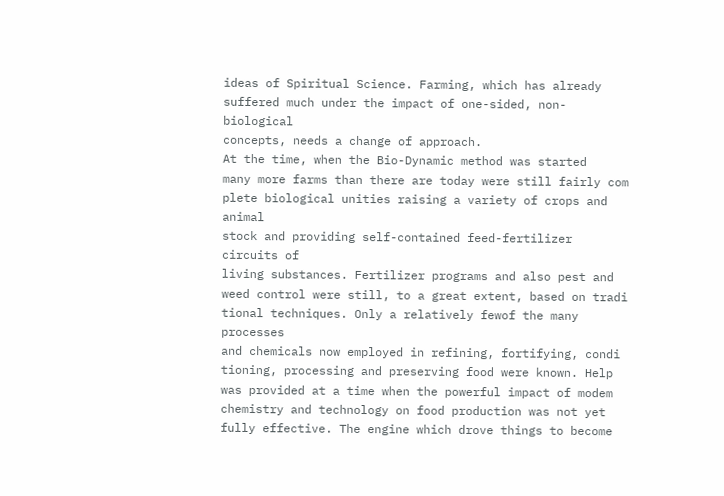ideas of Spiritual Science. Farming, which has already
suffered much under the impact of one-sided, non-biological
concepts, needs a change of approach.
At the time, when the Bio-Dynamic method was started
many more farms than there are today were still fairly com
plete biological unities raising a variety of crops and animal
stock and providing self-contained feed-fertilizer circuits of
living substances. Fertilizer programs and also pest and
weed control were still, to a great extent, based on tradi
tional techniques. Only a relatively fewof the many processes
and chemicals now employed in refining, fortifying, condi
tioning, processing and preserving food were known. Help
was provided at a time when the powerful impact of modem
chemistry and technology on food production was not yet
fully effective. The engine which drove things to become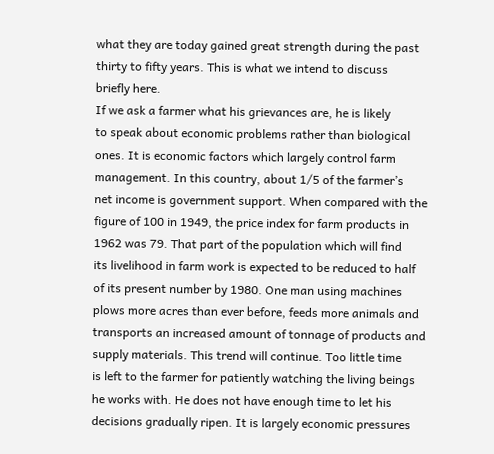what they are today gained great strength during the past
thirty to fifty years. This is what we intend to discuss
briefly here.
If we ask a farmer what his grievances are, he is likely
to speak about economic problems rather than biological
ones. It is economic factors which largely control farm
management. In this country, about 1/5 of the farmer’s
net income is government support. When compared with the
figure of 100 in 1949, the price index for farm products in
1962 was 79. That part of the population which will find
its livelihood in farm work is expected to be reduced to half
of its present number by 1980. One man using machines
plows more acres than ever before, feeds more animals and
transports an increased amount of tonnage of products and
supply materials. This trend will continue. Too little time
is left to the farmer for patiently watching the living beings
he works with. He does not have enough time to let his
decisions gradually ripen. It is largely economic pressures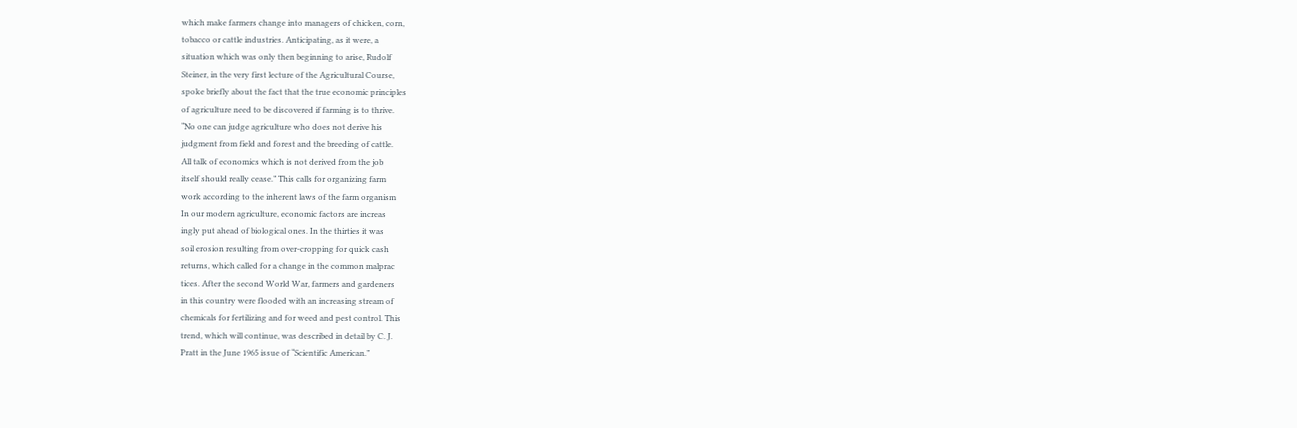which make farmers change into managers of chicken, corn,
tobacco or cattle industries. Anticipating, as it were, a
situation which was only then beginning to arise, Rudolf
Steiner, in the very first lecture of the Agricultural Course,
spoke briefly about the fact that the true economic principles
of agriculture need to be discovered if farming is to thrive.
“No one can judge agriculture who does not derive his
judgment from field and forest and the breeding of cattle.
All talk of economics which is not derived from the job
itself should really cease.” This calls for organizing farm
work according to the inherent laws of the farm organism
In our modern agriculture, economic factors are increas
ingly put ahead of biological ones. In the thirties it was
soil erosion resulting from over-cropping for quick cash
returns, which called for a change in the common malprac
tices. After the second World War, farmers and gardeners
in this country were flooded with an increasing stream of
chemicals for fertilizing and for weed and pest control. This
trend, which will continue, was described in detail by C. J.
Pratt in the June 1965 issue of “Scientific American.”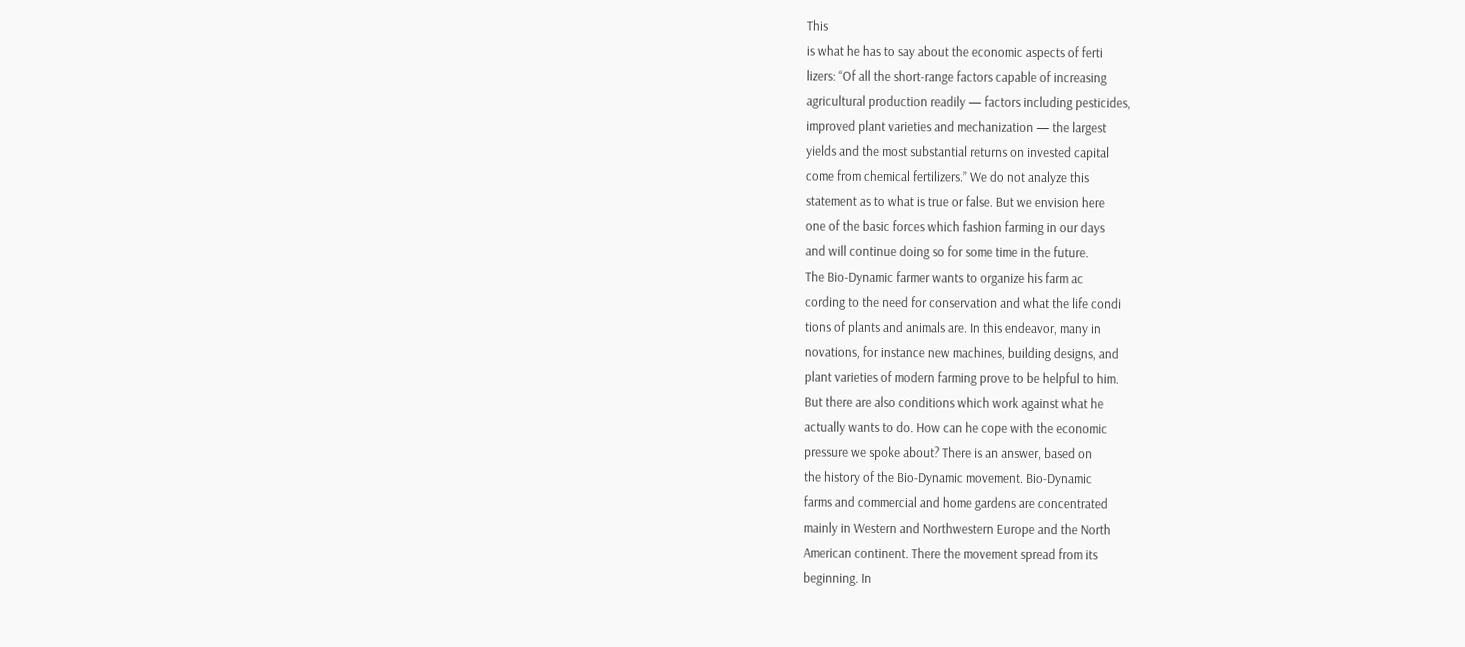This
is what he has to say about the economic aspects of ferti
lizers: “Of all the short-range factors capable of increasing
agricultural production readily — factors including pesticides,
improved plant varieties and mechanization — the largest
yields and the most substantial returns on invested capital
come from chemical fertilizers.” We do not analyze this
statement as to what is true or false. But we envision here
one of the basic forces which fashion farming in our days
and will continue doing so for some time in the future.
The Bio-Dynamic farmer wants to organize his farm ac
cording to the need for conservation and what the life condi
tions of plants and animals are. In this endeavor, many in
novations, for instance new machines, building designs, and
plant varieties of modern farming prove to be helpful to him.
But there are also conditions which work against what he
actually wants to do. How can he cope with the economic
pressure we spoke about? There is an answer, based on
the history of the Bio-Dynamic movement. Bio-Dynamic
farms and commercial and home gardens are concentrated
mainly in Western and Northwestern Europe and the North
American continent. There the movement spread from its
beginning. In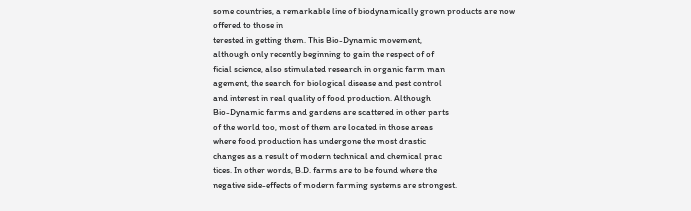some countries, a remarkable line of biodynamically grown products are now offered to those in
terested in getting them. This Bio-Dynamic movement,
although only recently beginning to gain the respect of of
ficial science, also stimulated research in organic farm man
agement, the search for biological disease and pest control
and interest in real quality of food production. Although
Bio-Dynamic farms and gardens are scattered in other parts
of the world too, most of them are located in those areas
where food production has undergone the most drastic
changes as a result of modern technical and chemical prac
tices. In other words, B.D. farms are to be found where the
negative side-effects of modern farming systems are strongest.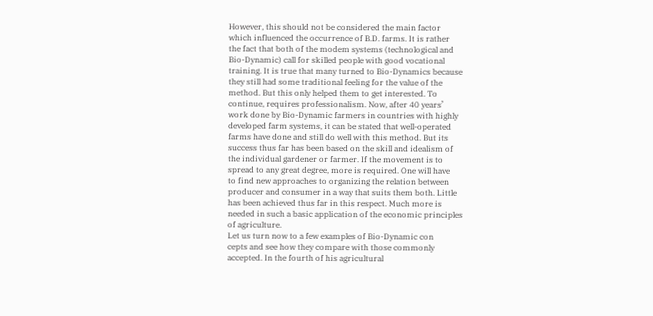However, this should not be considered the main factor
which influenced the occurrence of B.D. farms. It is rather
the fact that both of the modem systems (technological and
Bio-Dynamic) call for skilled people with good vocational
training. It is true that many turned to Bio-Dynamics because
they still had some traditional feeling for the value of the
method. But this only helped them to get interested. To
continue, requires professionalism. Now, after 40 years’
work done by Bio-Dynamic farmers in countries with highly
developed farm systems, it can be stated that well-operated
farms have done and still do well with this method. But its
success thus far has been based on the skill and idealism of
the individual gardener or farmer. If the movement is to
spread to any great degree, more is required. One will have
to find new approaches to organizing the relation between
producer and consumer in a way that suits them both. Little
has been achieved thus far in this respect. Much more is
needed in such a basic application of the economic principles
of agriculture.
Let us turn now to a few examples of Bio-Dynamic con
cepts and see how they compare with those commonly
accepted. In the fourth of his agricultural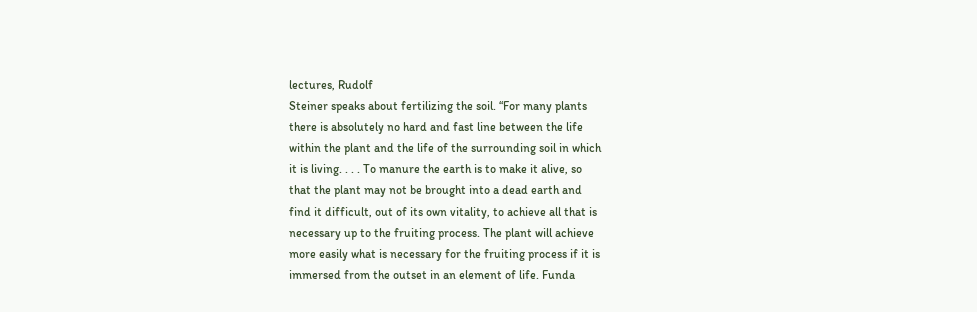lectures, Rudolf
Steiner speaks about fertilizing the soil. “For many plants
there is absolutely no hard and fast line between the life
within the plant and the life of the surrounding soil in which
it is living. . . . To manure the earth is to make it alive, so
that the plant may not be brought into a dead earth and
find it difficult, out of its own vitality, to achieve all that is
necessary up to the fruiting process. The plant will achieve
more easily what is necessary for the fruiting process if it is
immersed from the outset in an element of life. Funda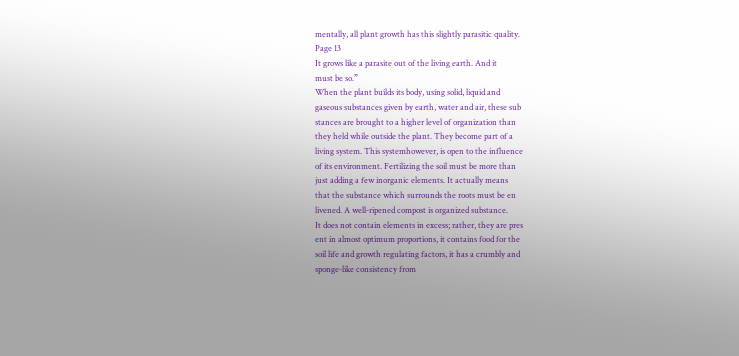mentally, all plant growth has this slightly parasitic quality.
Page 13
It grows like a parasite out of the living earth. And it
must be so.”
When the plant builds its body, using solid, liquid and
gaseous substances given by earth, water and air, these sub
stances are brought to a higher level of organization than
they held while outside the plant. They become part of a
living system. This systemhowever, is open to the influence
of its environment. Fertilizing the soil must be more than
just adding a few inorganic elements. It actually means
that the substance which surrounds the roots must be en
livened. A well-ripened compost is organized substance.
It does not contain elements in excess; rather, they are pres
ent in almost optimum proportions, it contains food for the
soil life and growth regulating factors, it has a crumbly and
sponge-like consistency from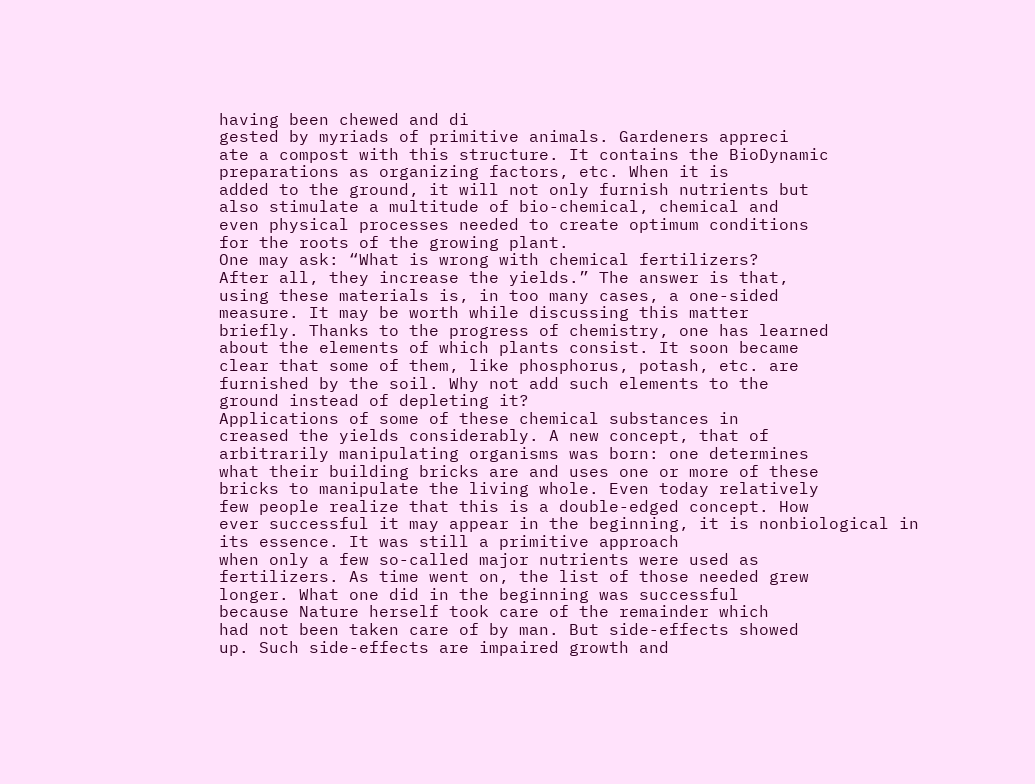having been chewed and di
gested by myriads of primitive animals. Gardeners appreci
ate a compost with this structure. It contains the BioDynamic preparations as organizing factors, etc. When it is
added to the ground, it will not only furnish nutrients but
also stimulate a multitude of bio-chemical, chemical and
even physical processes needed to create optimum conditions
for the roots of the growing plant.
One may ask: “What is wrong with chemical fertilizers?
After all, they increase the yields.” The answer is that,
using these materials is, in too many cases, a one-sided
measure. It may be worth while discussing this matter
briefly. Thanks to the progress of chemistry, one has learned
about the elements of which plants consist. It soon became
clear that some of them, like phosphorus, potash, etc. are
furnished by the soil. Why not add such elements to the
ground instead of depleting it?
Applications of some of these chemical substances in
creased the yields considerably. A new concept, that of
arbitrarily manipulating organisms was born: one determines
what their building bricks are and uses one or more of these
bricks to manipulate the living whole. Even today relatively
few people realize that this is a double-edged concept. How
ever successful it may appear in the beginning, it is nonbiological in its essence. It was still a primitive approach
when only a few so-called major nutrients were used as
fertilizers. As time went on, the list of those needed grew
longer. What one did in the beginning was successful
because Nature herself took care of the remainder which
had not been taken care of by man. But side-effects showed
up. Such side-effects are impaired growth and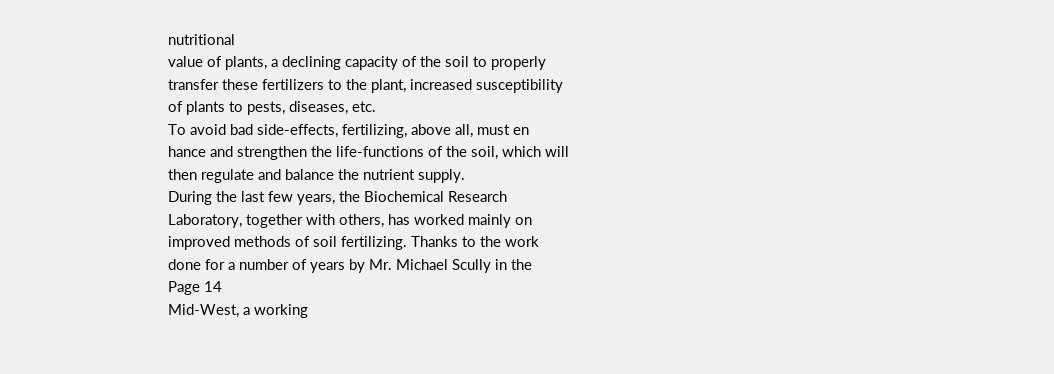nutritional
value of plants, a declining capacity of the soil to properly
transfer these fertilizers to the plant, increased susceptibility
of plants to pests, diseases, etc.
To avoid bad side-effects, fertilizing, above all, must en
hance and strengthen the life-functions of the soil, which will
then regulate and balance the nutrient supply.
During the last few years, the Biochemical Research
Laboratory, together with others, has worked mainly on
improved methods of soil fertilizing. Thanks to the work
done for a number of years by Mr. Michael Scully in the
Page 14
Mid-West, a working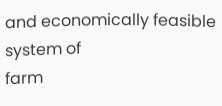and economically feasible system of
farm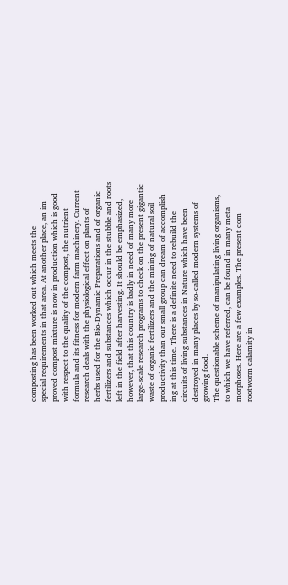composting has been worked out which meets the
special requirements in that area. At another place, an im
proved compost mixture is now in production which is good
with respect to the quality of the compost, the nutrient
formula and its fitness for modern farm machinery. Current
research deals with the physiological effect on plants of
herbs used for the Bio-Dynamic Preparations and of organic
fertilizers and substances which occur in the stubble and roots
left in the field after harvesting. It should be emphasized,
however, that this country is badly in need of many more
large-scale research programs to check on the present gigantic
waste of organic fertilizers and the mining of natural soil
productivity than our small group can dream of accomplish
ing at this time. There is a definite need to rebuild the
circuits of living substances in Nature which have been
destroyed in many places by so-called modern systems of
growing food.
The questionable scheme of manipulating living organisms,
to which we have referred, can be found in many meta
morphoses. Here are a few examples. The present com
rootworm calamity in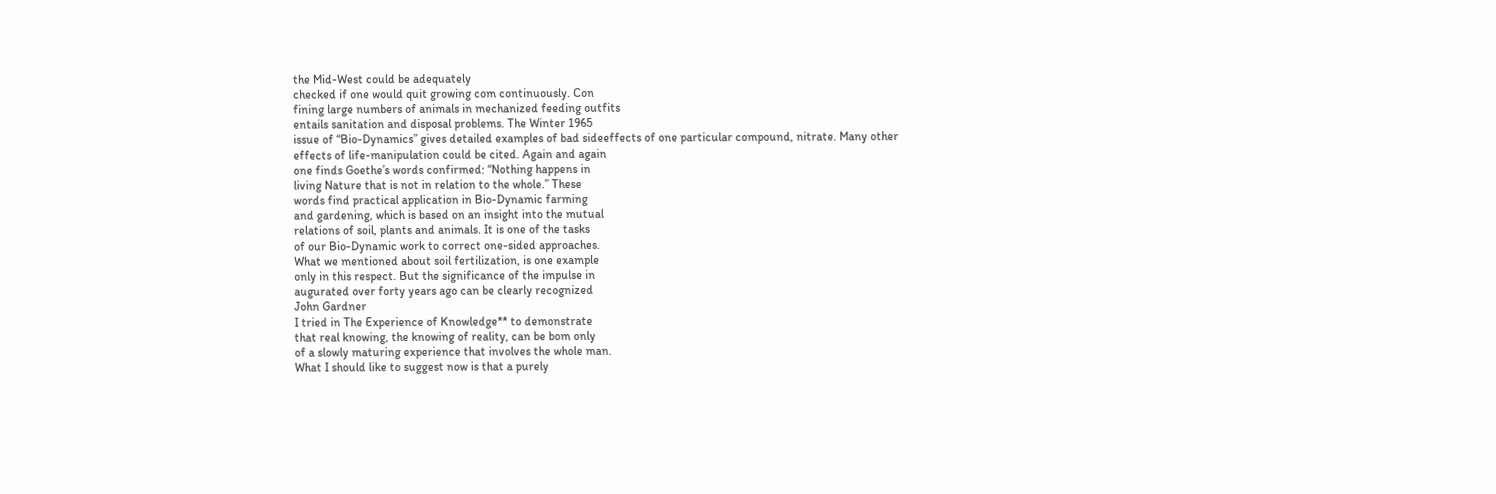the Mid-West could be adequately
checked if one would quit growing com continuously. Con
fining large numbers of animals in mechanized feeding outfits
entails sanitation and disposal problems. The Winter 1965
issue of “Bio-Dynamics” gives detailed examples of bad sideeffects of one particular compound, nitrate. Many other
effects of life-manipulation could be cited. Again and again
one finds Goethe’s words confirmed: “Nothing happens in
living Nature that is not in relation to the whole.” These
words find practical application in Bio-Dynamic farming
and gardening, which is based on an insight into the mutual
relations of soil, plants and animals. It is one of the tasks
of our Bio-Dynamic work to correct one-sided approaches.
What we mentioned about soil fertilization, is one example
only in this respect. But the significance of the impulse in
augurated over forty years ago can be clearly recognized
John Gardner
I tried in The Experience of Knowledge** to demonstrate
that real knowing, the knowing of reality, can be bom only
of a slowly maturing experience that involves the whole man.
What I should like to suggest now is that a purely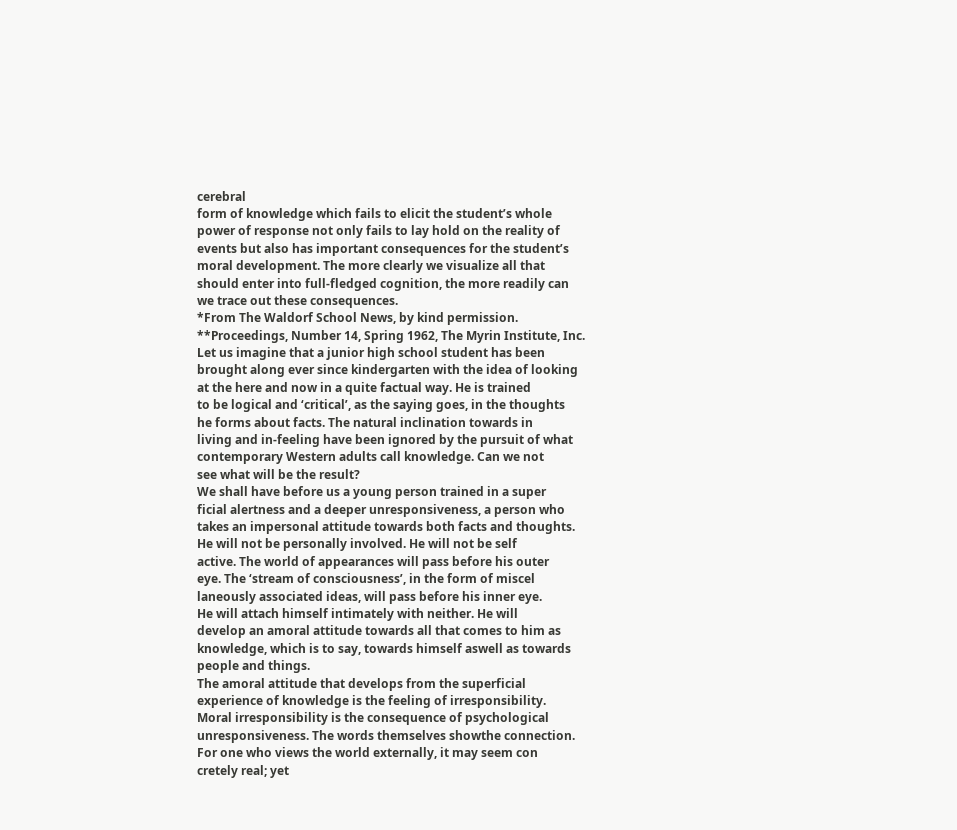cerebral
form of knowledge which fails to elicit the student’s whole
power of response not only fails to lay hold on the reality of
events but also has important consequences for the student’s
moral development. The more clearly we visualize all that
should enter into full-fledged cognition, the more readily can
we trace out these consequences.
*From The Waldorf School News, by kind permission.
**Proceedings, Number 14, Spring 1962, The Myrin Institute, Inc.
Let us imagine that a junior high school student has been
brought along ever since kindergarten with the idea of looking
at the here and now in a quite factual way. He is trained
to be logical and ‘critical’, as the saying goes, in the thoughts
he forms about facts. The natural inclination towards in
living and in-feeling have been ignored by the pursuit of what
contemporary Western adults call knowledge. Can we not
see what will be the result?
We shall have before us a young person trained in a super
ficial alertness and a deeper unresponsiveness, a person who
takes an impersonal attitude towards both facts and thoughts.
He will not be personally involved. He will not be self
active. The world of appearances will pass before his outer
eye. The ‘stream of consciousness’, in the form of miscel
laneously associated ideas, will pass before his inner eye.
He will attach himself intimately with neither. He will
develop an amoral attitude towards all that comes to him as
knowledge, which is to say, towards himself aswell as towards
people and things.
The amoral attitude that develops from the superficial
experience of knowledge is the feeling of irresponsibility.
Moral irresponsibility is the consequence of psychological
unresponsiveness. The words themselves showthe connection.
For one who views the world externally, it may seem con
cretely real; yet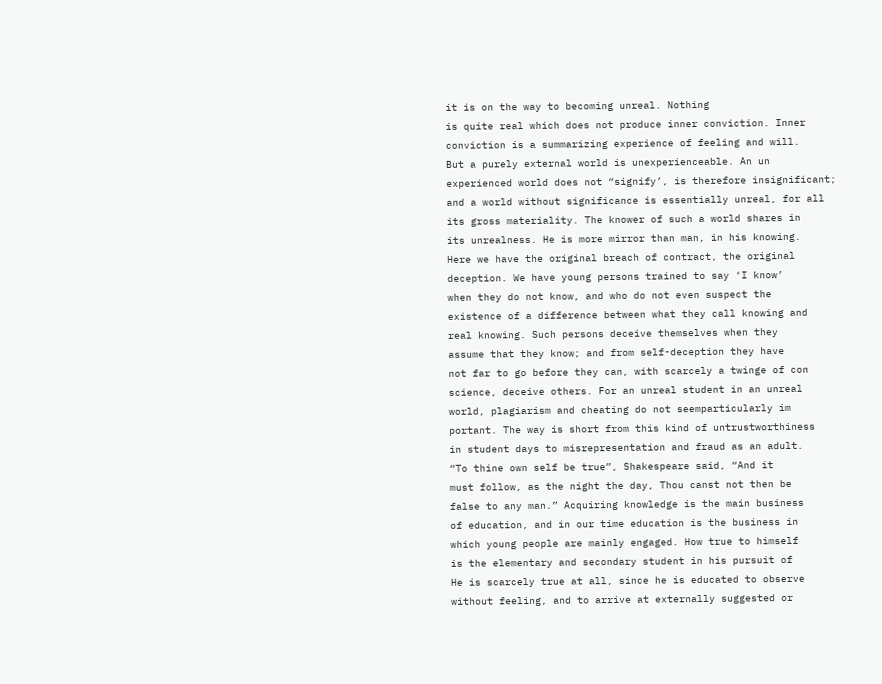it is on the way to becoming unreal. Nothing
is quite real which does not produce inner conviction. Inner
conviction is a summarizing experience of feeling and will.
But a purely external world is unexperienceable. An un
experienced world does not “signify’, is therefore insignificant;
and a world without significance is essentially unreal, for all
its gross materiality. The knower of such a world shares in
its unrealness. He is more mirror than man, in his knowing.
Here we have the original breach of contract, the original
deception. We have young persons trained to say ‘I know’
when they do not know, and who do not even suspect the
existence of a difference between what they call knowing and
real knowing. Such persons deceive themselves when they
assume that they know; and from self-deception they have
not far to go before they can, with scarcely a twinge of con
science, deceive others. For an unreal student in an unreal
world, plagiarism and cheating do not seemparticularly im
portant. The way is short from this kind of untrustworthiness
in student days to misrepresentation and fraud as an adult.
“To thine own self be true”, Shakespeare said, “And it
must follow, as the night the day, Thou canst not then be
false to any man.” Acquiring knowledge is the main business
of education, and in our time education is the business in
which young people are mainly engaged. How true to himself
is the elementary and secondary student in his pursuit of
He is scarcely true at all, since he is educated to observe
without feeling, and to arrive at externally suggested or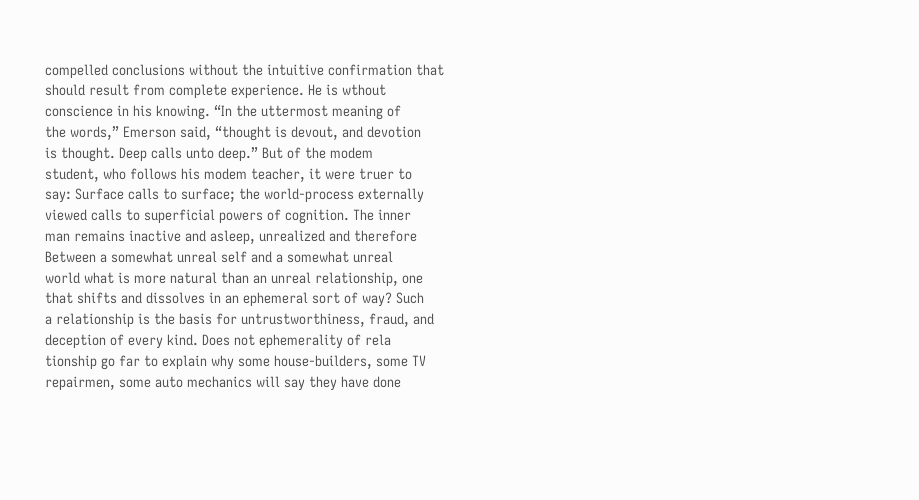compelled conclusions without the intuitive confirmation that
should result from complete experience. He is wthout
conscience in his knowing. “In the uttermost meaning of
the words,” Emerson said, “thought is devout, and devotion
is thought. Deep calls unto deep.” But of the modem
student, who follows his modem teacher, it were truer to
say: Surface calls to surface; the world-process externally
viewed calls to superficial powers of cognition. The inner
man remains inactive and asleep, unrealized and therefore
Between a somewhat unreal self and a somewhat unreal
world what is more natural than an unreal relationship, one
that shifts and dissolves in an ephemeral sort of way? Such
a relationship is the basis for untrustworthiness, fraud, and
deception of every kind. Does not ephemerality of rela
tionship go far to explain why some house-builders, some TV
repairmen, some auto mechanics will say they have done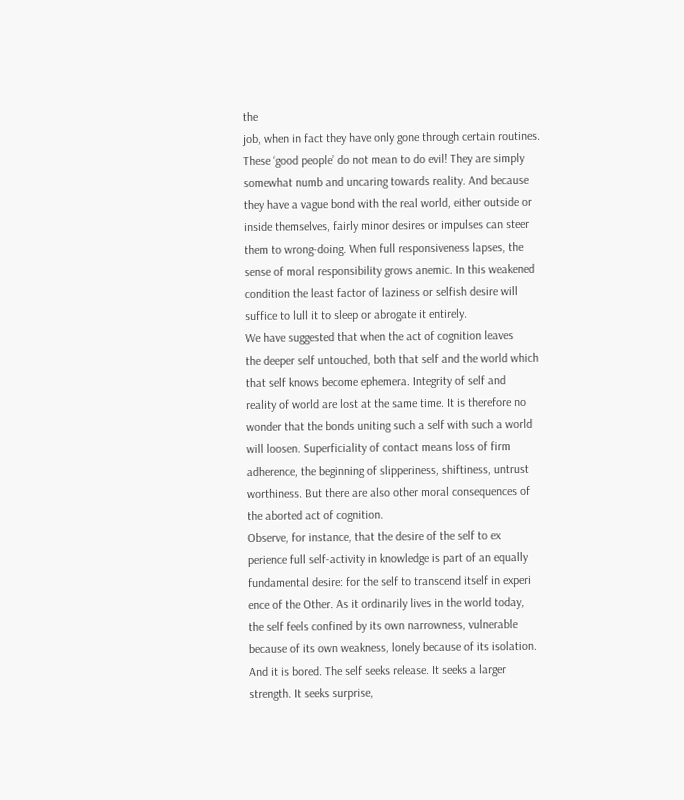the
job, when in fact they have only gone through certain routines.
These ‘good people’ do not mean to do evil! They are simply
somewhat numb and uncaring towards reality. And because
they have a vague bond with the real world, either outside or
inside themselves, fairly minor desires or impulses can steer
them to wrong-doing. When full responsiveness lapses, the
sense of moral responsibility grows anemic. In this weakened
condition the least factor of laziness or selfish desire will
suffice to lull it to sleep or abrogate it entirely.
We have suggested that when the act of cognition leaves
the deeper self untouched, both that self and the world which
that self knows become ephemera. Integrity of self and
reality of world are lost at the same time. It is therefore no
wonder that the bonds uniting such a self with such a world
will loosen. Superficiality of contact means loss of firm
adherence, the beginning of slipperiness, shiftiness, untrust
worthiness. But there are also other moral consequences of
the aborted act of cognition.
Observe, for instance, that the desire of the self to ex
perience full self-activity in knowledge is part of an equally
fundamental desire: for the self to transcend itself in experi
ence of the Other. As it ordinarily lives in the world today,
the self feels confined by its own narrowness, vulnerable
because of its own weakness, lonely because of its isolation.
And it is bored. The self seeks release. It seeks a larger
strength. It seeks surprise,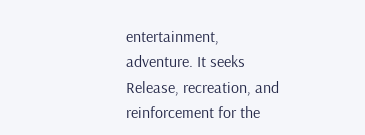entertainment, adventure. It seeks
Release, recreation, and reinforcement for the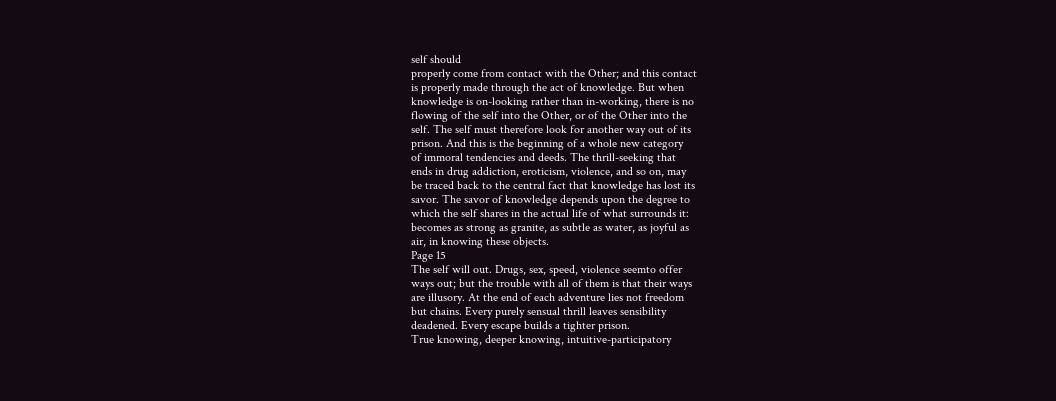self should
properly come from contact with the Other; and this contact
is properly made through the act of knowledge. But when
knowledge is on-looking rather than in-working, there is no
flowing of the self into the Other, or of the Other into the
self. The self must therefore look for another way out of its
prison. And this is the beginning of a whole new category
of immoral tendencies and deeds. The thrill-seeking that
ends in drug addiction, eroticism, violence, and so on, may
be traced back to the central fact that knowledge has lost its
savor. The savor of knowledge depends upon the degree to
which the self shares in the actual life of what surrounds it:
becomes as strong as granite, as subtle as water, as joyful as
air, in knowing these objects.
Page 15
The self will out. Drugs, sex, speed, violence seemto offer
ways out; but the trouble with all of them is that their ways
are illusory. At the end of each adventure lies not freedom
but chains. Every purely sensual thrill leaves sensibility
deadened. Every escape builds a tighter prison.
True knowing, deeper knowing, intuitive-participatory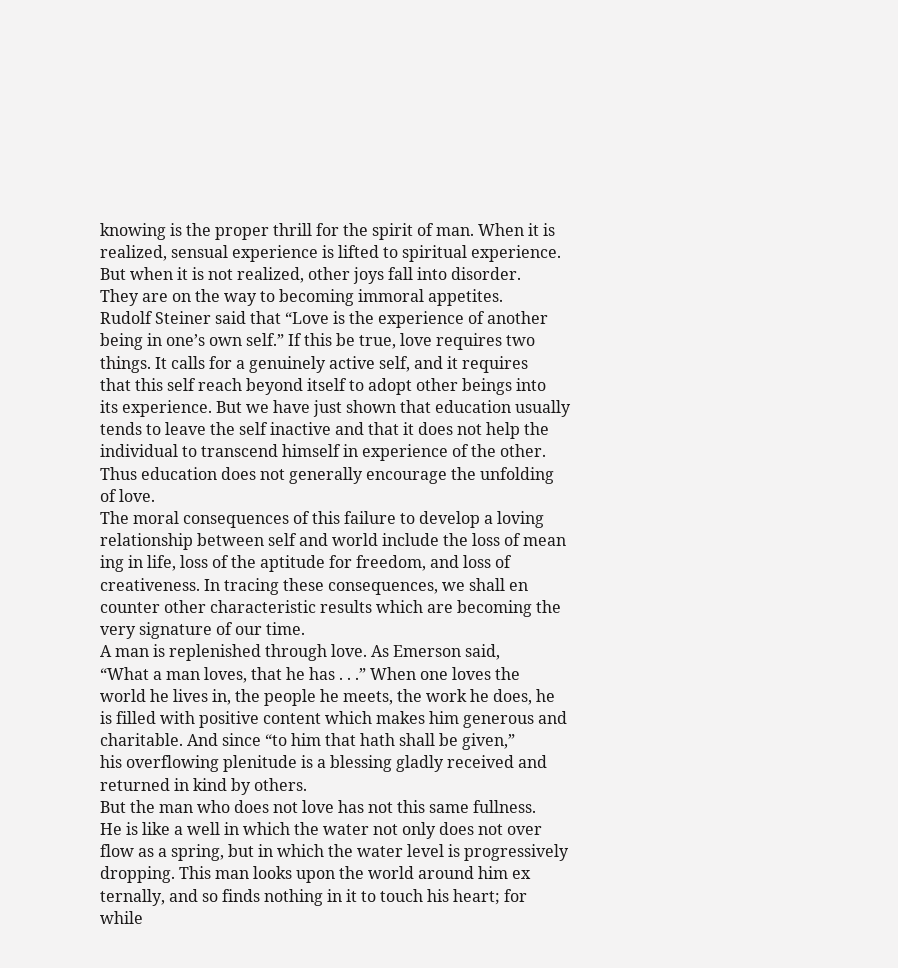knowing is the proper thrill for the spirit of man. When it is
realized, sensual experience is lifted to spiritual experience.
But when it is not realized, other joys fall into disorder.
They are on the way to becoming immoral appetites.
Rudolf Steiner said that “Love is the experience of another
being in one’s own self.” If this be true, love requires two
things. It calls for a genuinely active self, and it requires
that this self reach beyond itself to adopt other beings into
its experience. But we have just shown that education usually
tends to leave the self inactive and that it does not help the
individual to transcend himself in experience of the other.
Thus education does not generally encourage the unfolding
of love.
The moral consequences of this failure to develop a loving
relationship between self and world include the loss of mean
ing in life, loss of the aptitude for freedom, and loss of
creativeness. In tracing these consequences, we shall en
counter other characteristic results which are becoming the
very signature of our time.
A man is replenished through love. As Emerson said,
“What a man loves, that he has . . .” When one loves the
world he lives in, the people he meets, the work he does, he
is filled with positive content which makes him generous and
charitable. And since “to him that hath shall be given,”
his overflowing plenitude is a blessing gladly received and
returned in kind by others.
But the man who does not love has not this same fullness.
He is like a well in which the water not only does not over
flow as a spring, but in which the water level is progressively
dropping. This man looks upon the world around him ex
ternally, and so finds nothing in it to touch his heart; for
while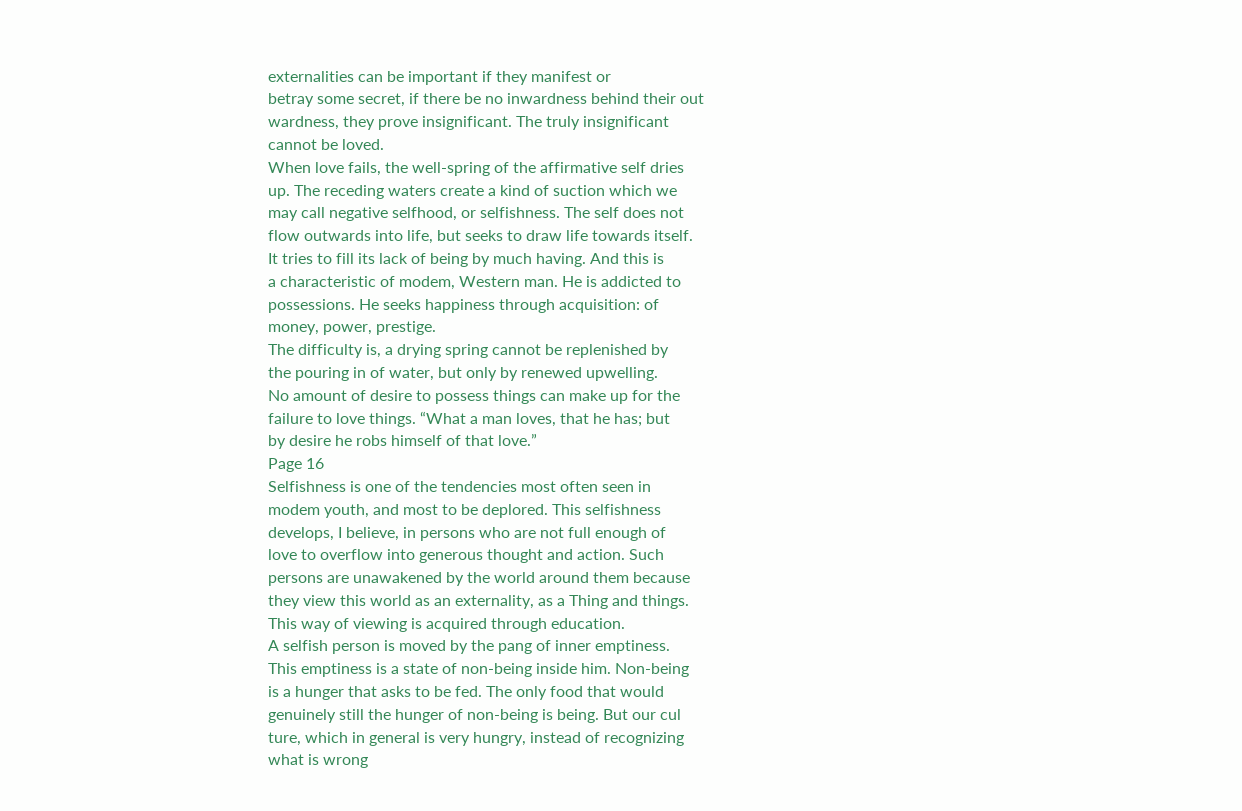externalities can be important if they manifest or
betray some secret, if there be no inwardness behind their out
wardness, they prove insignificant. The truly insignificant
cannot be loved.
When love fails, the well-spring of the affirmative self dries
up. The receding waters create a kind of suction which we
may call negative selfhood, or selfishness. The self does not
flow outwards into life, but seeks to draw life towards itself.
It tries to fill its lack of being by much having. And this is
a characteristic of modem, Western man. He is addicted to
possessions. He seeks happiness through acquisition: of
money, power, prestige.
The difficulty is, a drying spring cannot be replenished by
the pouring in of water, but only by renewed upwelling.
No amount of desire to possess things can make up for the
failure to love things. “What a man loves, that he has; but
by desire he robs himself of that love.”
Page 16
Selfishness is one of the tendencies most often seen in
modem youth, and most to be deplored. This selfishness
develops, I believe, in persons who are not full enough of
love to overflow into generous thought and action. Such
persons are unawakened by the world around them because
they view this world as an externality, as a Thing and things.
This way of viewing is acquired through education.
A selfish person is moved by the pang of inner emptiness.
This emptiness is a state of non-being inside him. Non-being
is a hunger that asks to be fed. The only food that would
genuinely still the hunger of non-being is being. But our cul
ture, which in general is very hungry, instead of recognizing
what is wrong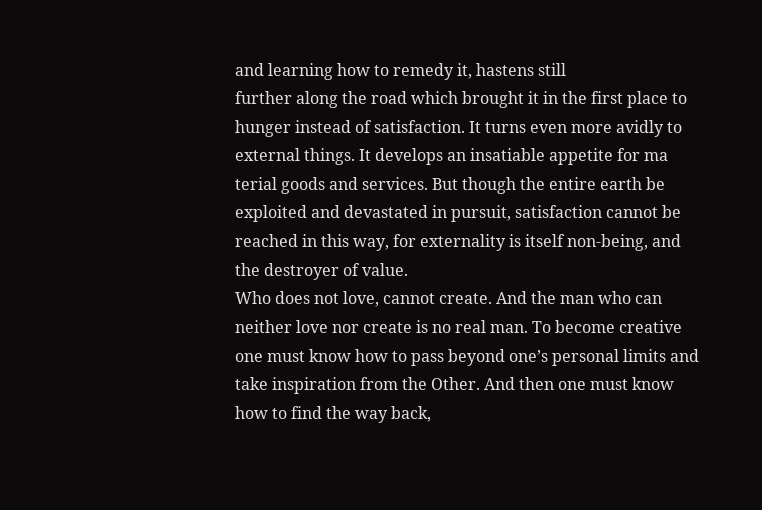and learning how to remedy it, hastens still
further along the road which brought it in the first place to
hunger instead of satisfaction. It turns even more avidly to
external things. It develops an insatiable appetite for ma
terial goods and services. But though the entire earth be
exploited and devastated in pursuit, satisfaction cannot be
reached in this way, for externality is itself non-being, and
the destroyer of value.
Who does not love, cannot create. And the man who can
neither love nor create is no real man. To become creative
one must know how to pass beyond one’s personal limits and
take inspiration from the Other. And then one must know
how to find the way back,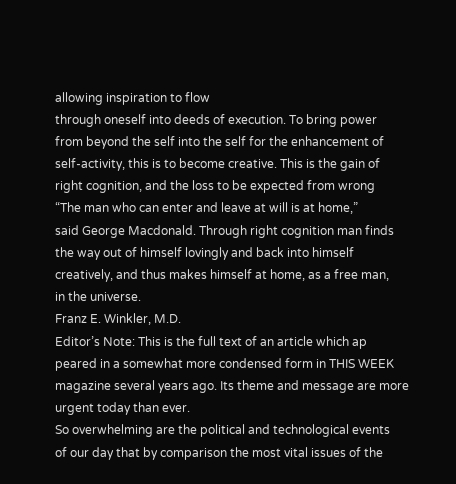allowing inspiration to flow
through oneself into deeds of execution. To bring power
from beyond the self into the self for the enhancement of
self-activity, this is to become creative. This is the gain of
right cognition, and the loss to be expected from wrong
“The man who can enter and leave at will is at home,”
said George Macdonald. Through right cognition man finds
the way out of himself lovingly and back into himself
creatively, and thus makes himself at home, as a free man,
in the universe.
Franz E. Winkler, M.D.
Editor’s Note: This is the full text of an article which ap
peared in a somewhat more condensed form in THIS WEEK
magazine several years ago. Its theme and message are more
urgent today than ever.
So overwhelming are the political and technological events
of our day that by comparison the most vital issues of the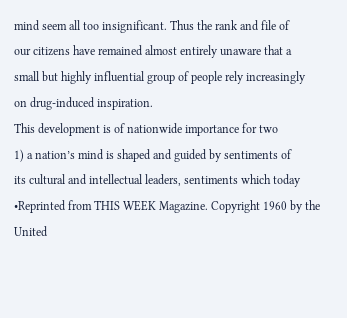mind seem all too insignificant. Thus the rank and file of
our citizens have remained almost entirely unaware that a
small but highly influential group of people rely increasingly
on drug-induced inspiration.
This development is of nationwide importance for two
1) a nation’s mind is shaped and guided by sentiments of
its cultural and intellectual leaders, sentiments which today
•Reprinted from THIS WEEK Magazine. Copyright 1960 by the United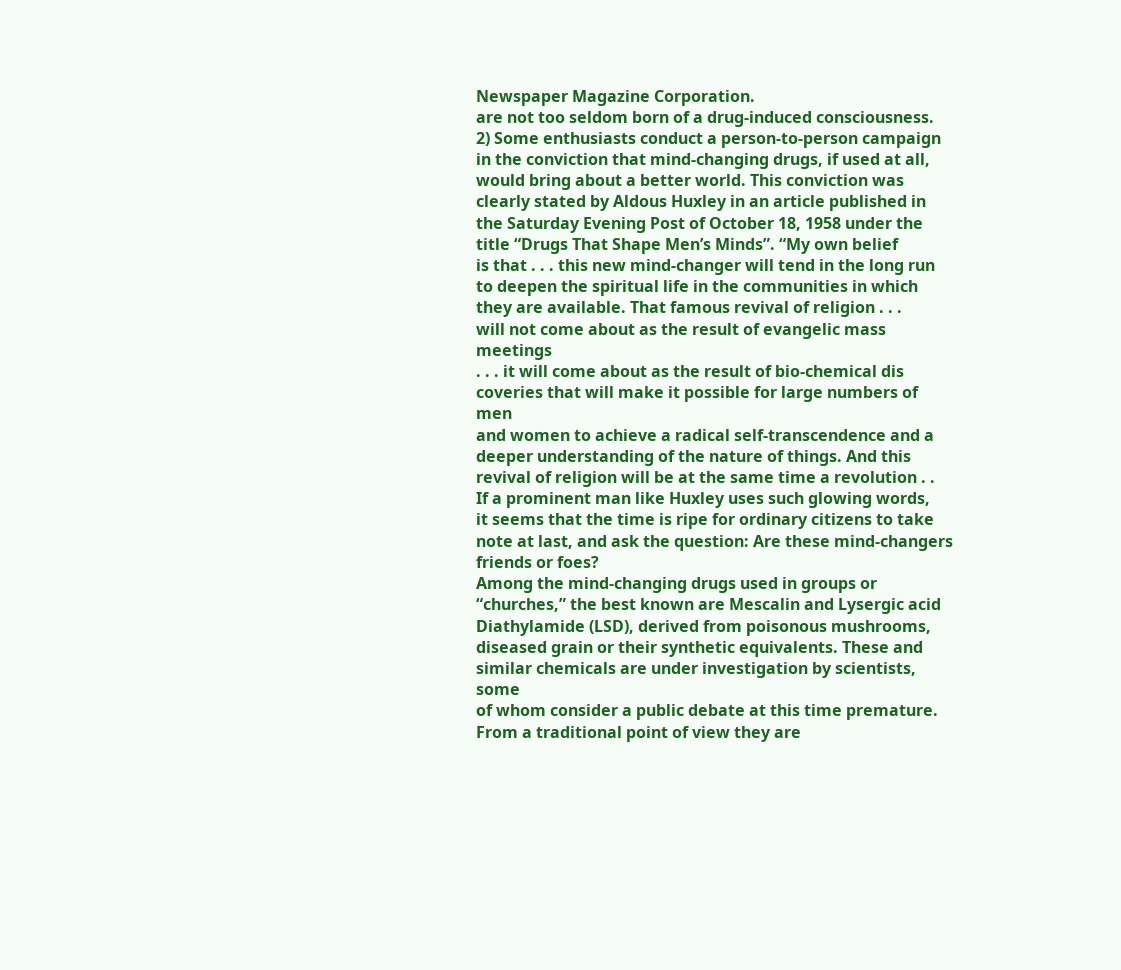Newspaper Magazine Corporation.
are not too seldom born of a drug-induced consciousness.
2) Some enthusiasts conduct a person-to-person campaign
in the conviction that mind-changing drugs, if used at all,
would bring about a better world. This conviction was
clearly stated by Aldous Huxley in an article published in
the Saturday Evening Post of October 18, 1958 under the
title “Drugs That Shape Men’s Minds”. “My own belief
is that . . . this new mind-changer will tend in the long run
to deepen the spiritual life in the communities in which
they are available. That famous revival of religion . . .
will not come about as the result of evangelic mass meetings
. . . it will come about as the result of bio-chemical dis
coveries that will make it possible for large numbers of men
and women to achieve a radical self-transcendence and a
deeper understanding of the nature of things. And this
revival of religion will be at the same time a revolution . .
If a prominent man like Huxley uses such glowing words,
it seems that the time is ripe for ordinary citizens to take
note at last, and ask the question: Are these mind-changers
friends or foes?
Among the mind-changing drugs used in groups or
“churches,” the best known are Mescalin and Lysergic acid
Diathylamide (LSD), derived from poisonous mushrooms,
diseased grain or their synthetic equivalents. These and
similar chemicals are under investigation by scientists, some
of whom consider a public debate at this time premature.
From a traditional point of view they are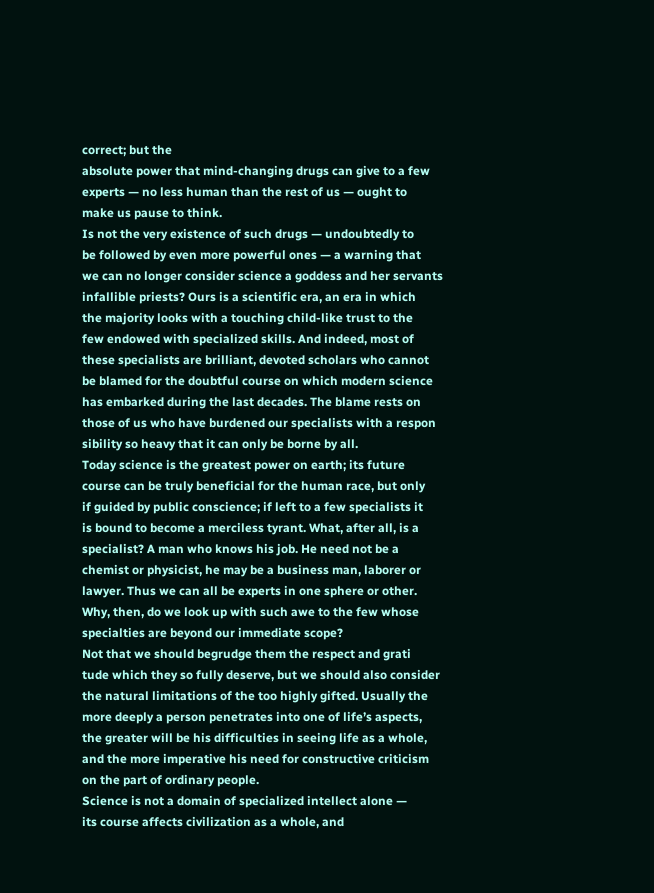correct; but the
absolute power that mind-changing drugs can give to a few
experts — no less human than the rest of us — ought to
make us pause to think.
Is not the very existence of such drugs — undoubtedly to
be followed by even more powerful ones — a warning that
we can no longer consider science a goddess and her servants
infallible priests? Ours is a scientific era, an era in which
the majority looks with a touching child-like trust to the
few endowed with specialized skills. And indeed, most of
these specialists are brilliant, devoted scholars who cannot
be blamed for the doubtful course on which modern science
has embarked during the last decades. The blame rests on
those of us who have burdened our specialists with a respon
sibility so heavy that it can only be borne by all.
Today science is the greatest power on earth; its future
course can be truly beneficial for the human race, but only
if guided by public conscience; if left to a few specialists it
is bound to become a merciless tyrant. What, after all, is a
specialist? A man who knows his job. He need not be a
chemist or physicist, he may be a business man, laborer or
lawyer. Thus we can all be experts in one sphere or other.
Why, then, do we look up with such awe to the few whose
specialties are beyond our immediate scope?
Not that we should begrudge them the respect and grati
tude which they so fully deserve, but we should also consider
the natural limitations of the too highly gifted. Usually the
more deeply a person penetrates into one of life’s aspects,
the greater will be his difficulties in seeing life as a whole,
and the more imperative his need for constructive criticism
on the part of ordinary people.
Science is not a domain of specialized intellect alone —
its course affects civilization as a whole, and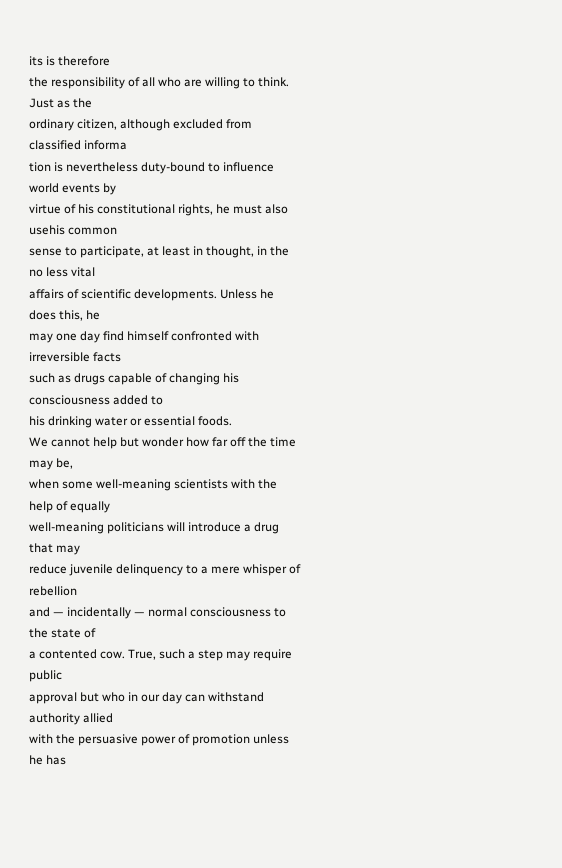its is therefore
the responsibility of all who are willing to think. Just as the
ordinary citizen, although excluded from classified informa
tion is nevertheless duty-bound to influence world events by
virtue of his constitutional rights, he must also usehis common
sense to participate, at least in thought, in the no less vital
affairs of scientific developments. Unless he does this, he
may one day find himself confronted with irreversible facts
such as drugs capable of changing his consciousness added to
his drinking water or essential foods.
We cannot help but wonder how far off the time may be,
when some well-meaning scientists with the help of equally
well-meaning politicians will introduce a drug that may
reduce juvenile delinquency to a mere whisper of rebellion
and — incidentally — normal consciousness to the state of
a contented cow. True, such a step may require public
approval but who in our day can withstand authority allied
with the persuasive power of promotion unless he has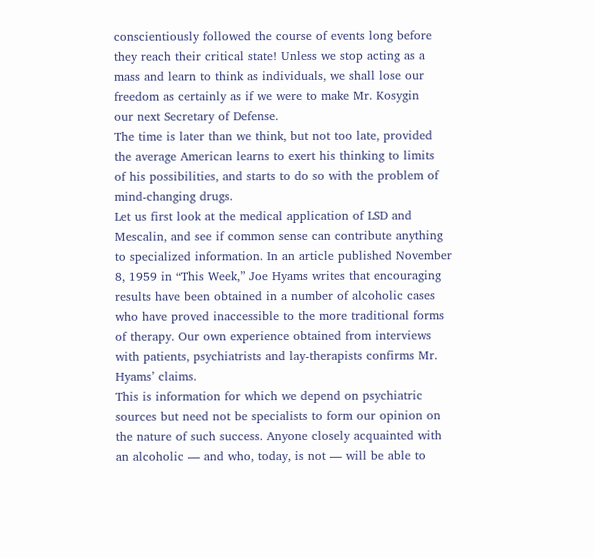conscientiously followed the course of events long before
they reach their critical state! Unless we stop acting as a
mass and learn to think as individuals, we shall lose our
freedom as certainly as if we were to make Mr. Kosygin
our next Secretary of Defense.
The time is later than we think, but not too late, provided
the average American learns to exert his thinking to limits
of his possibilities, and starts to do so with the problem of
mind-changing drugs.
Let us first look at the medical application of LSD and
Mescalin, and see if common sense can contribute anything
to specialized information. In an article published November
8, 1959 in “This Week,” Joe Hyams writes that encouraging
results have been obtained in a number of alcoholic cases
who have proved inaccessible to the more traditional forms
of therapy. Our own experience obtained from interviews
with patients, psychiatrists and lay-therapists confirms Mr.
Hyams’ claims.
This is information for which we depend on psychiatric
sources but need not be specialists to form our opinion on
the nature of such success. Anyone closely acquainted with
an alcoholic — and who, today, is not — will be able to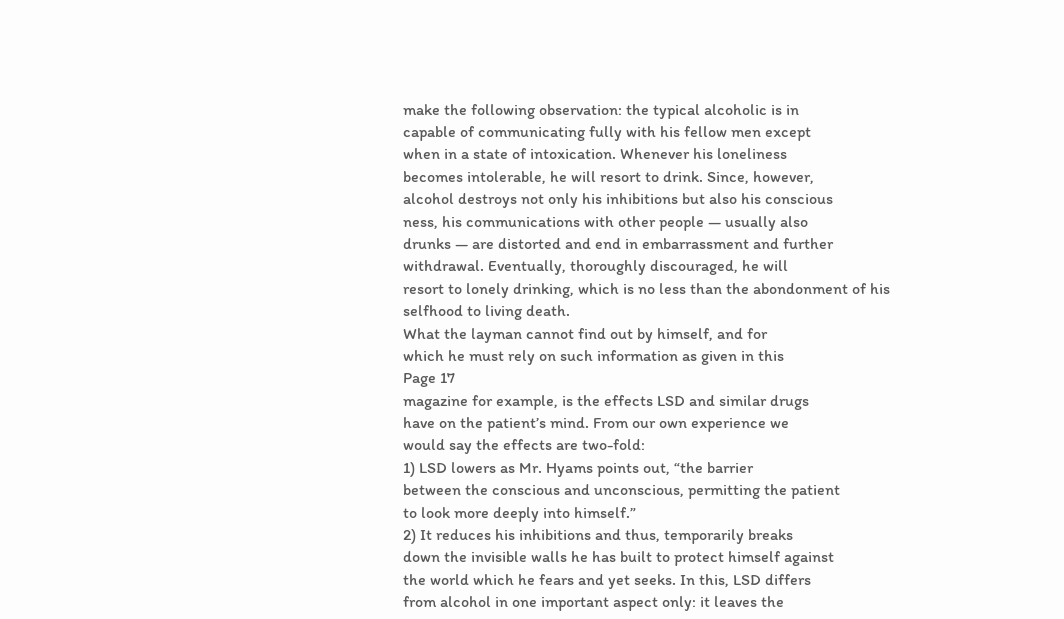make the following observation: the typical alcoholic is in
capable of communicating fully with his fellow men except
when in a state of intoxication. Whenever his loneliness
becomes intolerable, he will resort to drink. Since, however,
alcohol destroys not only his inhibitions but also his conscious
ness, his communications with other people — usually also
drunks — are distorted and end in embarrassment and further
withdrawal. Eventually, thoroughly discouraged, he will
resort to lonely drinking, which is no less than the abondonment of his selfhood to living death.
What the layman cannot find out by himself, and for
which he must rely on such information as given in this
Page 17
magazine for example, is the effects LSD and similar drugs
have on the patient’s mind. From our own experience we
would say the effects are two-fold:
1) LSD lowers as Mr. Hyams points out, “the barrier
between the conscious and unconscious, permitting the patient
to look more deeply into himself.”
2) It reduces his inhibitions and thus, temporarily breaks
down the invisible walls he has built to protect himself against
the world which he fears and yet seeks. In this, LSD differs
from alcohol in one important aspect only: it leaves the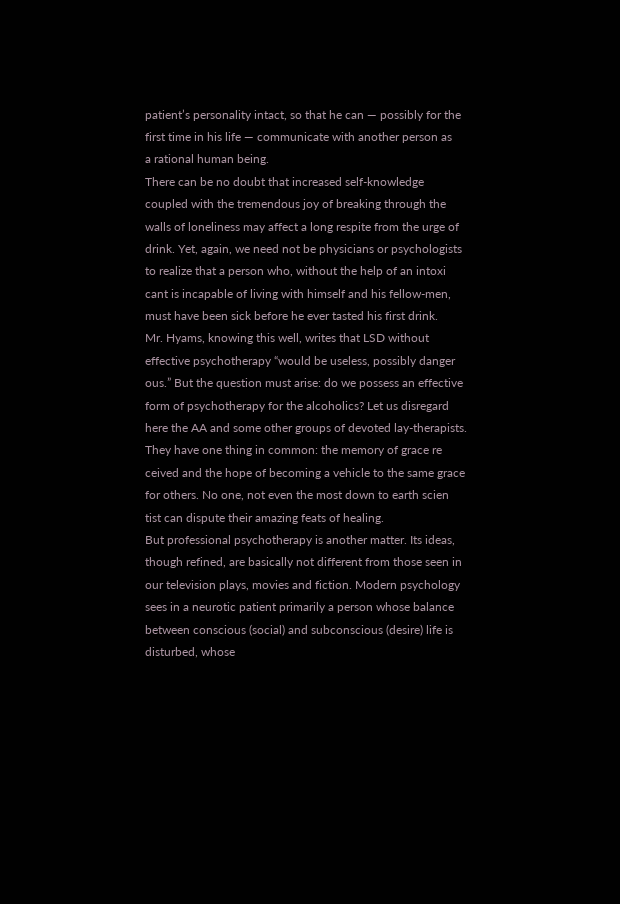patient’s personality intact, so that he can — possibly for the
first time in his life — communicate with another person as
a rational human being.
There can be no doubt that increased self-knowledge
coupled with the tremendous joy of breaking through the
walls of loneliness may affect a long respite from the urge of
drink. Yet, again, we need not be physicians or psychologists
to realize that a person who, without the help of an intoxi
cant is incapable of living with himself and his fellow-men,
must have been sick before he ever tasted his first drink.
Mr. Hyams, knowing this well, writes that LSD without
effective psychotherapy “would be useless, possibly danger
ous.” But the question must arise: do we possess an effective
form of psychotherapy for the alcoholics? Let us disregard
here the AA and some other groups of devoted lay-therapists.
They have one thing in common: the memory of grace re
ceived and the hope of becoming a vehicle to the same grace
for others. No one, not even the most down to earth scien
tist can dispute their amazing feats of healing.
But professional psychotherapy is another matter. Its ideas,
though refined, are basically not different from those seen in
our television plays, movies and fiction. Modern psychology
sees in a neurotic patient primarily a person whose balance
between conscious (social) and subconscious (desire) life is
disturbed, whose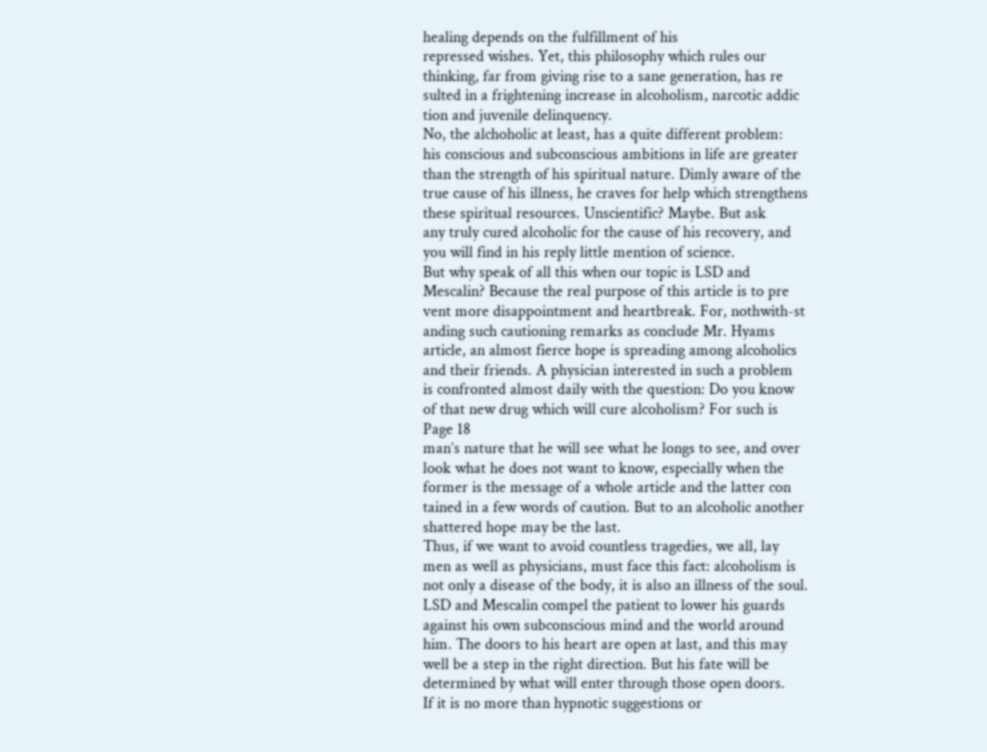healing depends on the fulfillment of his
repressed wishes. Yet, this philosophy which rules our
thinking, far from giving rise to a sane generation, has re
sulted in a frightening increase in alcoholism, narcotic addic
tion and juvenile delinquency.
No, the alchoholic at least, has a quite different problem:
his conscious and subconscious ambitions in life are greater
than the strength of his spiritual nature. Dimly aware of the
true cause of his illness, he craves for help which strengthens
these spiritual resources. Unscientific? Maybe. But ask
any truly cured alcoholic for the cause of his recovery, and
you will find in his reply little mention of science.
But why speak of all this when our topic is LSD and
Mescalin? Because the real purpose of this article is to pre
vent more disappointment and heartbreak. For, nothwith-st
anding such cautioning remarks as conclude Mr. Hyams
article, an almost fierce hope is spreading among alcoholics
and their friends. A physician interested in such a problem
is confronted almost daily with the question: Do you know
of that new drug which will cure alcoholism? For such is
Page 18
man’s nature that he will see what he longs to see, and over
look what he does not want to know, especially when the
former is the message of a whole article and the latter con
tained in a few words of caution. But to an alcoholic another
shattered hope may be the last.
Thus, if we want to avoid countless tragedies, we all, lay
men as well as physicians, must face this fact: alcoholism is
not only a disease of the body, it is also an illness of the soul.
LSD and Mescalin compel the patient to lower his guards
against his own subconscious mind and the world around
him. The doors to his heart are open at last, and this may
well be a step in the right direction. But his fate will be
determined by what will enter through those open doors.
If it is no more than hypnotic suggestions or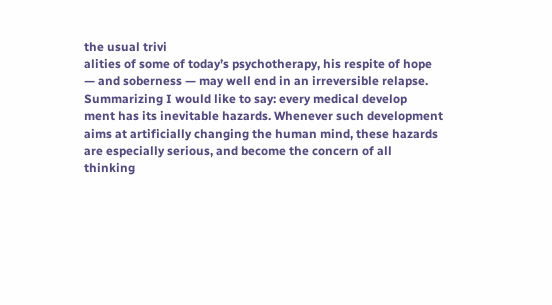the usual trivi
alities of some of today’s psychotherapy, his respite of hope
— and soberness — may well end in an irreversible relapse.
Summarizing I would like to say: every medical develop
ment has its inevitable hazards. Whenever such development
aims at artificially changing the human mind, these hazards
are especially serious, and become the concern of all thinking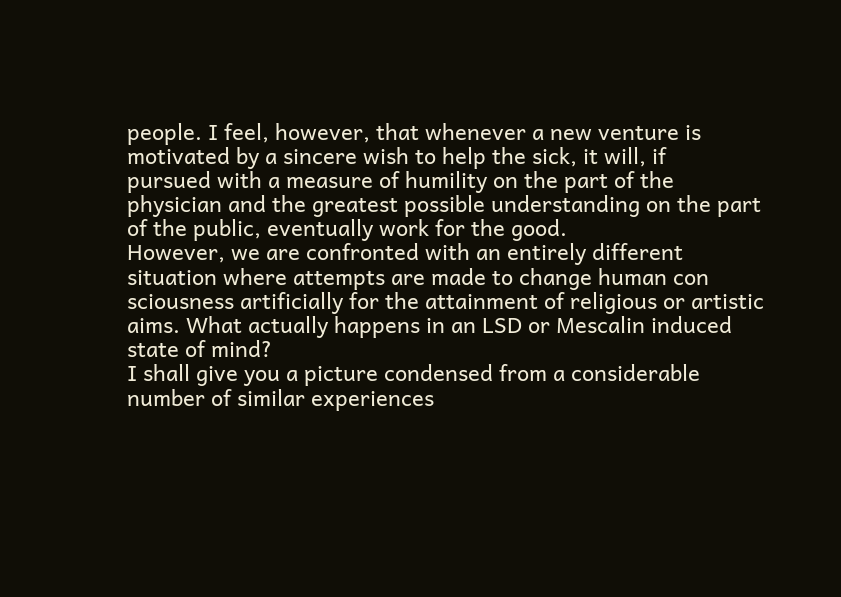people. I feel, however, that whenever a new venture is
motivated by a sincere wish to help the sick, it will, if
pursued with a measure of humility on the part of the
physician and the greatest possible understanding on the part
of the public, eventually work for the good.
However, we are confronted with an entirely different
situation where attempts are made to change human con
sciousness artificially for the attainment of religious or artistic
aims. What actually happens in an LSD or Mescalin induced
state of mind?
I shall give you a picture condensed from a considerable
number of similar experiences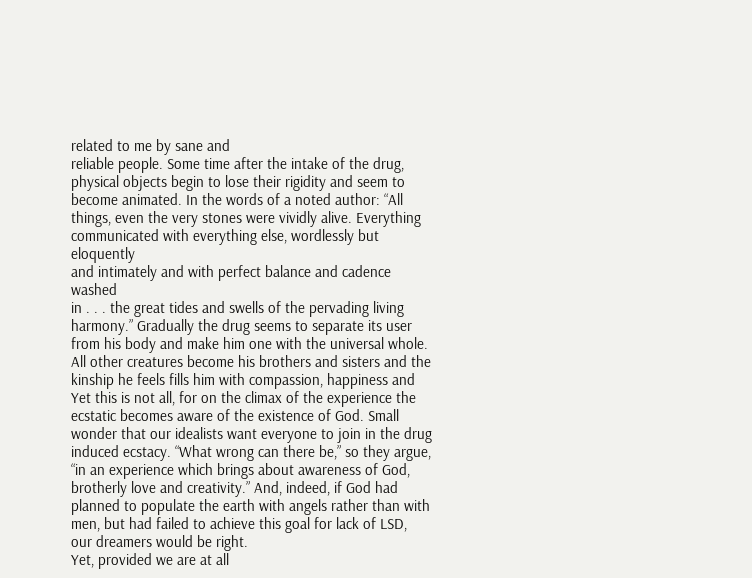related to me by sane and
reliable people. Some time after the intake of the drug,
physical objects begin to lose their rigidity and seem to
become animated. In the words of a noted author: “All
things, even the very stones were vividly alive. Everything
communicated with everything else, wordlessly but eloquently
and intimately and with perfect balance and cadence washed
in . . . the great tides and swells of the pervading living
harmony.” Gradually the drug seems to separate its user
from his body and make him one with the universal whole.
All other creatures become his brothers and sisters and the
kinship he feels fills him with compassion, happiness and
Yet this is not all, for on the climax of the experience the
ecstatic becomes aware of the existence of God. Small
wonder that our idealists want everyone to join in the drug
induced ecstacy. “What wrong can there be,” so they argue,
“in an experience which brings about awareness of God,
brotherly love and creativity.” And, indeed, if God had
planned to populate the earth with angels rather than with
men, but had failed to achieve this goal for lack of LSD,
our dreamers would be right.
Yet, provided we are at all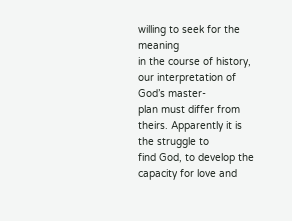willing to seek for the meaning
in the course of history, our interpretation of God’s master-
plan must differ from theirs. Apparently it is the struggle to
find God, to develop the capacity for love and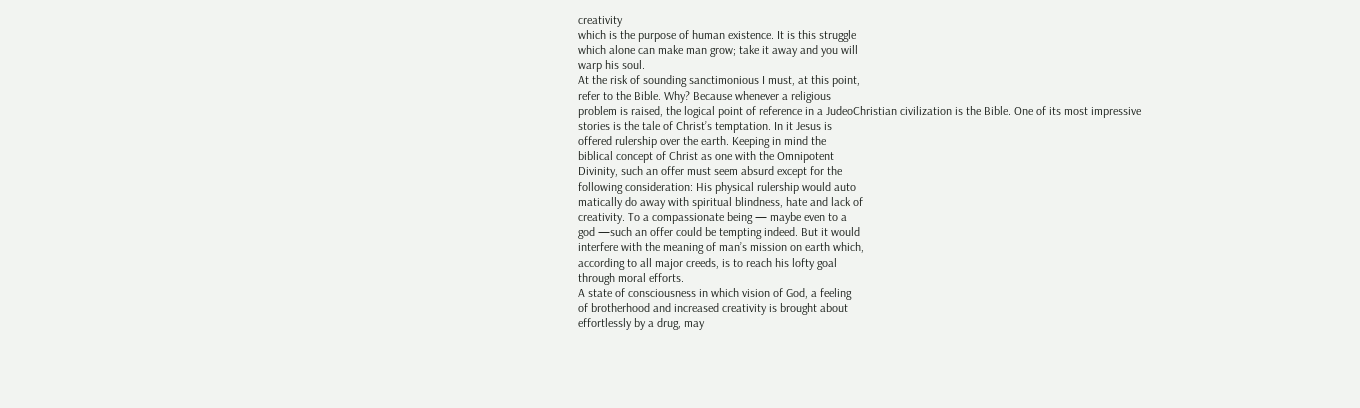creativity
which is the purpose of human existence. It is this struggle
which alone can make man grow; take it away and you will
warp his soul.
At the risk of sounding sanctimonious I must, at this point,
refer to the Bible. Why? Because whenever a religious
problem is raised, the logical point of reference in a JudeoChristian civilization is the Bible. One of its most impressive
stories is the tale of Christ’s temptation. In it Jesus is
offered rulership over the earth. Keeping in mind the
biblical concept of Christ as one with the Omnipotent
Divinity, such an offer must seem absurd except for the
following consideration: His physical rulership would auto
matically do away with spiritual blindness, hate and lack of
creativity. To a compassionate being — maybe even to a
god —such an offer could be tempting indeed. But it would
interfere with the meaning of man’s mission on earth which,
according to all major creeds, is to reach his lofty goal
through moral efforts.
A state of consciousness in which vision of God, a feeling
of brotherhood and increased creativity is brought about
effortlessly by a drug, may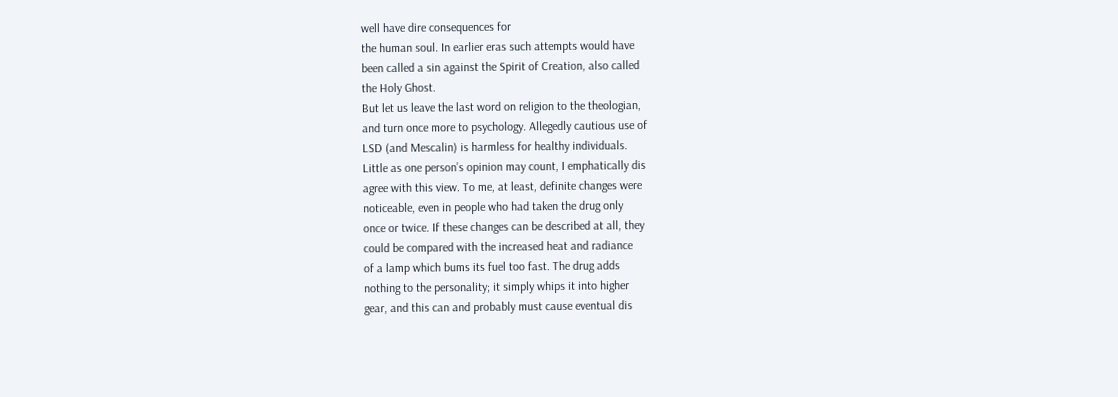well have dire consequences for
the human soul. In earlier eras such attempts would have
been called a sin against the Spirit of Creation, also called
the Holy Ghost.
But let us leave the last word on religion to the theologian,
and turn once more to psychology. Allegedly cautious use of
LSD (and Mescalin) is harmless for healthy individuals.
Little as one person’s opinion may count, I emphatically dis
agree with this view. To me, at least, definite changes were
noticeable, even in people who had taken the drug only
once or twice. If these changes can be described at all, they
could be compared with the increased heat and radiance
of a lamp which bums its fuel too fast. The drug adds
nothing to the personality; it simply whips it into higher
gear, and this can and probably must cause eventual dis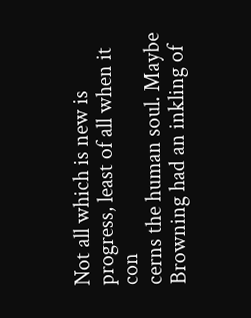Not all which is new is progress, least of all when it con
cerns the human soul. Maybe Browning had an inkling of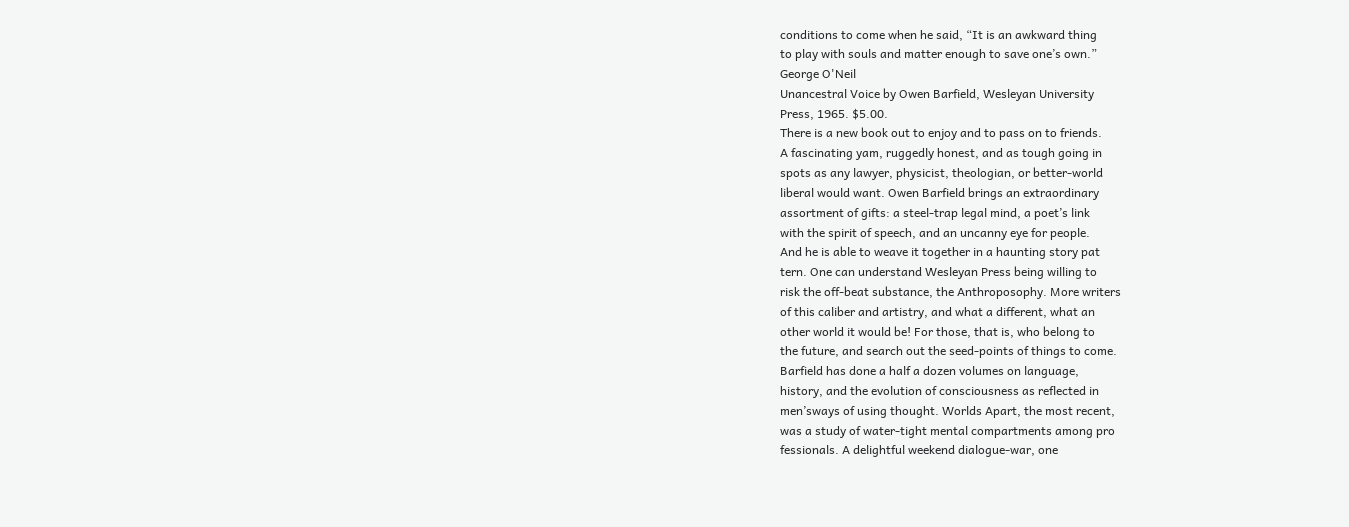conditions to come when he said, “It is an awkward thing
to play with souls and matter enough to save one’s own.”
George O'Neil
Unancestral Voice by Owen Barfield, Wesleyan University
Press, 1965. $5.00.
There is a new book out to enjoy and to pass on to friends.
A fascinating yam, ruggedly honest, and as tough going in
spots as any lawyer, physicist, theologian, or better-world
liberal would want. Owen Barfield brings an extraordinary
assortment of gifts: a steel-trap legal mind, a poet’s link
with the spirit of speech, and an uncanny eye for people.
And he is able to weave it together in a haunting story pat
tern. One can understand Wesleyan Press being willing to
risk the off-beat substance, the Anthroposophy. More writers
of this caliber and artistry, and what a different, what an
other world it would be! For those, that is, who belong to
the future, and search out the seed-points of things to come.
Barfield has done a half a dozen volumes on language,
history, and the evolution of consciousness as reflected in
men’sways of using thought. Worlds Apart, the most recent,
was a study of water-tight mental compartments among pro
fessionals. A delightful weekend dialogue-war, one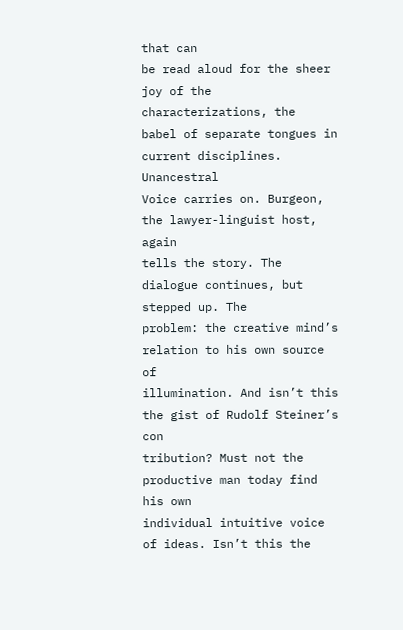that can
be read aloud for the sheer joy of the characterizations, the
babel of separate tongues in current disciplines. Unancestral
Voice carries on. Burgeon, the lawyer-linguist host, again
tells the story. The dialogue continues, but stepped up. The
problem: the creative mind’s relation to his own source of
illumination. And isn’t this the gist of Rudolf Steiner’s con
tribution? Must not the productive man today find his own
individual intuitive voice of ideas. Isn’t this the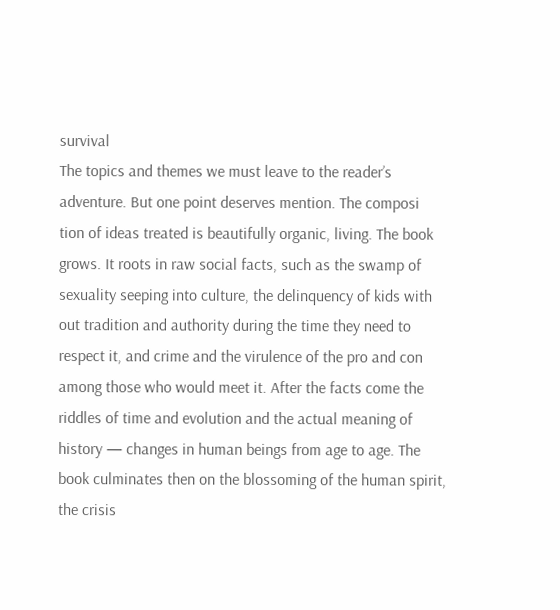survival
The topics and themes we must leave to the reader’s
adventure. But one point deserves mention. The composi
tion of ideas treated is beautifully organic, living. The book
grows. It roots in raw social facts, such as the swamp of
sexuality seeping into culture, the delinquency of kids with
out tradition and authority during the time they need to
respect it, and crime and the virulence of the pro and con
among those who would meet it. After the facts come the
riddles of time and evolution and the actual meaning of
history — changes in human beings from age to age. The
book culminates then on the blossoming of the human spirit,
the crisis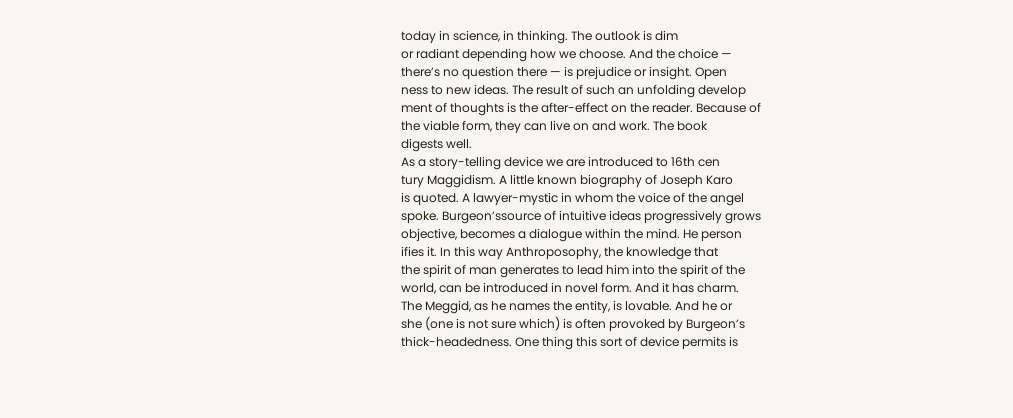today in science, in thinking. The outlook is dim
or radiant depending how we choose. And the choice —
there’s no question there — is prejudice or insight. Open
ness to new ideas. The result of such an unfolding develop
ment of thoughts is the after-effect on the reader. Because of
the viable form, they can live on and work. The book
digests well.
As a story-telling device we are introduced to 16th cen
tury Maggidism. A little known biography of Joseph Karo
is quoted. A lawyer-mystic in whom the voice of the angel
spoke. Burgeon’ssource of intuitive ideas progressively grows
objective, becomes a dialogue within the mind. He person
ifies it. In this way Anthroposophy, the knowledge that
the spirit of man generates to lead him into the spirit of the
world, can be introduced in novel form. And it has charm.
The Meggid, as he names the entity, is lovable. And he or
she (one is not sure which) is often provoked by Burgeon’s
thick-headedness. One thing this sort of device permits is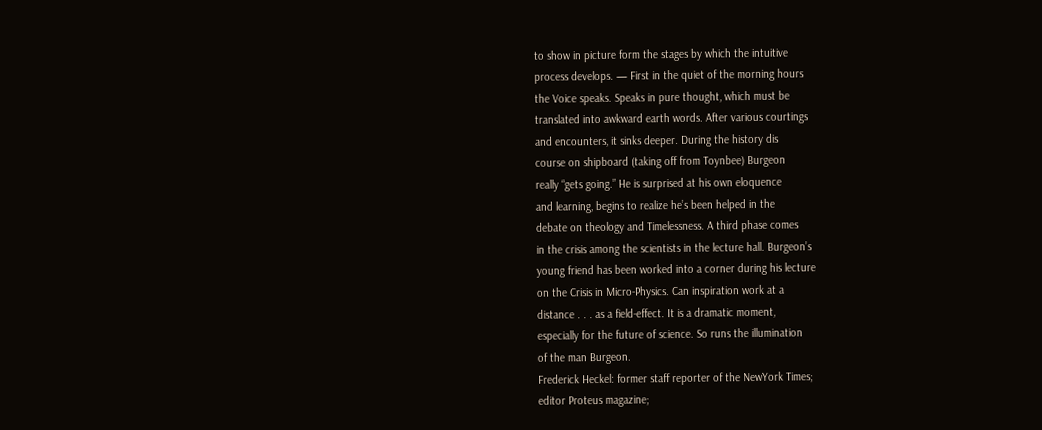to show in picture form the stages by which the intuitive
process develops. — First in the quiet of the morning hours
the Voice speaks. Speaks in pure thought, which must be
translated into awkward earth words. After various courtings
and encounters, it sinks deeper. During the history dis
course on shipboard (taking off from Toynbee) Burgeon
really “gets going.” He is surprised at his own eloquence
and learning, begins to realize he’s been helped in the
debate on theology and Timelessness. A third phase comes
in the crisis among the scientists in the lecture hall. Burgeon’s
young friend has been worked into a corner during his lecture
on the Crisis in Micro-Physics. Can inspiration work at a
distance . . . as a field-effect. It is a dramatic moment,
especially for the future of science. So runs the illumination
of the man Burgeon.
Frederick Heckel: former staff reporter of the NewYork Times;
editor Proteus magazine;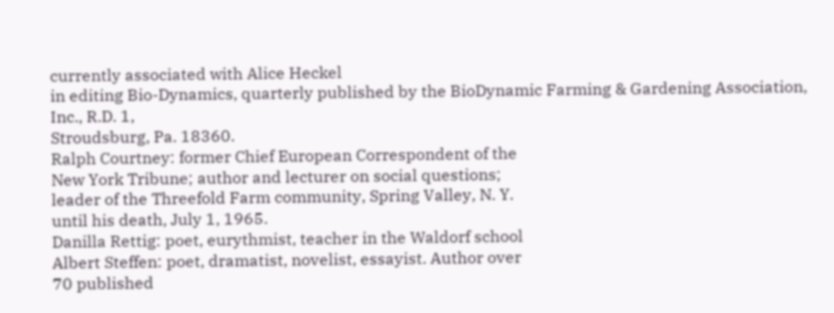currently associated with Alice Heckel
in editing Bio-Dynamics, quarterly published by the BioDynamic Farming & Gardening Association, Inc., R.D. 1,
Stroudsburg, Pa. 18360.
Ralph Courtney: former Chief European Correspondent of the
New York Tribune; author and lecturer on social questions;
leader of the Threefold Farm community, Spring Valley, N. Y.
until his death, July 1, 1965.
Danilla Rettig: poet, eurythmist, teacher in the Waldorf school
Albert Steffen: poet, dramatist, novelist, essayist. Author over
70 published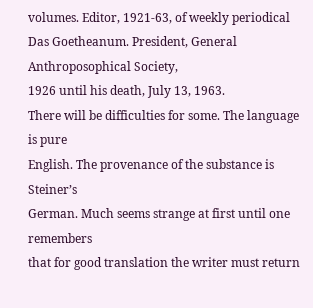volumes. Editor, 1921-63, of weekly periodical
Das Goetheanum. President, General Anthroposophical Society,
1926 until his death, July 13, 1963.
There will be difficulties for some. The language is pure
English. The provenance of the substance is Steiner’s
German. Much seems strange at first until one remembers
that for good translation the writer must return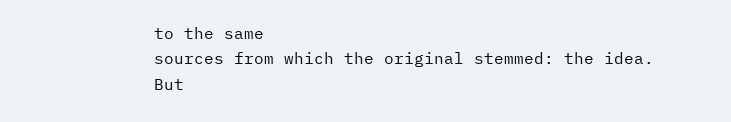to the same
sources from which the original stemmed: the idea. But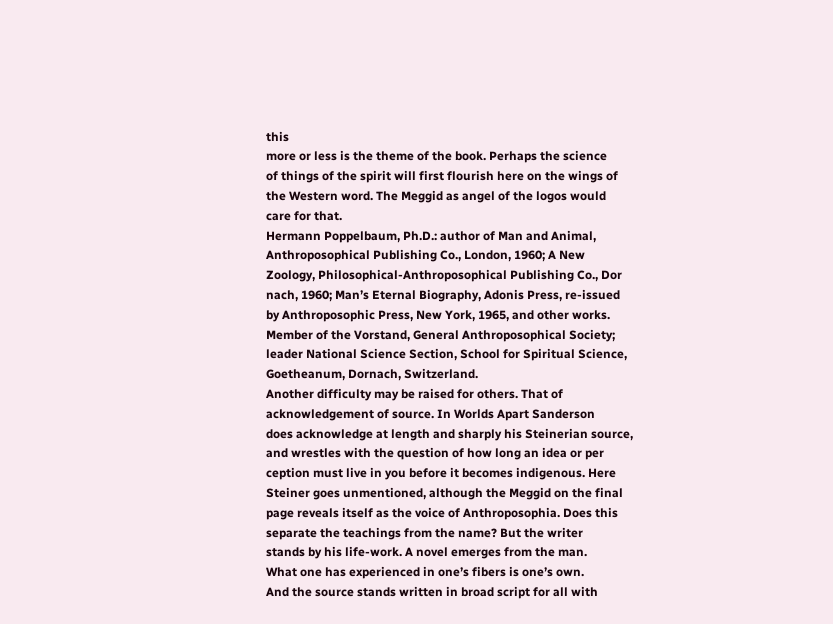this
more or less is the theme of the book. Perhaps the science
of things of the spirit will first flourish here on the wings of
the Western word. The Meggid as angel of the logos would
care for that.
Hermann Poppelbaum, Ph.D.: author of Man and Animal,
Anthroposophical Publishing Co., London, 1960; A New
Zoology, Philosophical-Anthroposophical Publishing Co., Dor
nach, 1960; Man’s Eternal Biography, Adonis Press, re-issued
by Anthroposophic Press, New York, 1965, and other works.
Member of the Vorstand, General Anthroposophical Society;
leader National Science Section, School for Spiritual Science,
Goetheanum, Dornach, Switzerland.
Another difficulty may be raised for others. That of
acknowledgement of source. In Worlds Apart Sanderson
does acknowledge at length and sharply his Steinerian source,
and wrestles with the question of how long an idea or per
ception must live in you before it becomes indigenous. Here
Steiner goes unmentioned, although the Meggid on the final
page reveals itself as the voice of Anthroposophia. Does this
separate the teachings from the name? But the writer
stands by his life-work. A novel emerges from the man.
What one has experienced in one’s fibers is one’s own.
And the source stands written in broad script for all with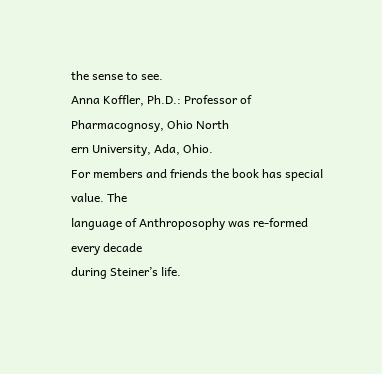the sense to see.
Anna Koffler, Ph.D.: Professor of Pharmacognosy, Ohio North
ern University, Ada, Ohio.
For members and friends the book has special value. The
language of Anthroposophy was re-formed every decade
during Steiner’s life.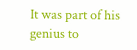It was part of his genius to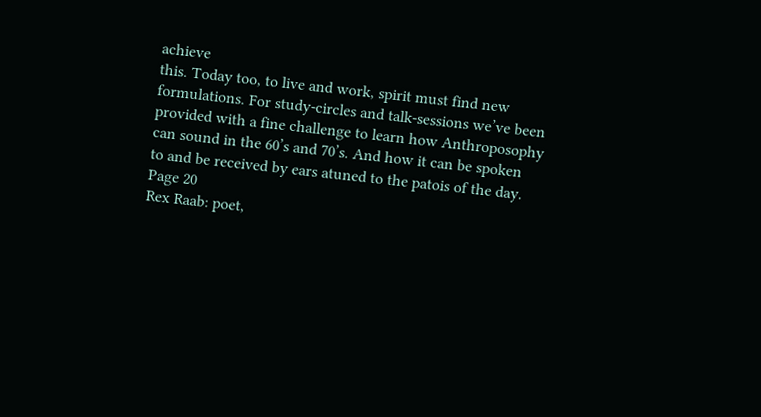achieve
this. Today too, to live and work, spirit must find new
formulations. For study-circles and talk-sessions we’ve been
provided with a fine challenge to learn how Anthroposophy
can sound in the 60’s and 70’s. And how it can be spoken
to and be received by ears atuned to the patois of the day.
Page 20
Rex Raab: poet,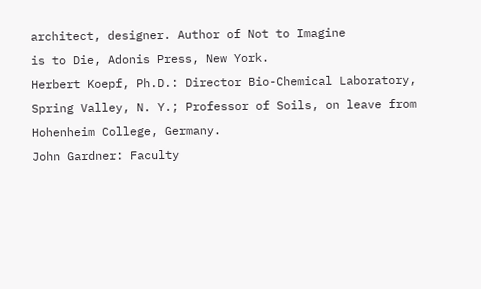architect, designer. Author of Not to Imagine
is to Die, Adonis Press, New York.
Herbert Koepf, Ph.D.: Director Bio-Chemical Laboratory,
Spring Valley, N. Y.; Professor of Soils, on leave from Hohenheim College, Germany.
John Gardner: Faculty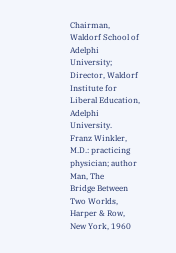Chairman, Waldorf School of Adelphi
University; Director, Waldorf Institute for Liberal Education,
Adelphi University.
Franz Winkler, M.D.: practicing physician; author Man, The
Bridge Between Two Worlds, Harper & Row, New York, 1960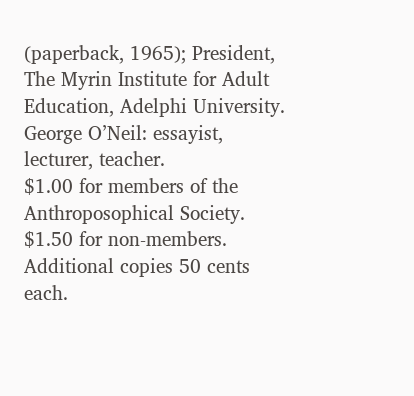(paperback, 1965); President, The Myrin Institute for Adult
Education, Adelphi University.
George O’Neil: essayist, lecturer, teacher.
$1.00 for members of the Anthroposophical Society.
$1.50 for non-members.
Additional copies 50 cents each.